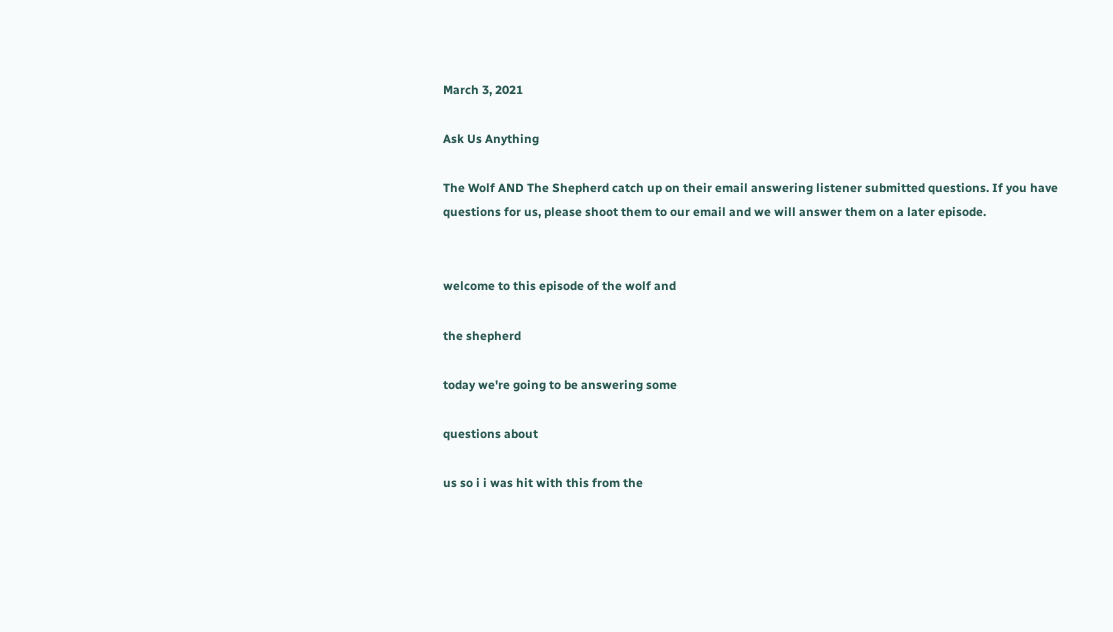March 3, 2021

Ask Us Anything

The Wolf AND The Shepherd catch up on their email answering listener submitted questions. If you have questions for us, please shoot them to our email and we will answer them on a later episode.


welcome to this episode of the wolf and

the shepherd

today we're going to be answering some

questions about

us so i i was hit with this from the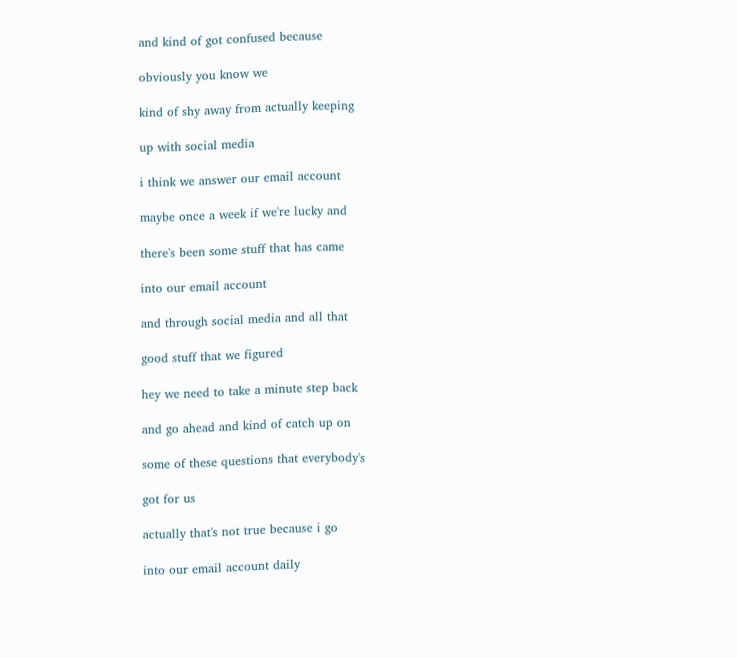and kind of got confused because

obviously you know we

kind of shy away from actually keeping

up with social media

i think we answer our email account

maybe once a week if we're lucky and

there's been some stuff that has came

into our email account

and through social media and all that

good stuff that we figured

hey we need to take a minute step back

and go ahead and kind of catch up on

some of these questions that everybody's

got for us

actually that's not true because i go

into our email account daily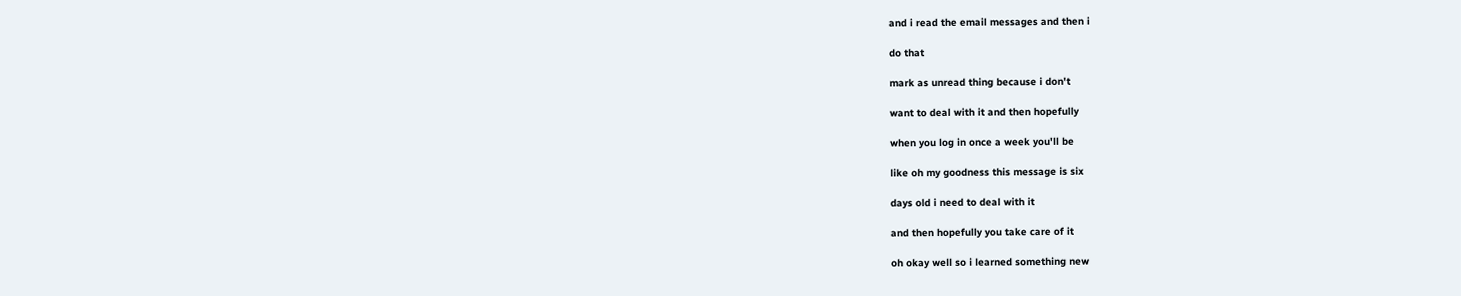and i read the email messages and then i

do that

mark as unread thing because i don't

want to deal with it and then hopefully

when you log in once a week you'll be

like oh my goodness this message is six

days old i need to deal with it

and then hopefully you take care of it

oh okay well so i learned something new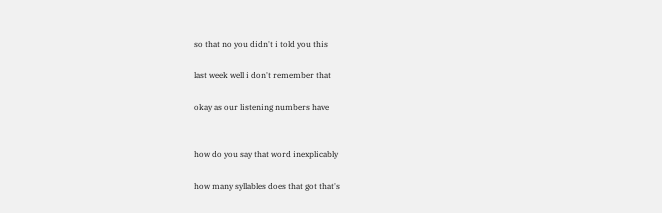so that no you didn't i told you this

last week well i don't remember that

okay as our listening numbers have


how do you say that word inexplicably

how many syllables does that got that's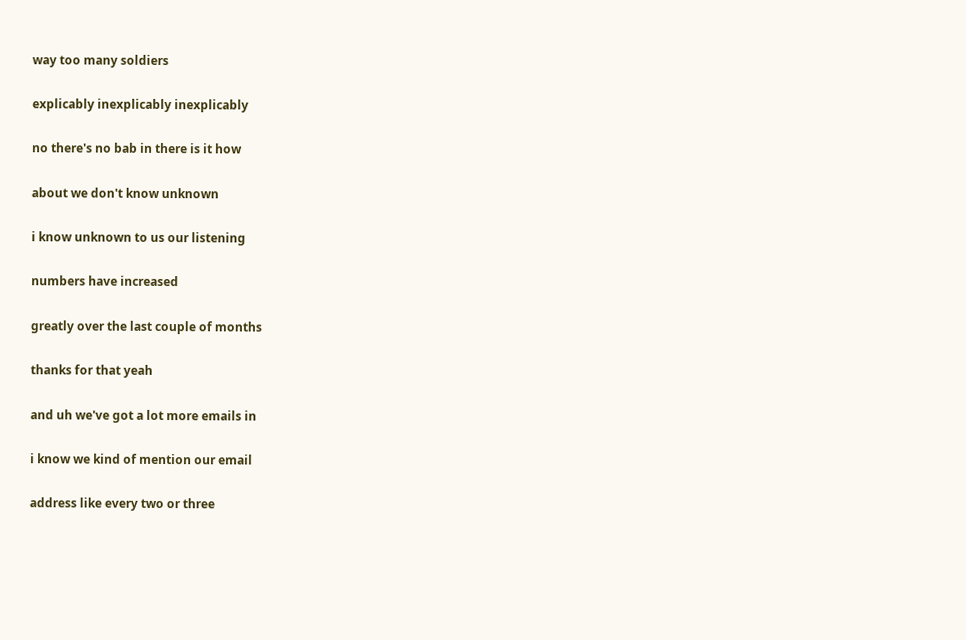way too many soldiers

explicably inexplicably inexplicably

no there's no bab in there is it how

about we don't know unknown

i know unknown to us our listening

numbers have increased

greatly over the last couple of months

thanks for that yeah

and uh we've got a lot more emails in

i know we kind of mention our email

address like every two or three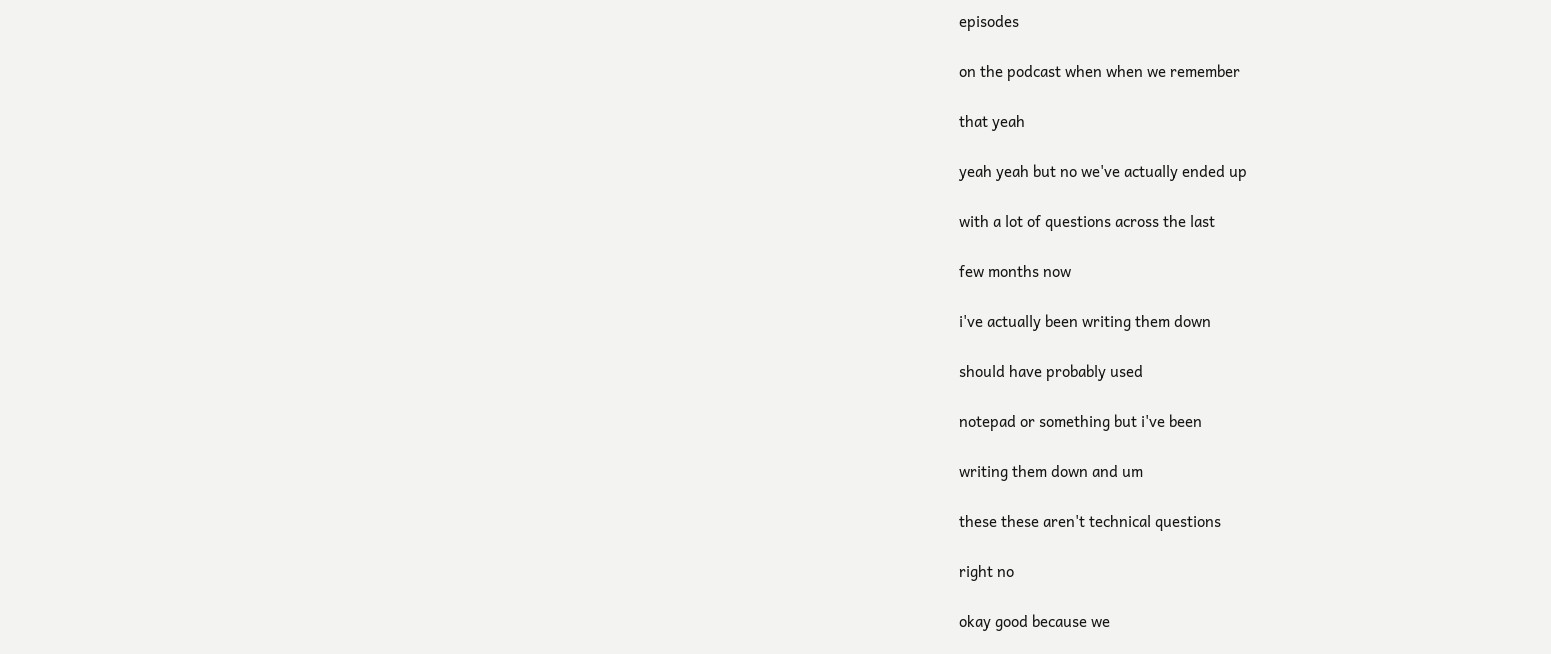episodes

on the podcast when when we remember

that yeah

yeah yeah but no we've actually ended up

with a lot of questions across the last

few months now

i've actually been writing them down

should have probably used

notepad or something but i've been

writing them down and um

these these aren't technical questions

right no

okay good because we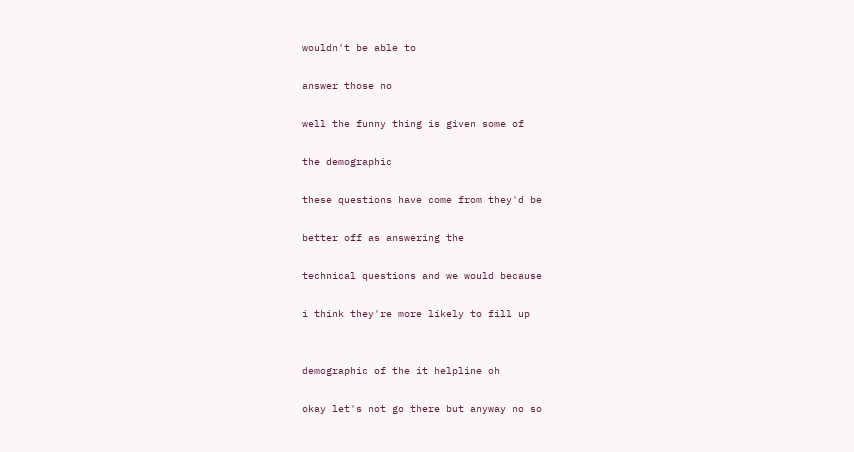wouldn't be able to

answer those no

well the funny thing is given some of

the demographic

these questions have come from they'd be

better off as answering the

technical questions and we would because

i think they're more likely to fill up


demographic of the it helpline oh

okay let's not go there but anyway no so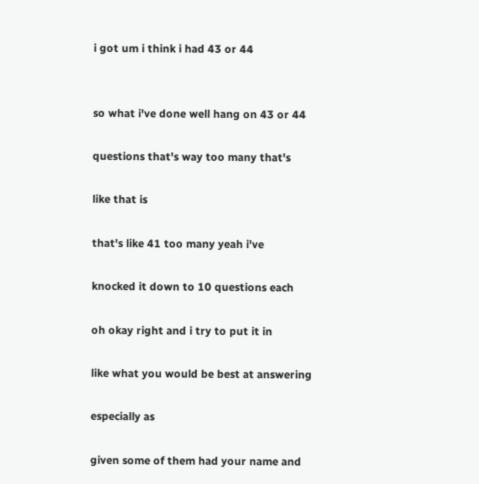i got um i think i had 43 or 44


so what i've done well hang on 43 or 44

questions that's way too many that's

like that is

that's like 41 too many yeah i've

knocked it down to 10 questions each

oh okay right and i try to put it in

like what you would be best at answering

especially as

given some of them had your name and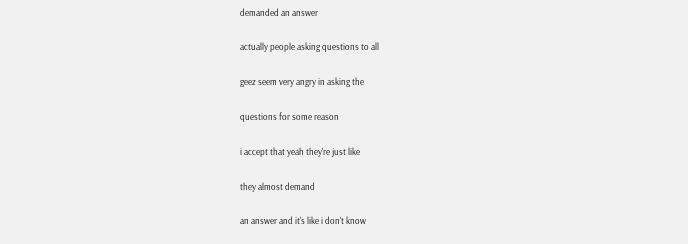demanded an answer

actually people asking questions to all

geez seem very angry in asking the

questions for some reason

i accept that yeah they're just like

they almost demand

an answer and it's like i don't know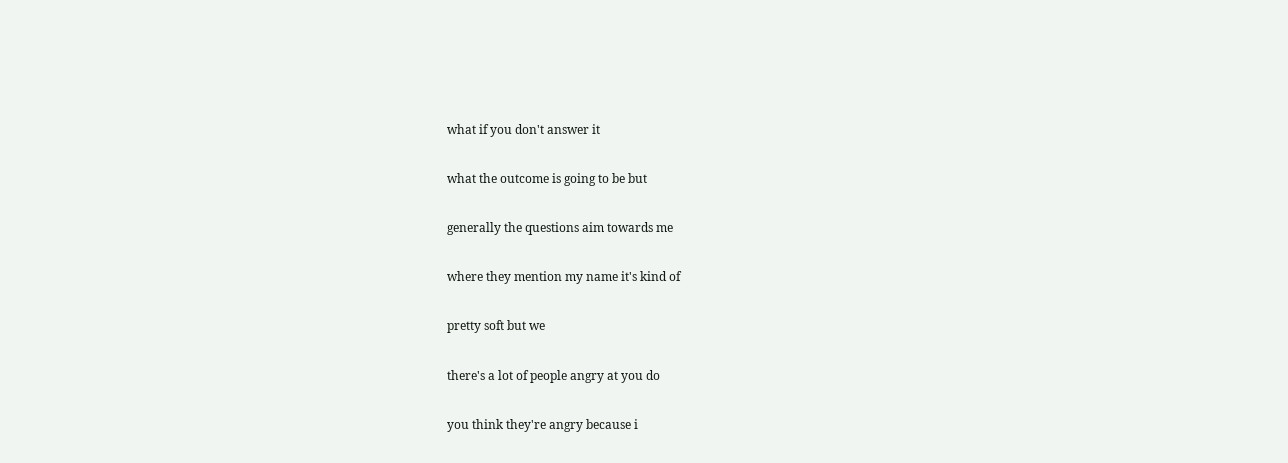what if you don't answer it

what the outcome is going to be but

generally the questions aim towards me

where they mention my name it's kind of

pretty soft but we

there's a lot of people angry at you do

you think they're angry because i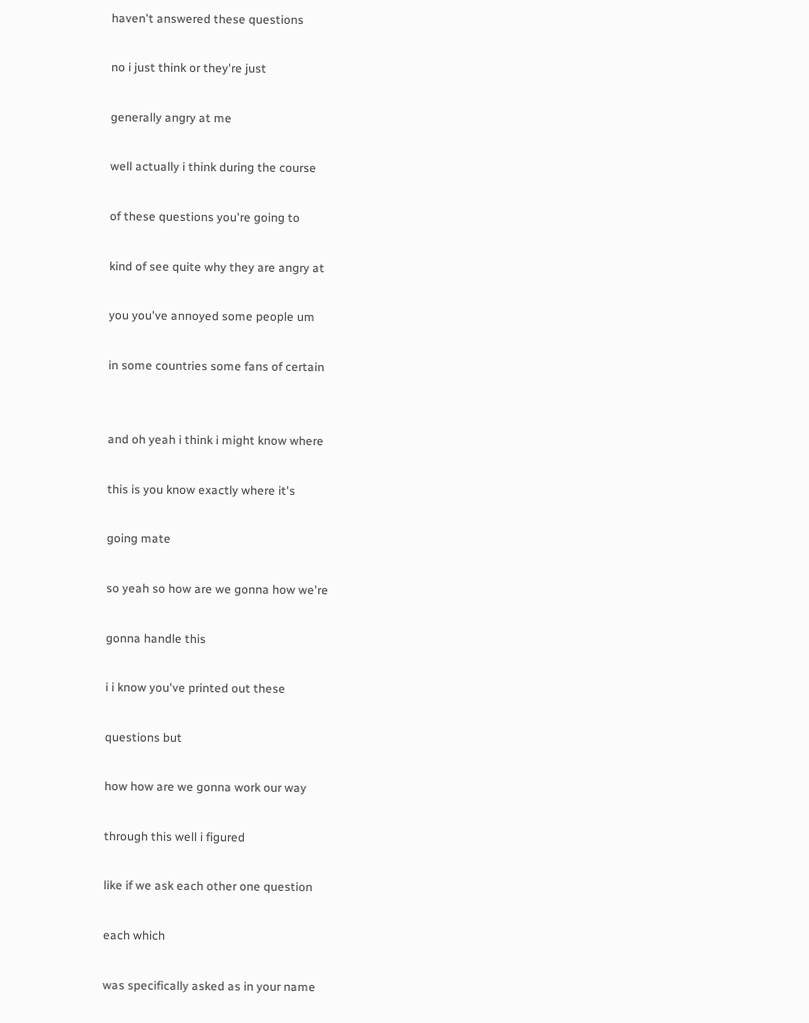haven't answered these questions

no i just think or they're just

generally angry at me

well actually i think during the course

of these questions you're going to

kind of see quite why they are angry at

you you've annoyed some people um

in some countries some fans of certain


and oh yeah i think i might know where

this is you know exactly where it's

going mate

so yeah so how are we gonna how we're

gonna handle this

i i know you've printed out these

questions but

how how are we gonna work our way

through this well i figured

like if we ask each other one question

each which

was specifically asked as in your name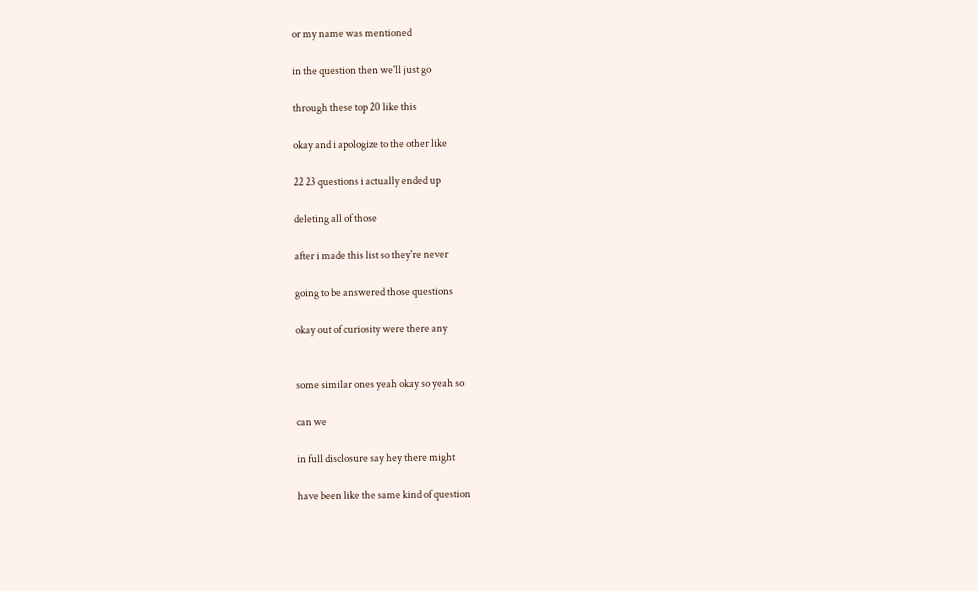or my name was mentioned

in the question then we'll just go

through these top 20 like this

okay and i apologize to the other like

22 23 questions i actually ended up

deleting all of those

after i made this list so they're never

going to be answered those questions

okay out of curiosity were there any


some similar ones yeah okay so yeah so

can we

in full disclosure say hey there might

have been like the same kind of question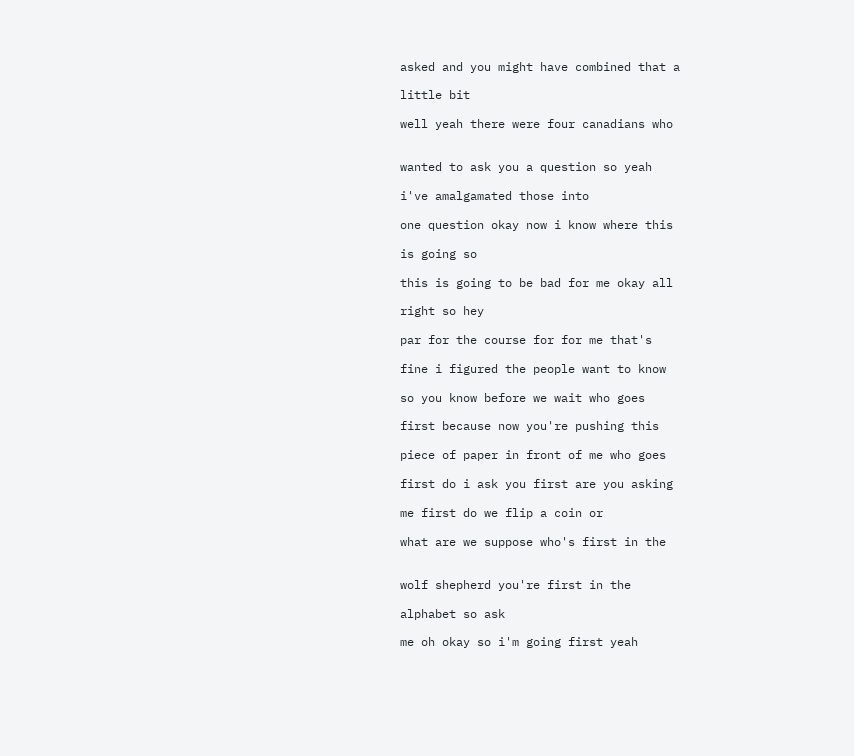asked and you might have combined that a

little bit

well yeah there were four canadians who


wanted to ask you a question so yeah

i've amalgamated those into

one question okay now i know where this

is going so

this is going to be bad for me okay all

right so hey

par for the course for for me that's

fine i figured the people want to know

so you know before we wait who goes

first because now you're pushing this

piece of paper in front of me who goes

first do i ask you first are you asking

me first do we flip a coin or

what are we suppose who's first in the


wolf shepherd you're first in the

alphabet so ask

me oh okay so i'm going first yeah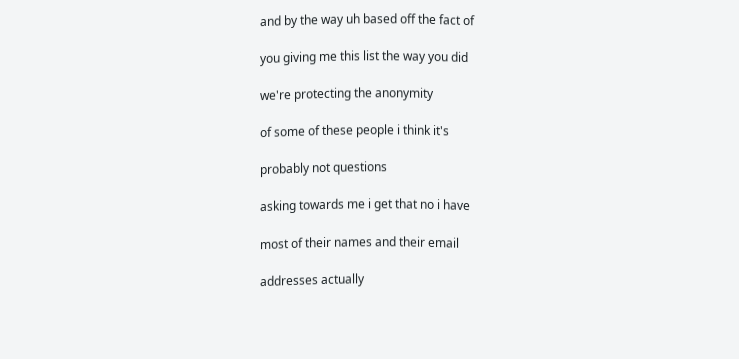and by the way uh based off the fact of

you giving me this list the way you did

we're protecting the anonymity

of some of these people i think it's

probably not questions

asking towards me i get that no i have

most of their names and their email

addresses actually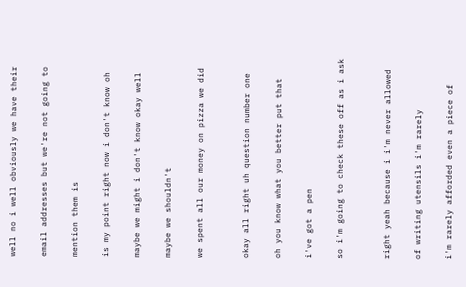well no i well obviously we have their

email addresses but we're not going to

mention them is

is my point right now i don't know oh

maybe we might i don't know okay well

maybe we shouldn't

we spent all our money on pizza we did


okay all right uh question number one

oh you know what you better put that

i've got a pen

so i'm going to check these off as i ask


right yeah because i i'm never allowed

of writing utensils i'm rarely

i'm rarely afforded even a piece of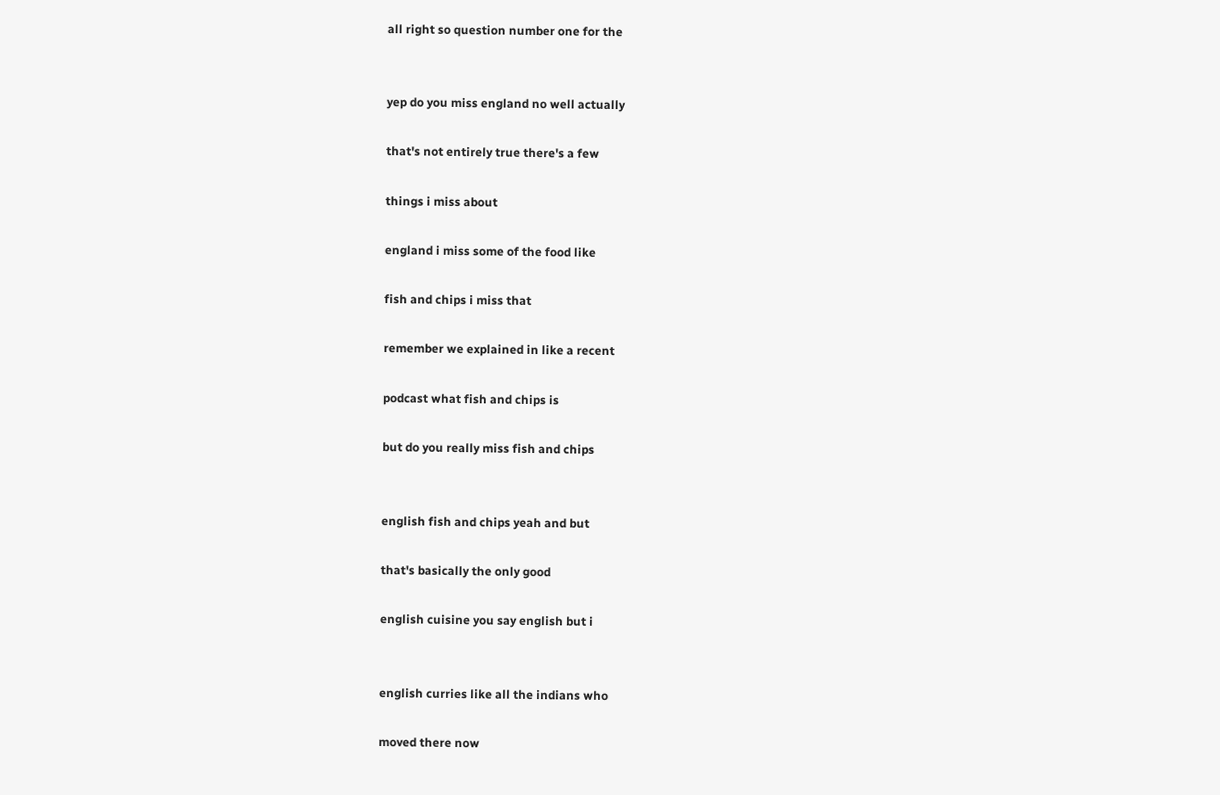all right so question number one for the


yep do you miss england no well actually

that's not entirely true there's a few

things i miss about

england i miss some of the food like

fish and chips i miss that

remember we explained in like a recent

podcast what fish and chips is

but do you really miss fish and chips


english fish and chips yeah and but

that's basically the only good

english cuisine you say english but i


english curries like all the indians who

moved there now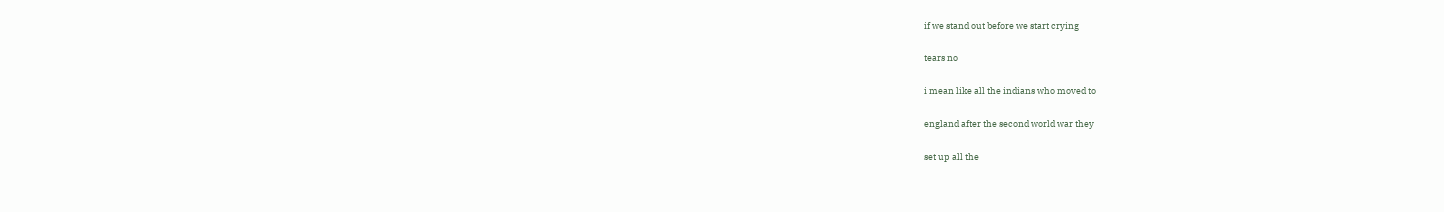if we stand out before we start crying

tears no

i mean like all the indians who moved to

england after the second world war they

set up all the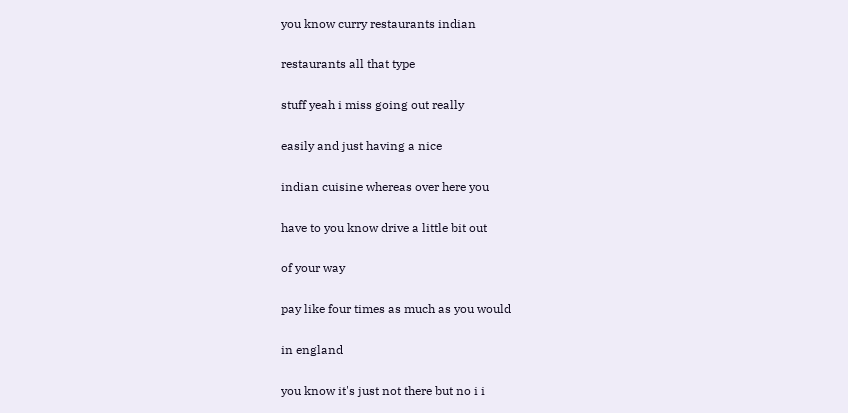you know curry restaurants indian

restaurants all that type

stuff yeah i miss going out really

easily and just having a nice

indian cuisine whereas over here you

have to you know drive a little bit out

of your way

pay like four times as much as you would

in england

you know it's just not there but no i i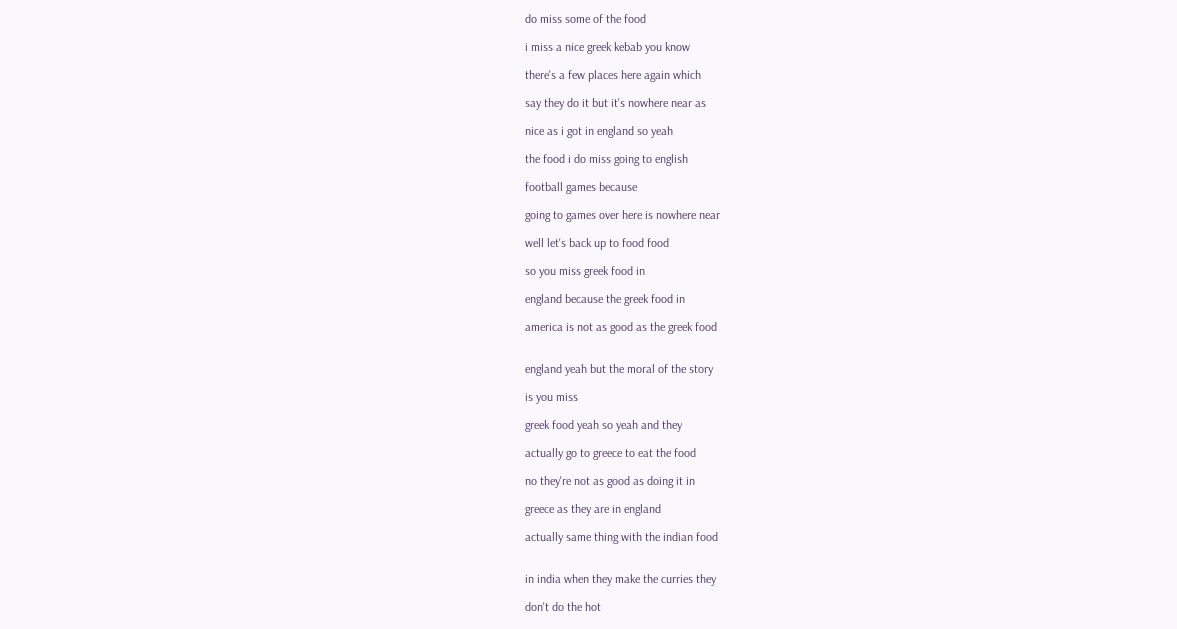do miss some of the food

i miss a nice greek kebab you know

there's a few places here again which

say they do it but it's nowhere near as

nice as i got in england so yeah

the food i do miss going to english

football games because

going to games over here is nowhere near

well let's back up to food food

so you miss greek food in

england because the greek food in

america is not as good as the greek food


england yeah but the moral of the story

is you miss

greek food yeah so yeah and they

actually go to greece to eat the food

no they're not as good as doing it in

greece as they are in england

actually same thing with the indian food


in india when they make the curries they

don't do the hot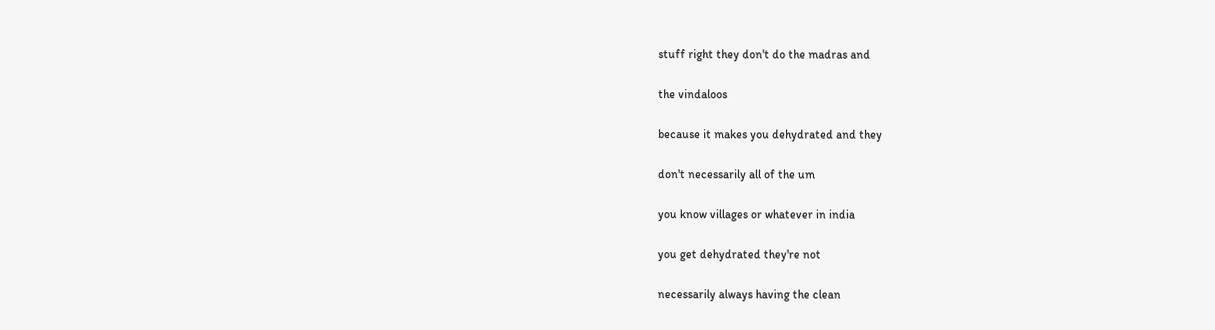stuff right they don't do the madras and

the vindaloos

because it makes you dehydrated and they

don't necessarily all of the um

you know villages or whatever in india

you get dehydrated they're not

necessarily always having the clean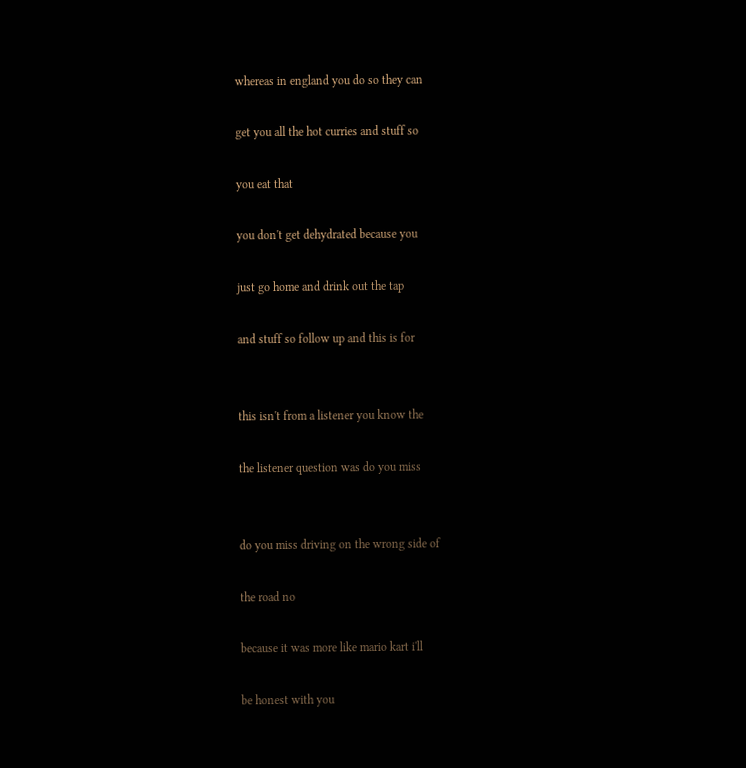whereas in england you do so they can

get you all the hot curries and stuff so

you eat that

you don't get dehydrated because you

just go home and drink out the tap

and stuff so follow up and this is for


this isn't from a listener you know the

the listener question was do you miss


do you miss driving on the wrong side of

the road no

because it was more like mario kart i'll

be honest with you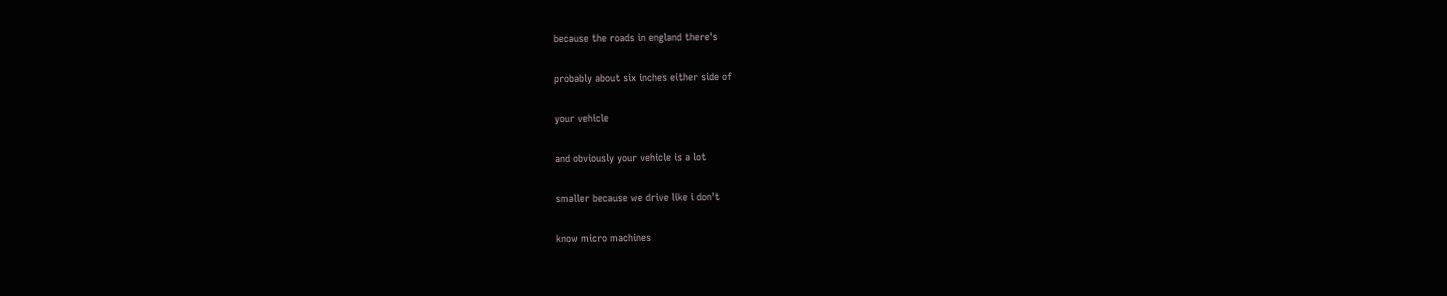because the roads in england there's

probably about six inches either side of

your vehicle

and obviously your vehicle is a lot

smaller because we drive like i don't

know micro machines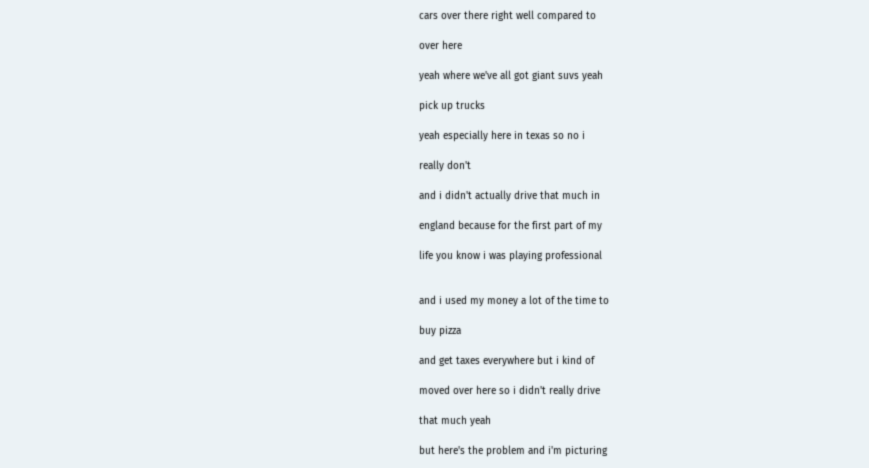cars over there right well compared to

over here

yeah where we've all got giant suvs yeah

pick up trucks

yeah especially here in texas so no i

really don't

and i didn't actually drive that much in

england because for the first part of my

life you know i was playing professional


and i used my money a lot of the time to

buy pizza

and get taxes everywhere but i kind of

moved over here so i didn't really drive

that much yeah

but here's the problem and i'm picturing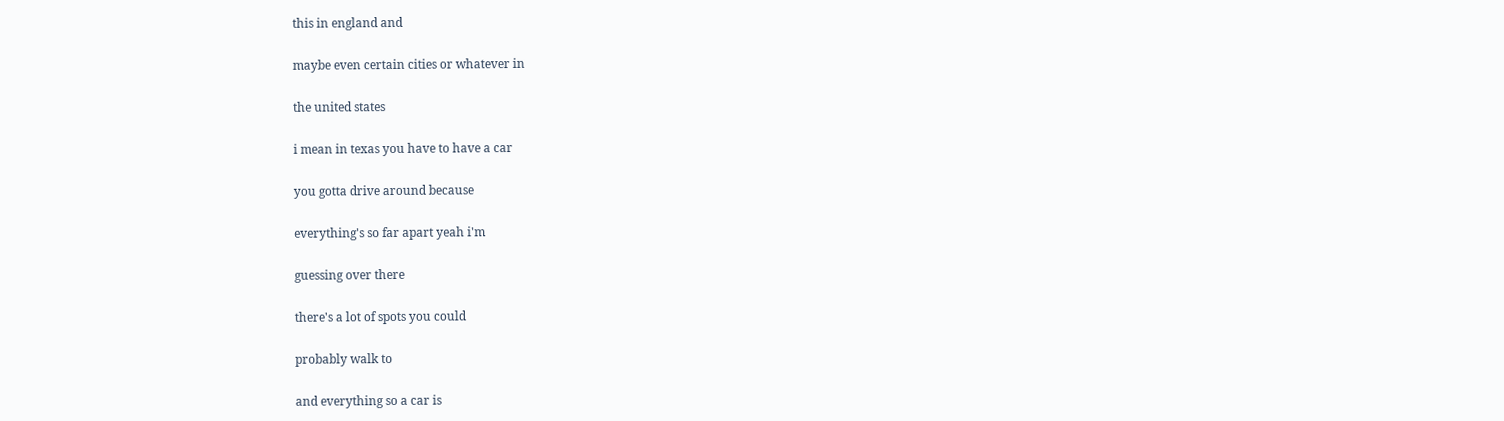this in england and

maybe even certain cities or whatever in

the united states

i mean in texas you have to have a car

you gotta drive around because

everything's so far apart yeah i'm

guessing over there

there's a lot of spots you could

probably walk to

and everything so a car is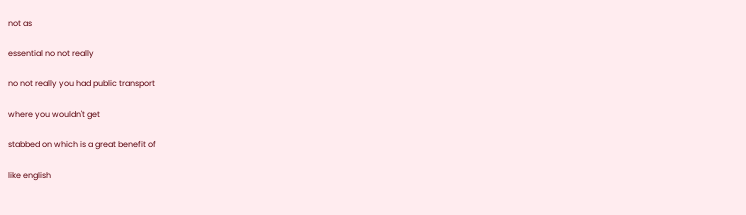not as

essential no not really

no not really you had public transport

where you wouldn't get

stabbed on which is a great benefit of

like english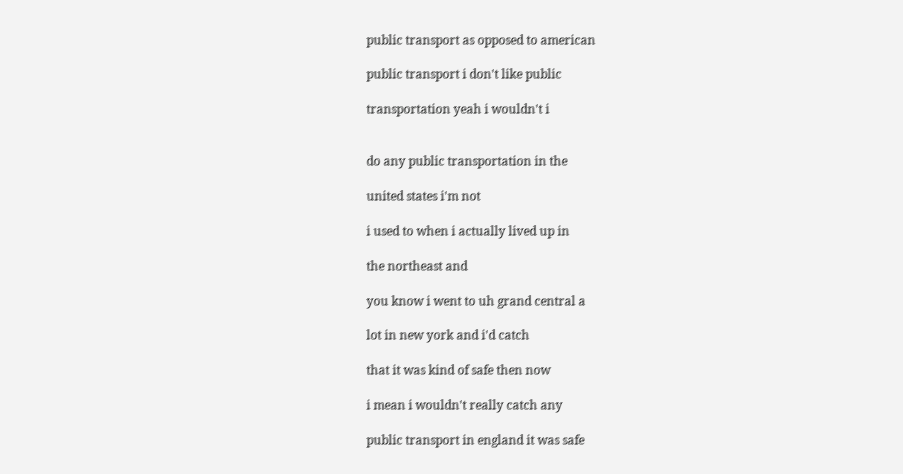public transport as opposed to american

public transport i don't like public

transportation yeah i wouldn't i


do any public transportation in the

united states i'm not

i used to when i actually lived up in

the northeast and

you know i went to uh grand central a

lot in new york and i'd catch

that it was kind of safe then now

i mean i wouldn't really catch any

public transport in england it was safe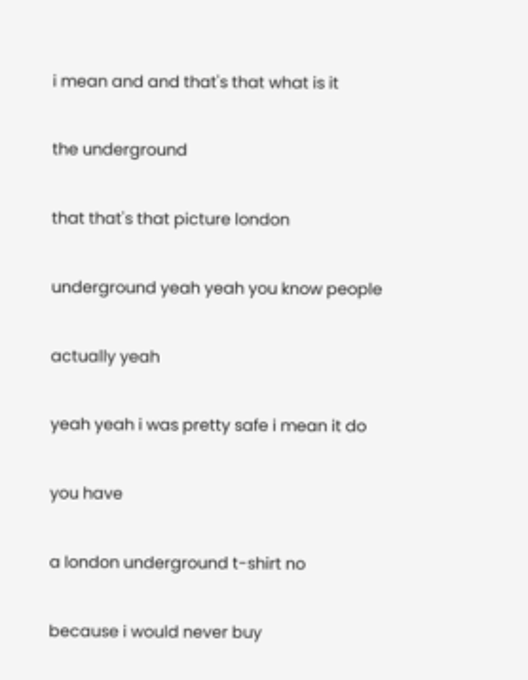i mean and and that's that what is it

the underground

that that's that picture london

underground yeah yeah you know people

actually yeah

yeah yeah i was pretty safe i mean it do

you have

a london underground t-shirt no

because i would never buy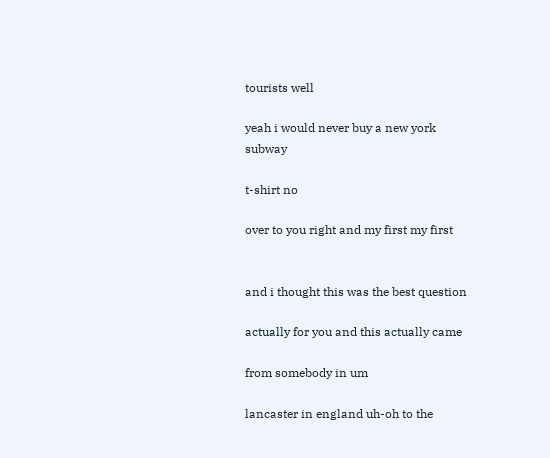tourists well

yeah i would never buy a new york subway

t-shirt no

over to you right and my first my first


and i thought this was the best question

actually for you and this actually came

from somebody in um

lancaster in england uh-oh to the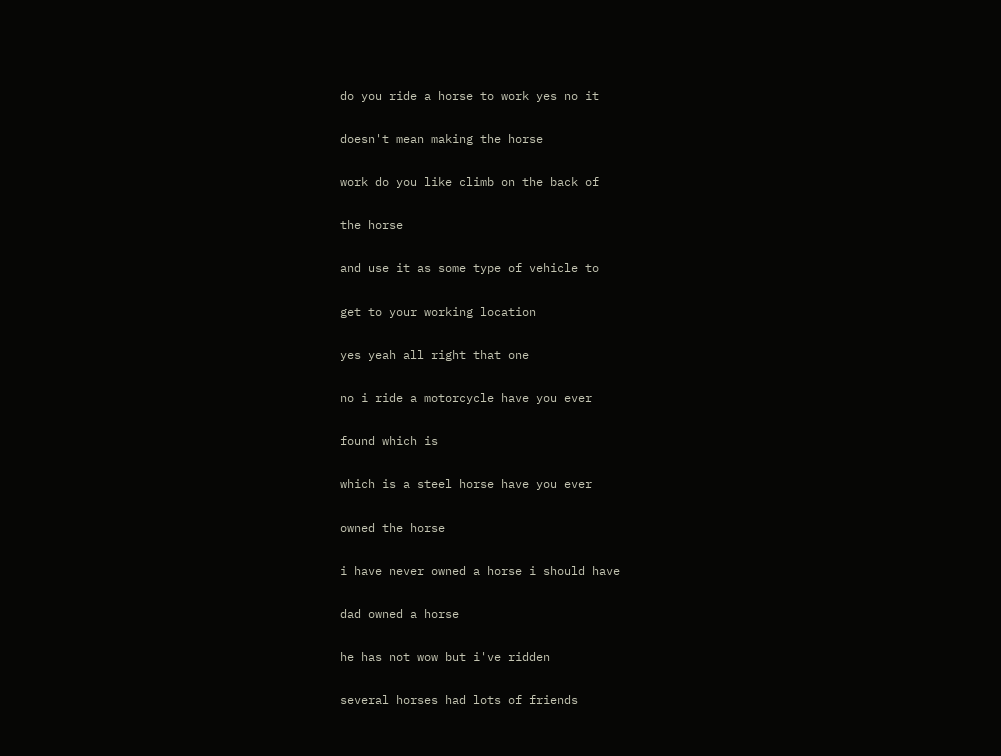do you ride a horse to work yes no it

doesn't mean making the horse

work do you like climb on the back of

the horse

and use it as some type of vehicle to

get to your working location

yes yeah all right that one

no i ride a motorcycle have you ever

found which is

which is a steel horse have you ever

owned the horse

i have never owned a horse i should have

dad owned a horse

he has not wow but i've ridden

several horses had lots of friends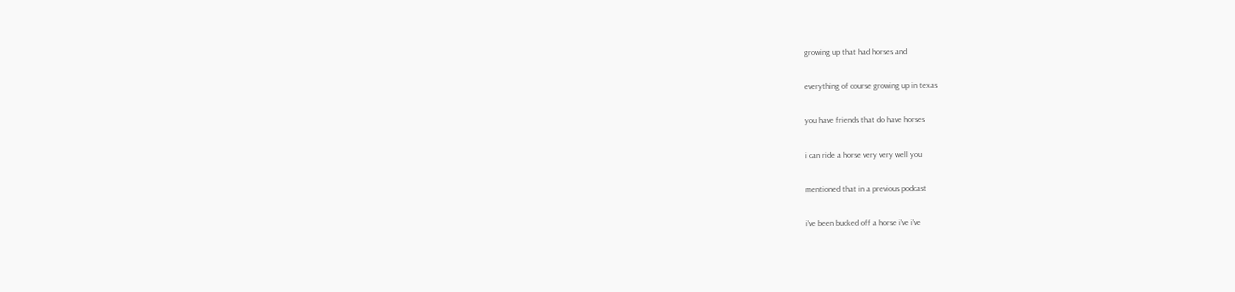growing up that had horses and

everything of course growing up in texas

you have friends that do have horses

i can ride a horse very very well you

mentioned that in a previous podcast

i've been bucked off a horse i've i've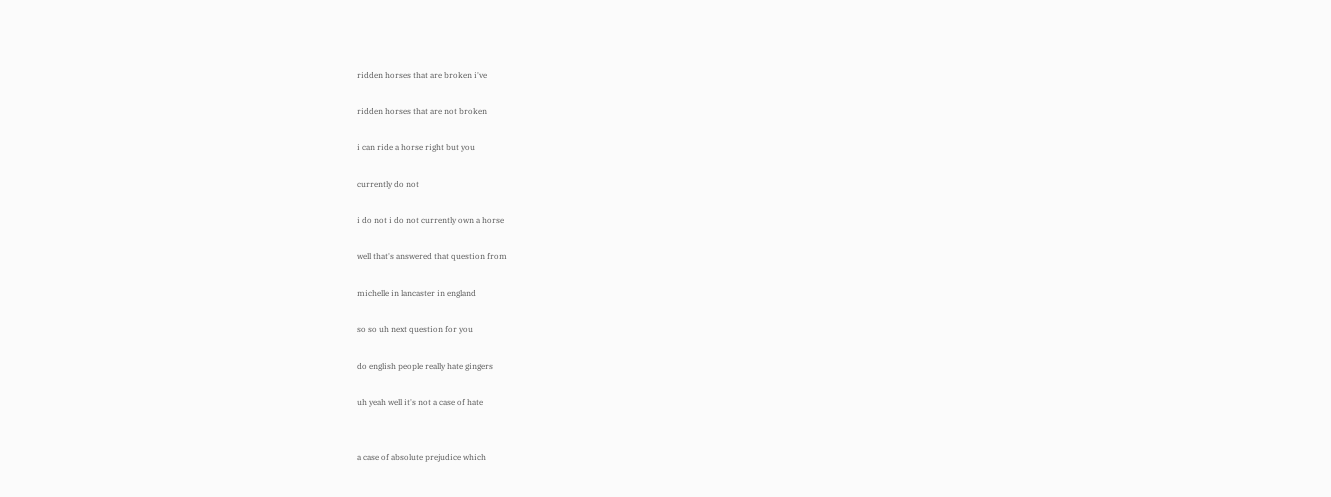ridden horses that are broken i've

ridden horses that are not broken

i can ride a horse right but you

currently do not

i do not i do not currently own a horse

well that's answered that question from

michelle in lancaster in england

so so uh next question for you

do english people really hate gingers

uh yeah well it's not a case of hate


a case of absolute prejudice which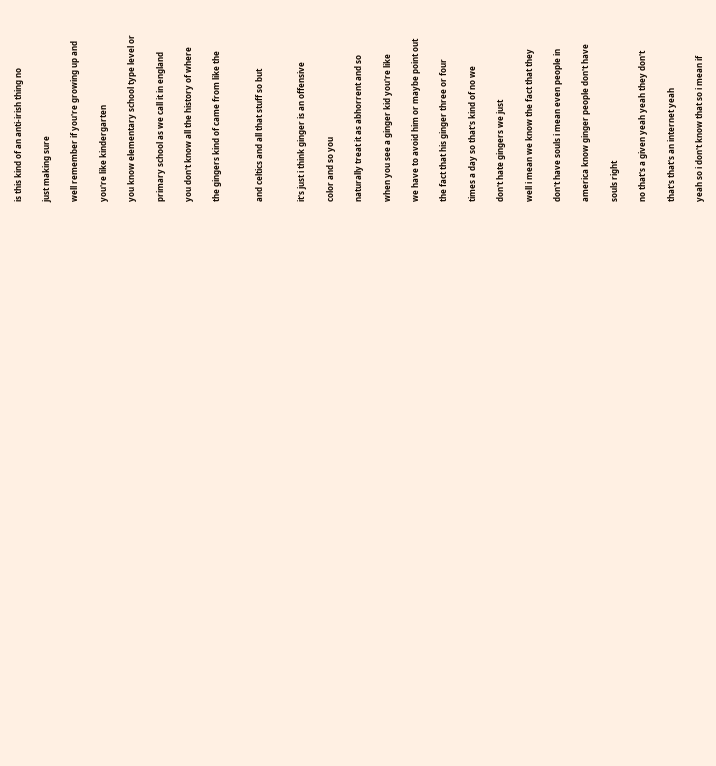is this kind of an anti-irish thing no

just making sure

well remember if you're growing up and

you're like kindergarten

you know elementary school type level or

primary school as we call it in england

you don't know all the history of where

the gingers kind of came from like the


and celtics and all that stuff so but


it's just i think ginger is an offensive

color and so you

naturally treat it as abhorrent and so

when you see a ginger kid you're like

we have to avoid him or maybe point out

the fact that his ginger three or four

times a day so that's kind of no we

don't hate gingers we just

well i mean we know the fact that they

don't have souls i mean even people in

america know ginger people don't have

souls right

no that's a given yeah yeah they don't

that's that's an internet yeah

yeah so i don't know that so i mean if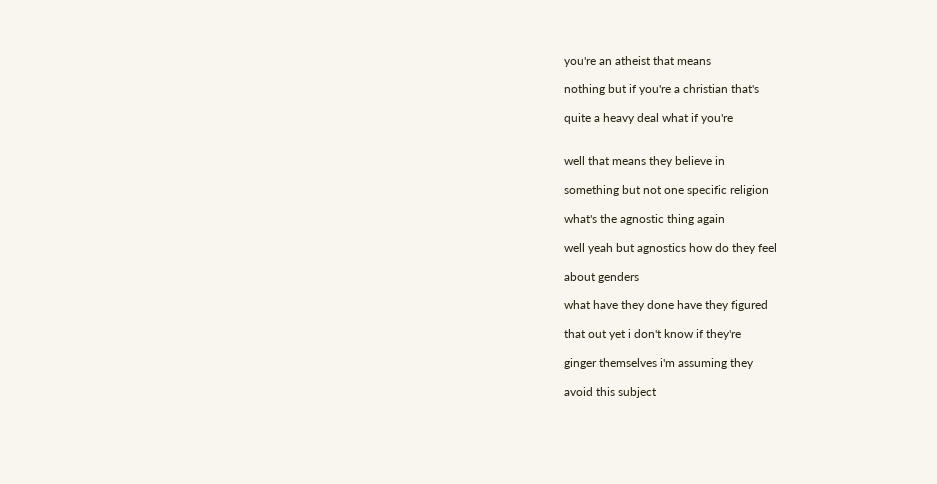you're an atheist that means

nothing but if you're a christian that's

quite a heavy deal what if you're


well that means they believe in

something but not one specific religion

what's the agnostic thing again

well yeah but agnostics how do they feel

about genders

what have they done have they figured

that out yet i don't know if they're

ginger themselves i'm assuming they

avoid this subject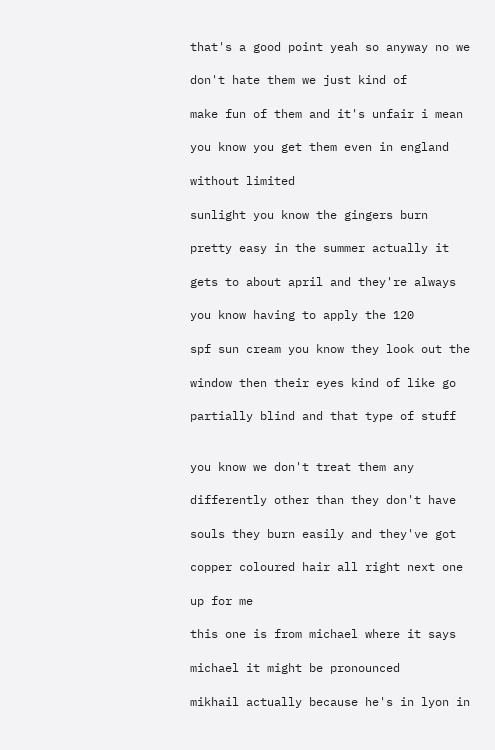that's a good point yeah so anyway no we

don't hate them we just kind of

make fun of them and it's unfair i mean

you know you get them even in england

without limited

sunlight you know the gingers burn

pretty easy in the summer actually it

gets to about april and they're always

you know having to apply the 120

spf sun cream you know they look out the

window then their eyes kind of like go

partially blind and that type of stuff


you know we don't treat them any

differently other than they don't have

souls they burn easily and they've got

copper coloured hair all right next one

up for me

this one is from michael where it says

michael it might be pronounced

mikhail actually because he's in lyon in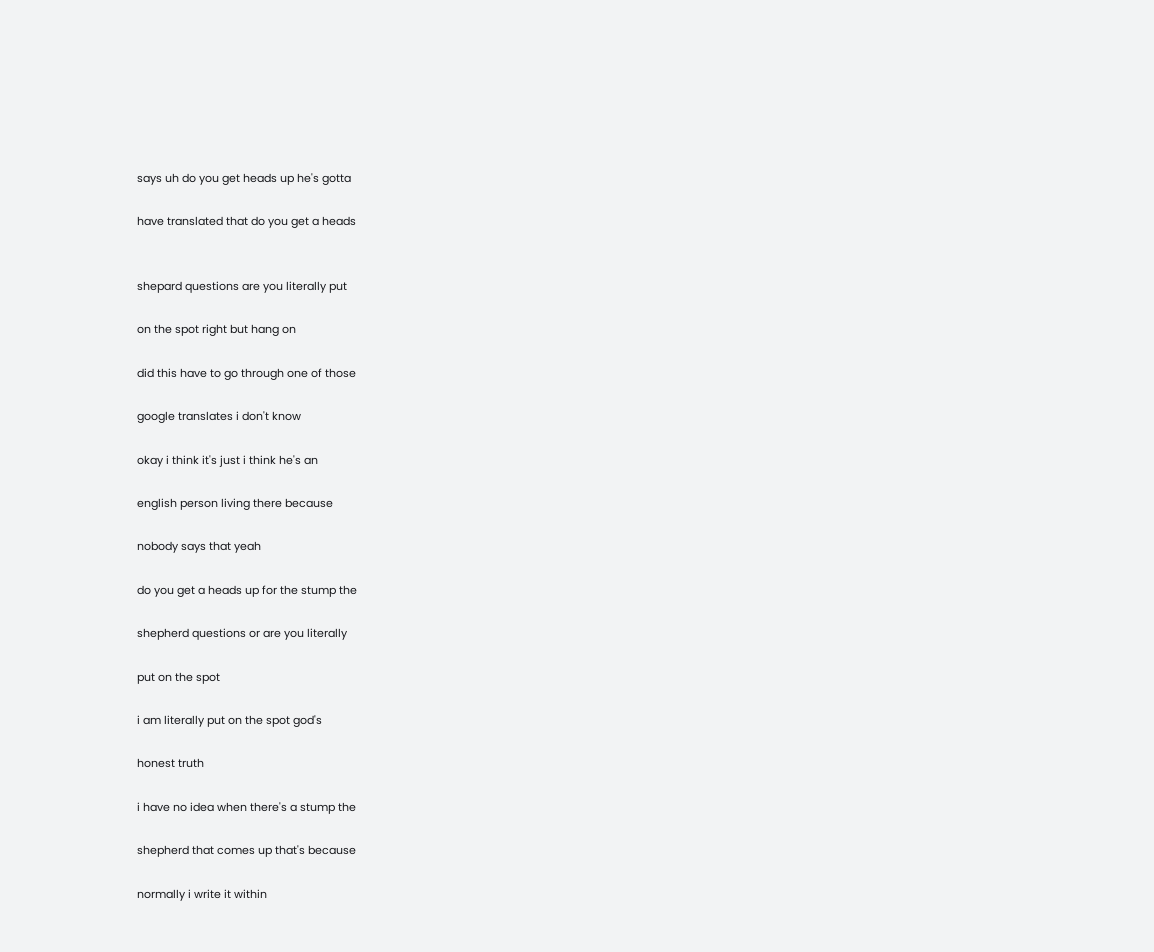says uh do you get heads up he's gotta

have translated that do you get a heads


shepard questions are you literally put

on the spot right but hang on

did this have to go through one of those

google translates i don't know

okay i think it's just i think he's an

english person living there because

nobody says that yeah

do you get a heads up for the stump the

shepherd questions or are you literally

put on the spot

i am literally put on the spot god's

honest truth

i have no idea when there's a stump the

shepherd that comes up that's because

normally i write it within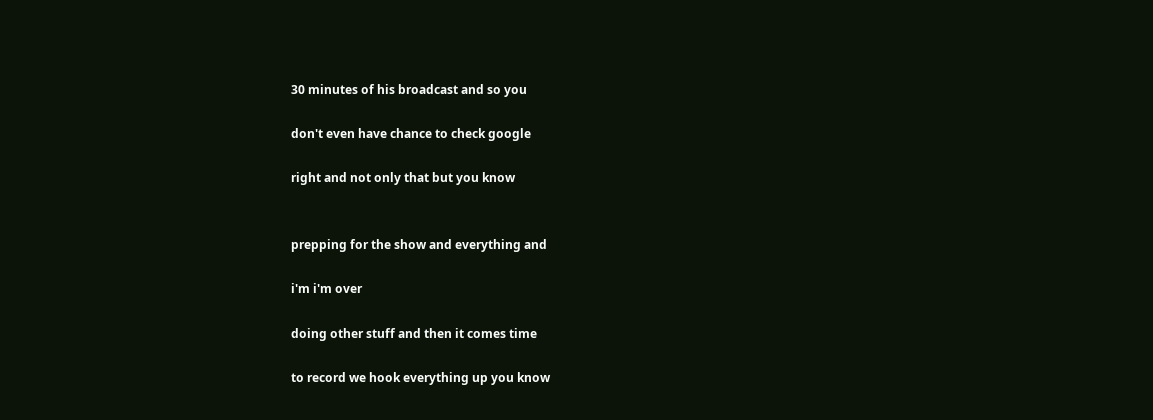30 minutes of his broadcast and so you

don't even have chance to check google

right and not only that but you know


prepping for the show and everything and

i'm i'm over

doing other stuff and then it comes time

to record we hook everything up you know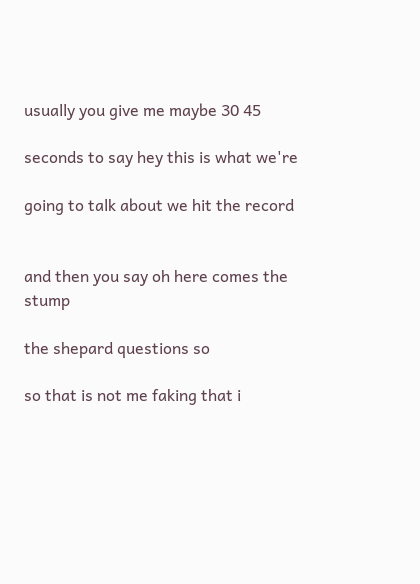usually you give me maybe 30 45

seconds to say hey this is what we're

going to talk about we hit the record


and then you say oh here comes the stump

the shepard questions so

so that is not me faking that i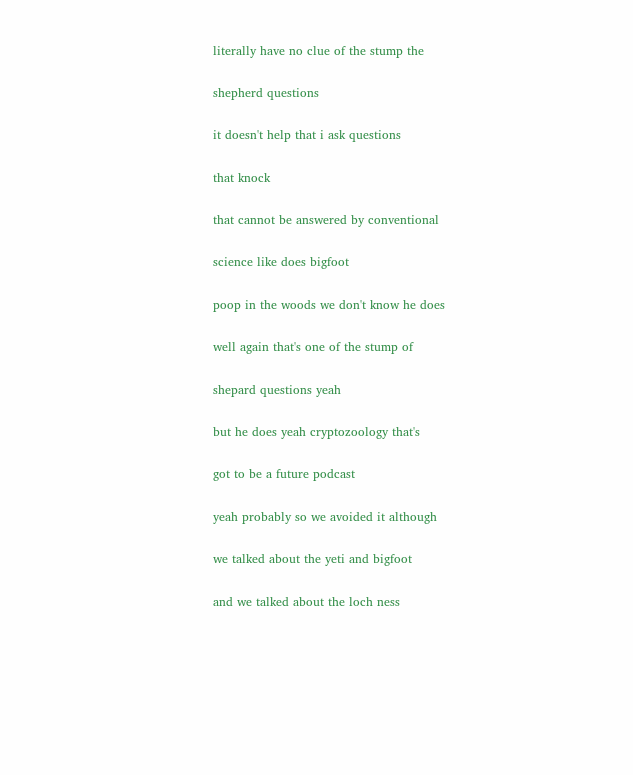literally have no clue of the stump the

shepherd questions

it doesn't help that i ask questions

that knock

that cannot be answered by conventional

science like does bigfoot

poop in the woods we don't know he does

well again that's one of the stump of

shepard questions yeah

but he does yeah cryptozoology that's

got to be a future podcast

yeah probably so we avoided it although

we talked about the yeti and bigfoot

and we talked about the loch ness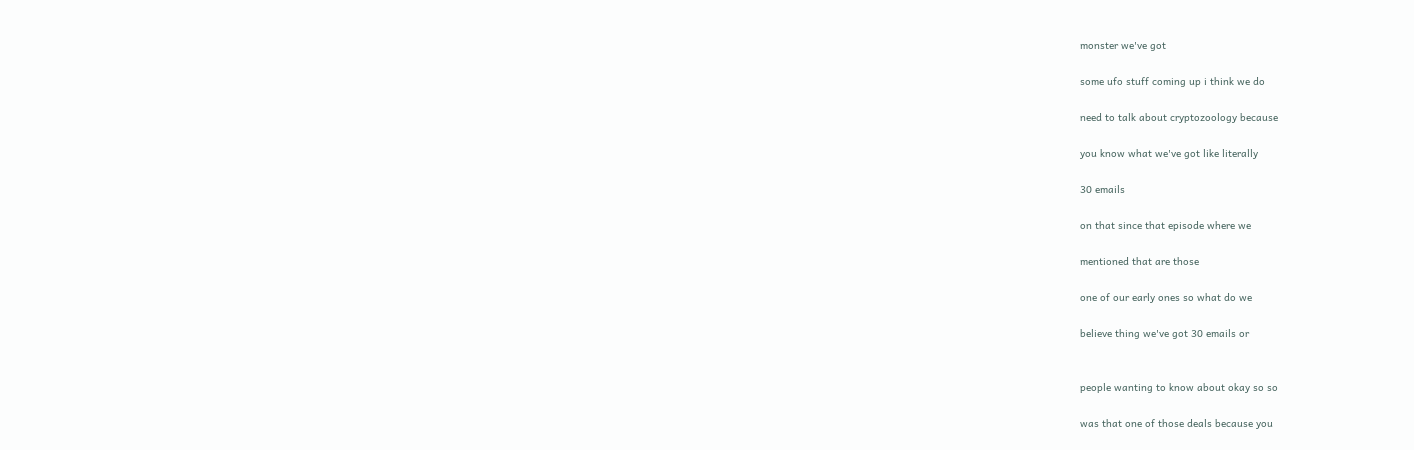monster we've got

some ufo stuff coming up i think we do

need to talk about cryptozoology because

you know what we've got like literally

30 emails

on that since that episode where we

mentioned that are those

one of our early ones so what do we

believe thing we've got 30 emails or


people wanting to know about okay so so

was that one of those deals because you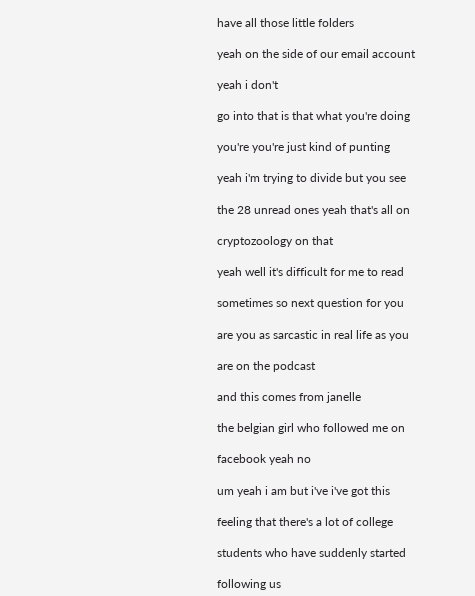have all those little folders

yeah on the side of our email account

yeah i don't

go into that is that what you're doing

you're you're just kind of punting

yeah i'm trying to divide but you see

the 28 unread ones yeah that's all on

cryptozoology on that

yeah well it's difficult for me to read

sometimes so next question for you

are you as sarcastic in real life as you

are on the podcast

and this comes from janelle

the belgian girl who followed me on

facebook yeah no

um yeah i am but i've i've got this

feeling that there's a lot of college

students who have suddenly started

following us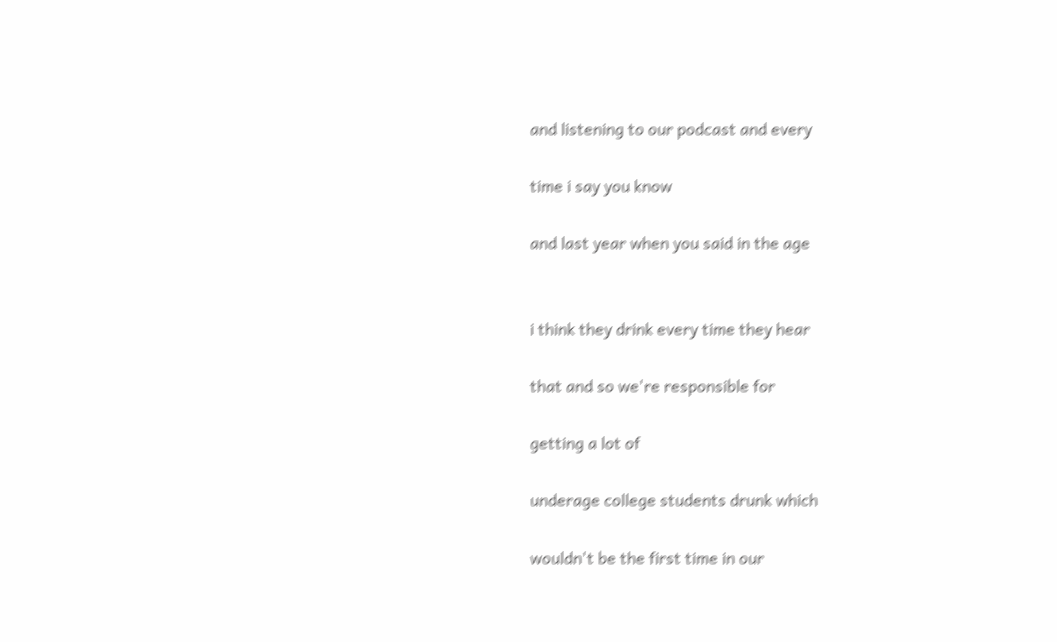and listening to our podcast and every

time i say you know

and last year when you said in the age


i think they drink every time they hear

that and so we're responsible for

getting a lot of

underage college students drunk which

wouldn't be the first time in our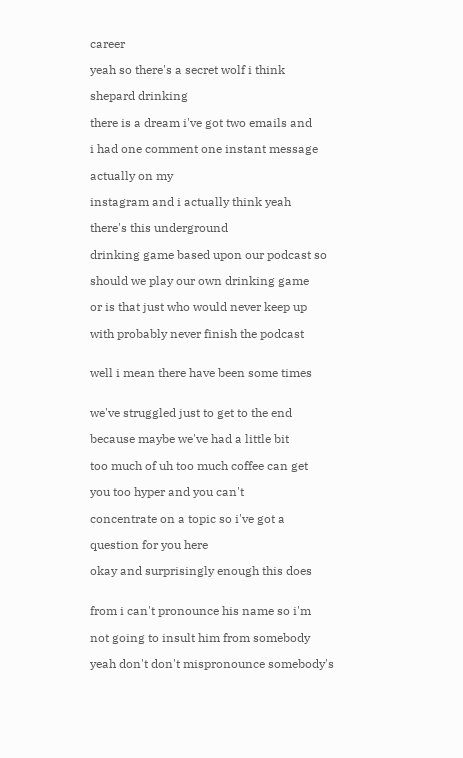career

yeah so there's a secret wolf i think

shepard drinking

there is a dream i've got two emails and

i had one comment one instant message

actually on my

instagram and i actually think yeah

there's this underground

drinking game based upon our podcast so

should we play our own drinking game

or is that just who would never keep up

with probably never finish the podcast


well i mean there have been some times


we've struggled just to get to the end

because maybe we've had a little bit

too much of uh too much coffee can get

you too hyper and you can't

concentrate on a topic so i've got a

question for you here

okay and surprisingly enough this does


from i can't pronounce his name so i'm

not going to insult him from somebody

yeah don't don't mispronounce somebody's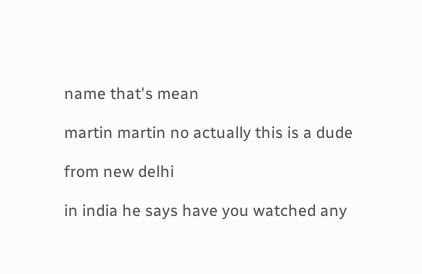name that's mean

martin martin no actually this is a dude

from new delhi

in india he says have you watched any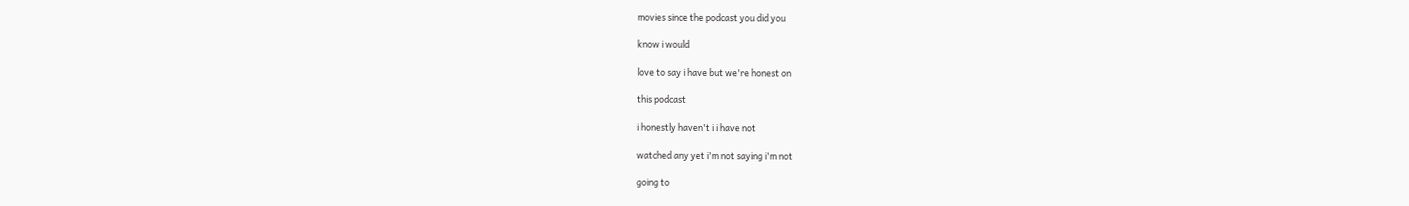movies since the podcast you did you

know i would

love to say i have but we're honest on

this podcast

i honestly haven't i i have not

watched any yet i'm not saying i'm not

going to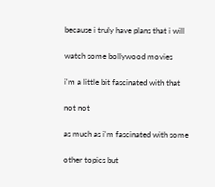because i truly have plans that i will

watch some bollywood movies

i'm a little bit fascinated with that

not not

as much as i'm fascinated with some

other topics but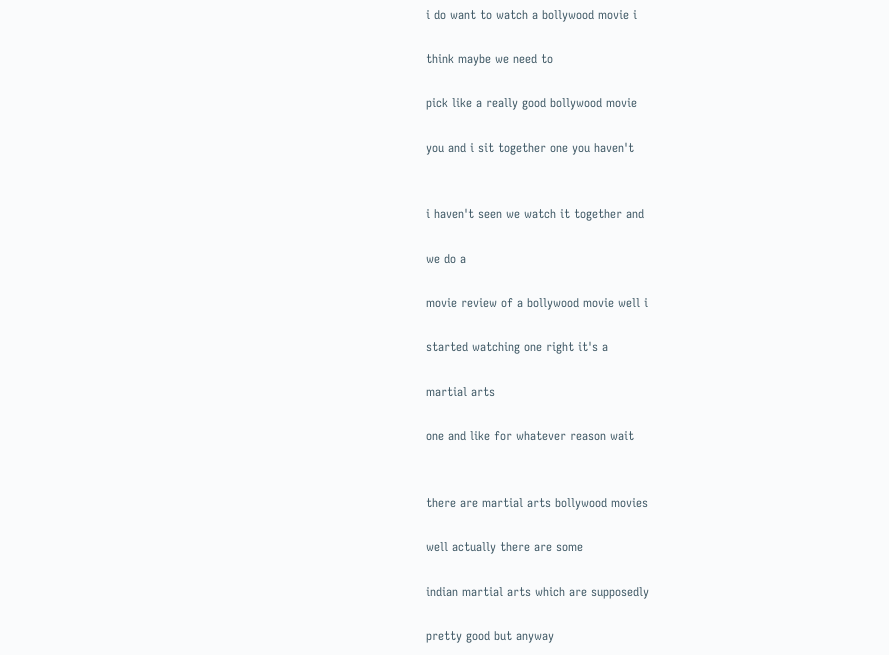i do want to watch a bollywood movie i

think maybe we need to

pick like a really good bollywood movie

you and i sit together one you haven't


i haven't seen we watch it together and

we do a

movie review of a bollywood movie well i

started watching one right it's a

martial arts

one and like for whatever reason wait


there are martial arts bollywood movies

well actually there are some

indian martial arts which are supposedly

pretty good but anyway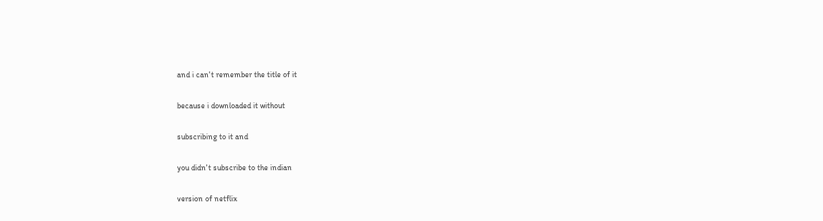and i can't remember the title of it

because i downloaded it without

subscribing to it and

you didn't subscribe to the indian

version of netflix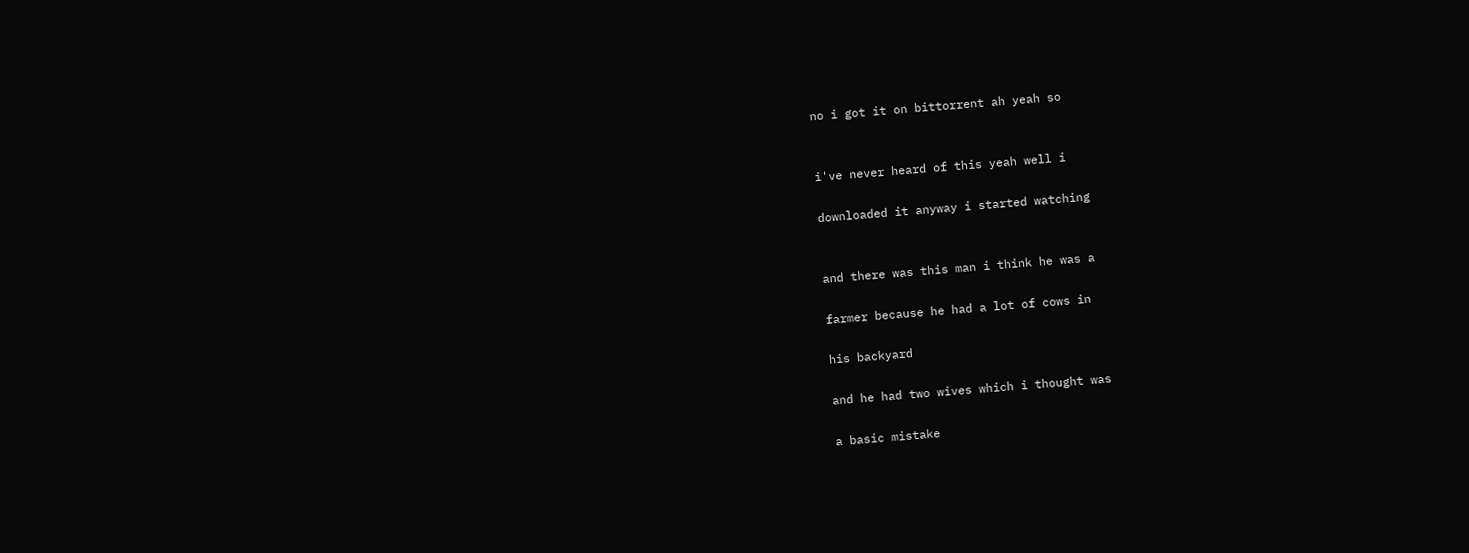no i got it on bittorrent ah yeah so


i've never heard of this yeah well i

downloaded it anyway i started watching


and there was this man i think he was a

farmer because he had a lot of cows in

his backyard

and he had two wives which i thought was

a basic mistake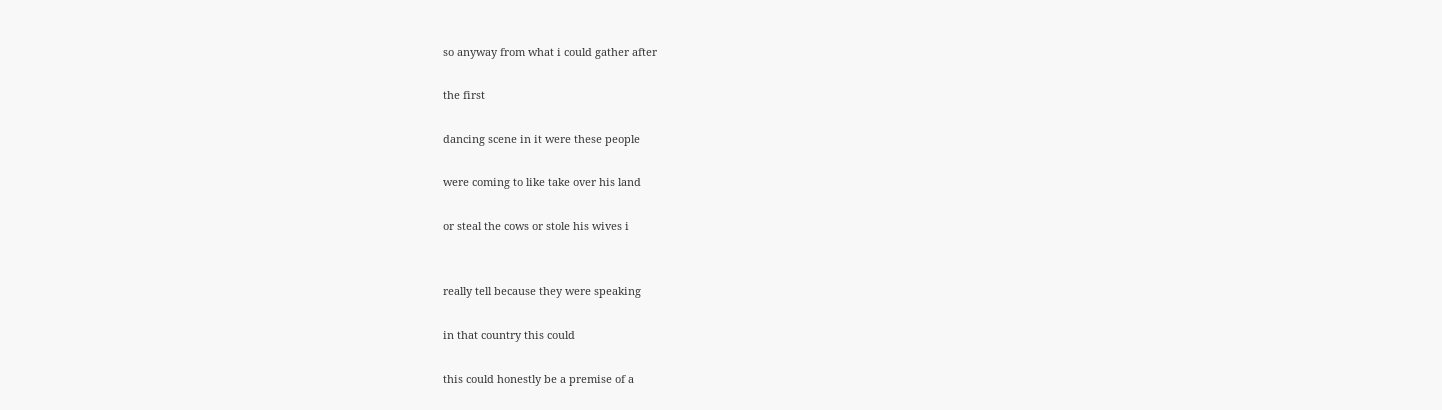so anyway from what i could gather after

the first

dancing scene in it were these people

were coming to like take over his land

or steal the cows or stole his wives i


really tell because they were speaking

in that country this could

this could honestly be a premise of a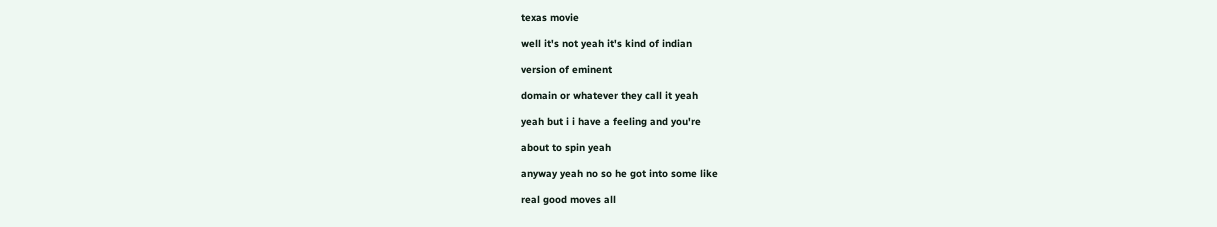texas movie

well it's not yeah it's kind of indian

version of eminent

domain or whatever they call it yeah

yeah but i i have a feeling and you're

about to spin yeah

anyway yeah no so he got into some like

real good moves all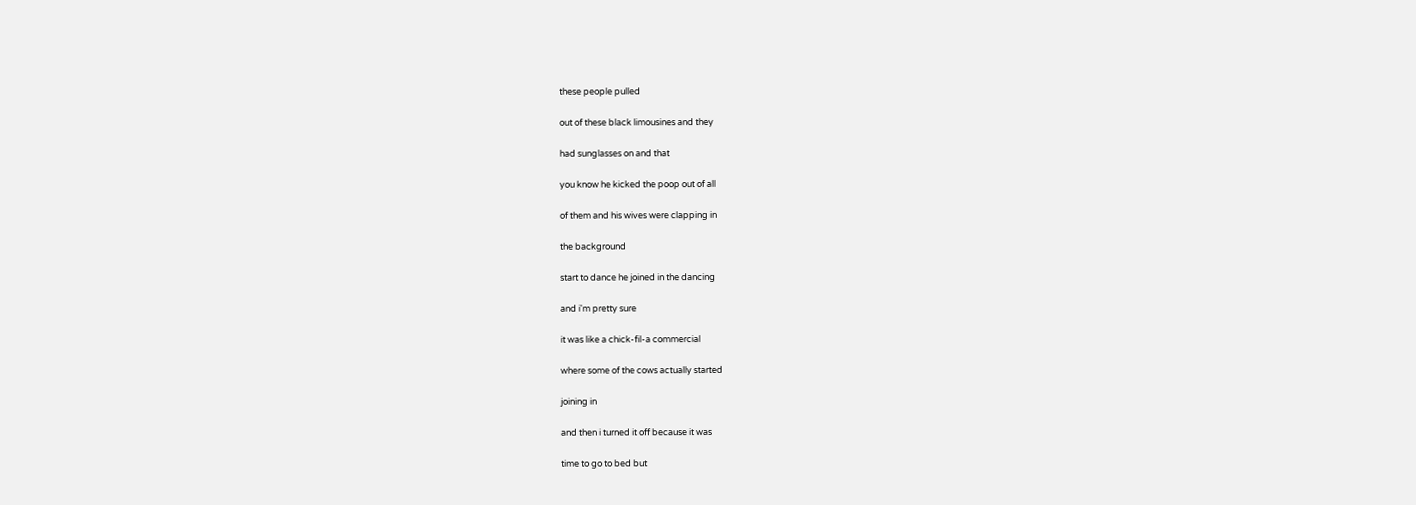these people pulled

out of these black limousines and they

had sunglasses on and that

you know he kicked the poop out of all

of them and his wives were clapping in

the background

start to dance he joined in the dancing

and i'm pretty sure

it was like a chick-fil-a commercial

where some of the cows actually started

joining in

and then i turned it off because it was

time to go to bed but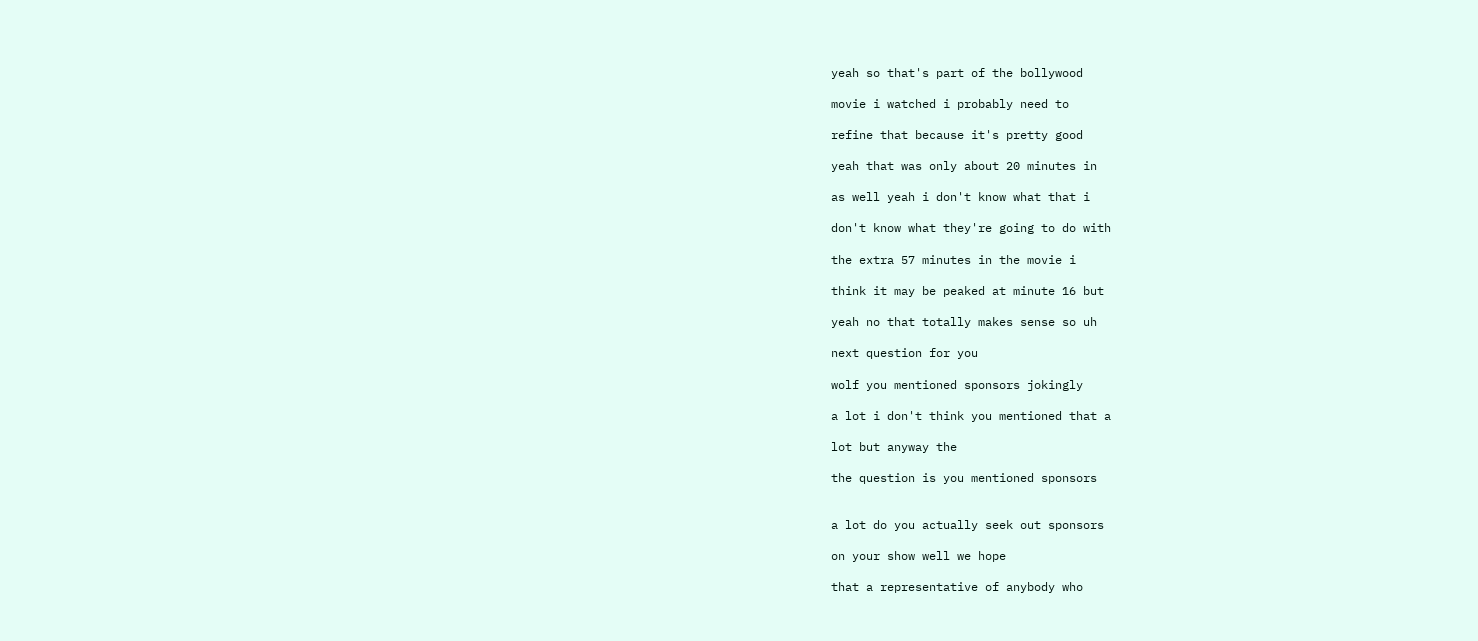yeah so that's part of the bollywood

movie i watched i probably need to

refine that because it's pretty good

yeah that was only about 20 minutes in

as well yeah i don't know what that i

don't know what they're going to do with

the extra 57 minutes in the movie i

think it may be peaked at minute 16 but

yeah no that totally makes sense so uh

next question for you

wolf you mentioned sponsors jokingly

a lot i don't think you mentioned that a

lot but anyway the

the question is you mentioned sponsors


a lot do you actually seek out sponsors

on your show well we hope

that a representative of anybody who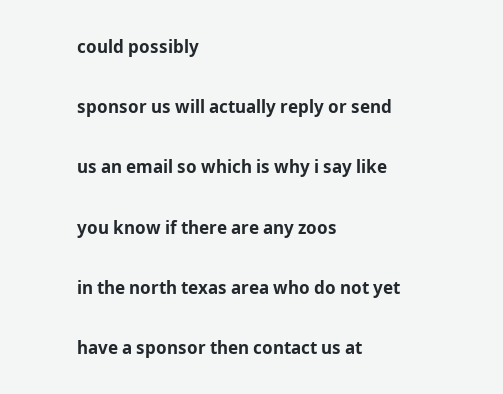could possibly

sponsor us will actually reply or send

us an email so which is why i say like

you know if there are any zoos

in the north texas area who do not yet

have a sponsor then contact us at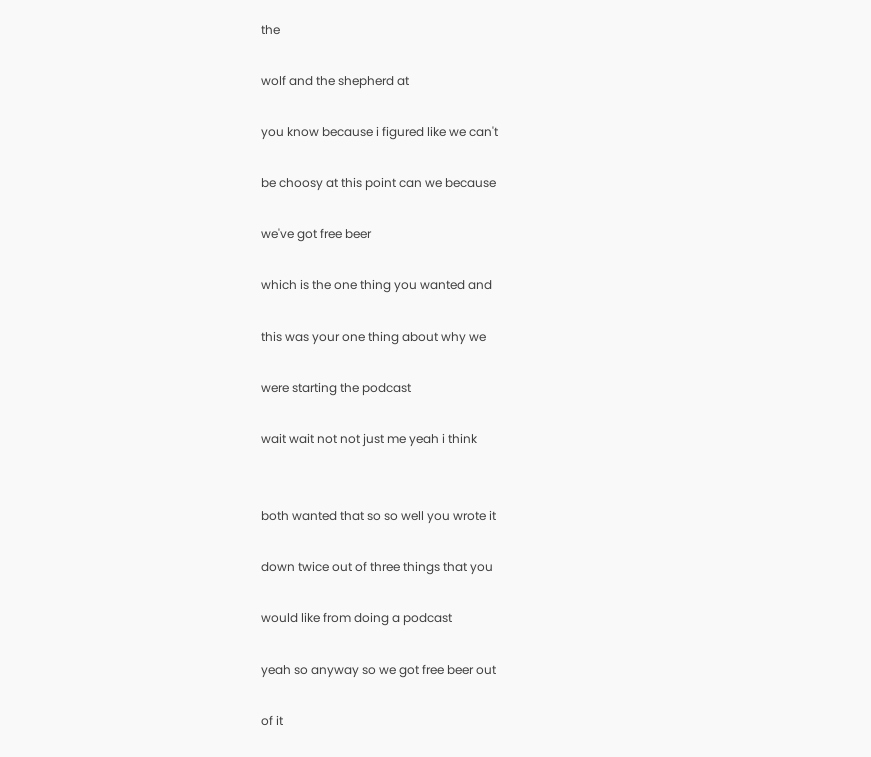the

wolf and the shepherd at

you know because i figured like we can't

be choosy at this point can we because

we've got free beer

which is the one thing you wanted and

this was your one thing about why we

were starting the podcast

wait wait not not just me yeah i think


both wanted that so so well you wrote it

down twice out of three things that you

would like from doing a podcast

yeah so anyway so we got free beer out

of it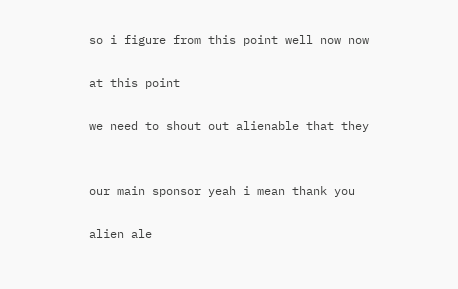so i figure from this point well now now

at this point

we need to shout out alienable that they


our main sponsor yeah i mean thank you

alien ale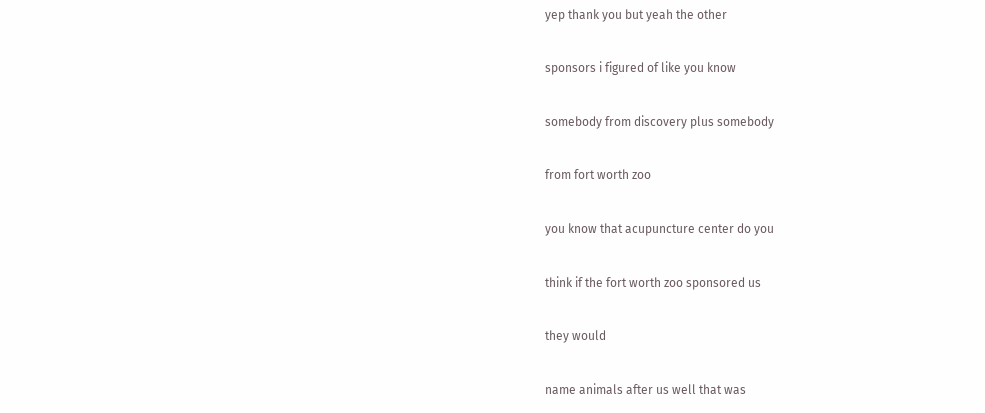yep thank you but yeah the other

sponsors i figured of like you know

somebody from discovery plus somebody

from fort worth zoo

you know that acupuncture center do you

think if the fort worth zoo sponsored us

they would

name animals after us well that was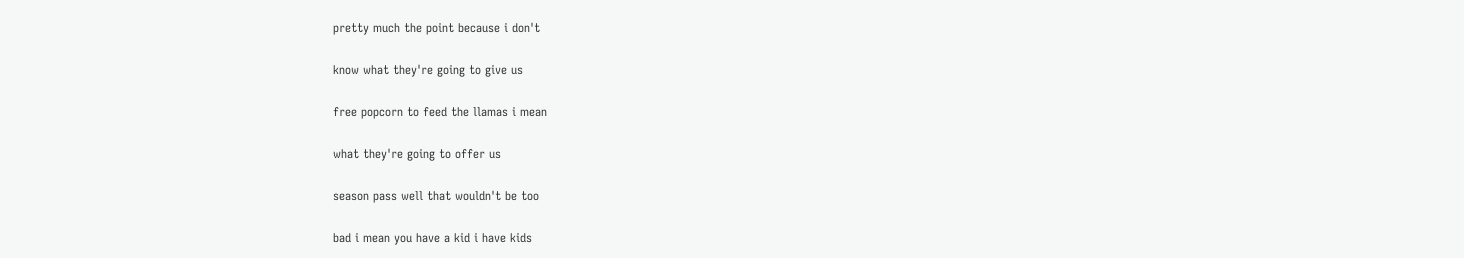pretty much the point because i don't

know what they're going to give us

free popcorn to feed the llamas i mean

what they're going to offer us

season pass well that wouldn't be too

bad i mean you have a kid i have kids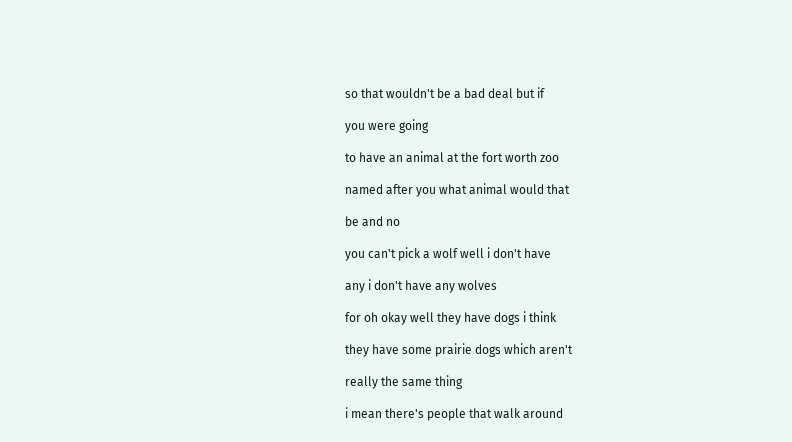so that wouldn't be a bad deal but if

you were going

to have an animal at the fort worth zoo

named after you what animal would that

be and no

you can't pick a wolf well i don't have

any i don't have any wolves

for oh okay well they have dogs i think

they have some prairie dogs which aren't

really the same thing

i mean there's people that walk around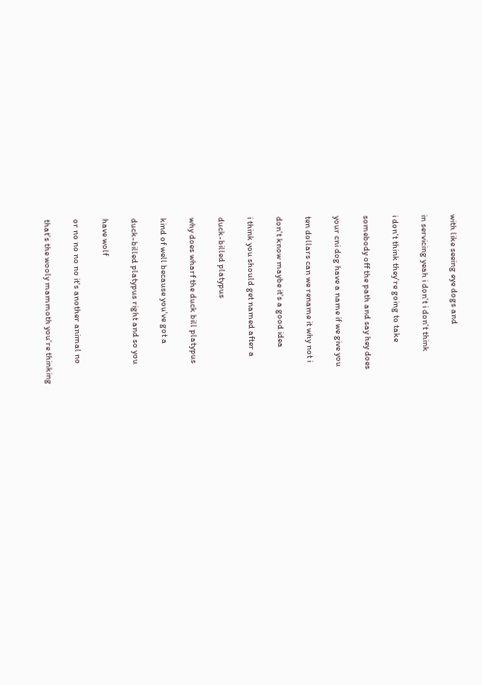with like seeing eye dogs and

in servicing yeah i don't i don't think

i don't think they're going to take

somebody off the path and say hey does

your cni dog have a name if we give you

ten dollars can we rename it why not i

don't know maybe it's a good idea

i think you should get named after a

duck-billed platypus

why does wharf the duck bill platypus

kind of well because you've got a

duck-billed platypus right and so you

have wolf

or no no no no it's another animal no

that's the wooly mammoth you're thinking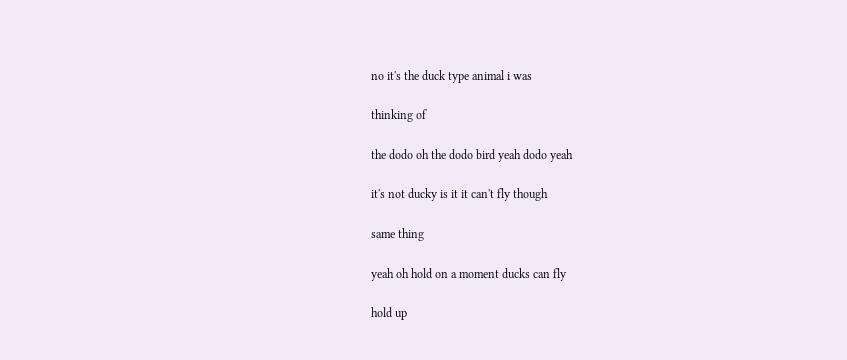no it's the duck type animal i was

thinking of

the dodo oh the dodo bird yeah dodo yeah

it's not ducky is it it can't fly though

same thing

yeah oh hold on a moment ducks can fly

hold up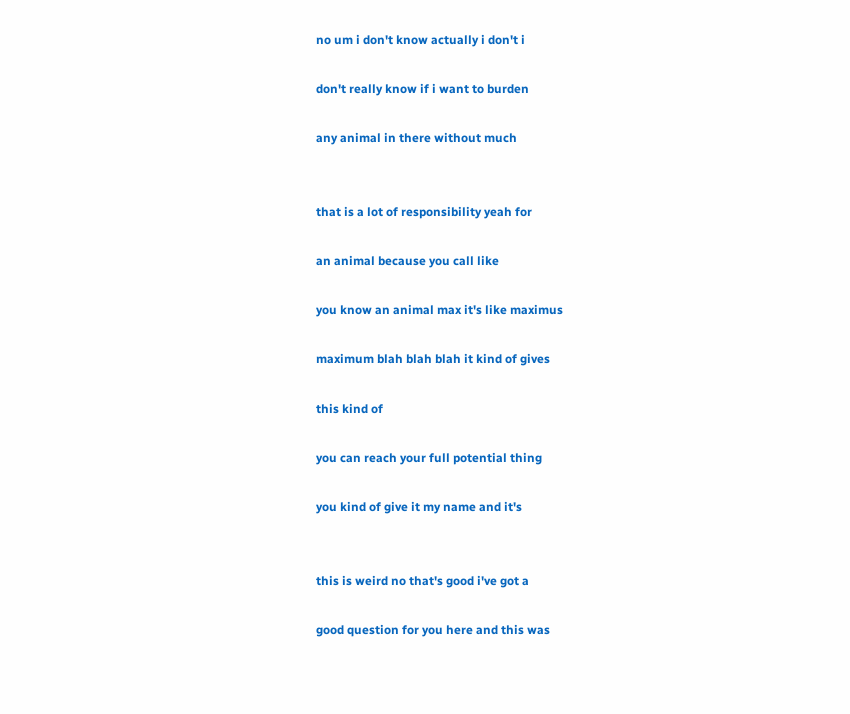no um i don't know actually i don't i

don't really know if i want to burden

any animal in there without much


that is a lot of responsibility yeah for

an animal because you call like

you know an animal max it's like maximus

maximum blah blah blah it kind of gives

this kind of

you can reach your full potential thing

you kind of give it my name and it's


this is weird no that's good i've got a

good question for you here and this was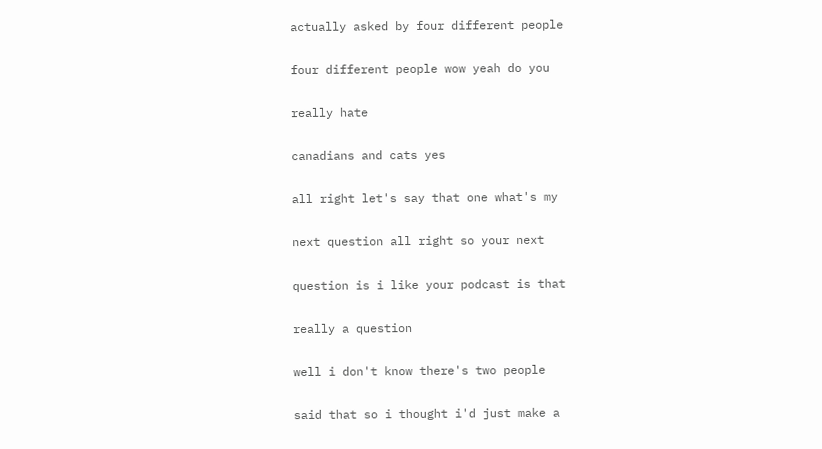actually asked by four different people

four different people wow yeah do you

really hate

canadians and cats yes

all right let's say that one what's my

next question all right so your next

question is i like your podcast is that

really a question

well i don't know there's two people

said that so i thought i'd just make a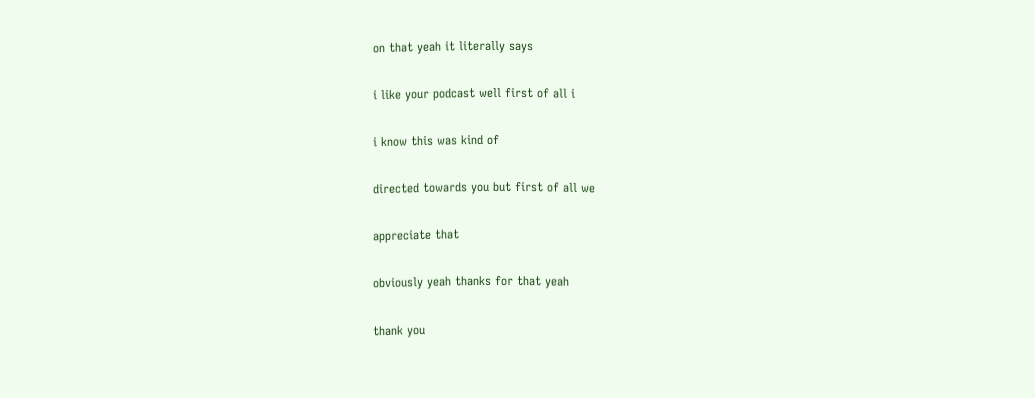on that yeah it literally says

i like your podcast well first of all i

i know this was kind of

directed towards you but first of all we

appreciate that

obviously yeah thanks for that yeah

thank you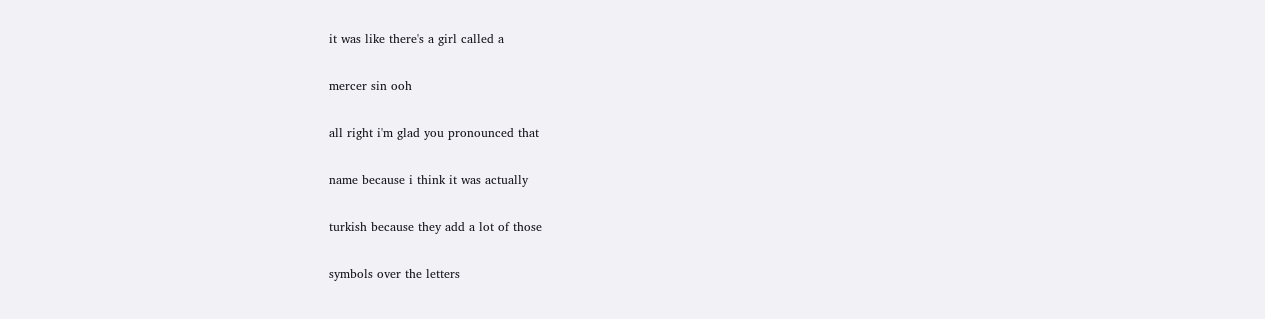it was like there's a girl called a

mercer sin ooh

all right i'm glad you pronounced that

name because i think it was actually

turkish because they add a lot of those

symbols over the letters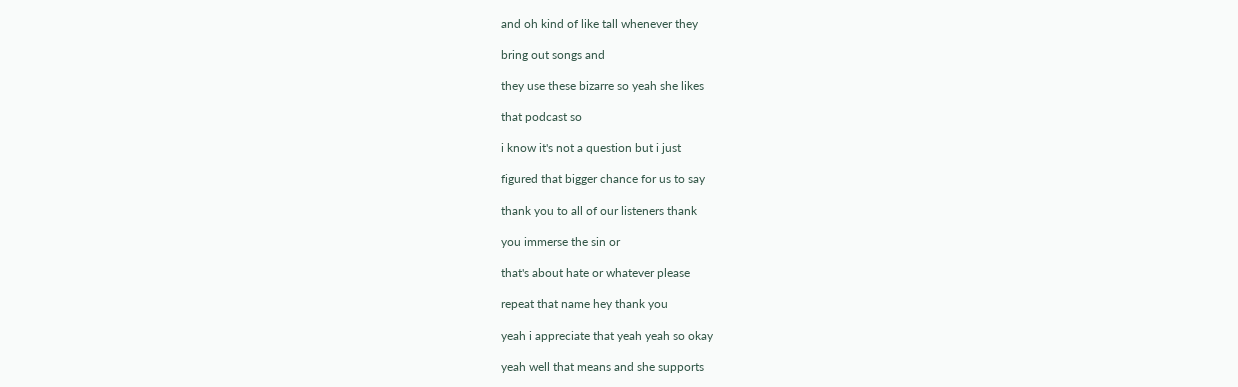and oh kind of like tall whenever they

bring out songs and

they use these bizarre so yeah she likes

that podcast so

i know it's not a question but i just

figured that bigger chance for us to say

thank you to all of our listeners thank

you immerse the sin or

that's about hate or whatever please

repeat that name hey thank you

yeah i appreciate that yeah yeah so okay

yeah well that means and she supports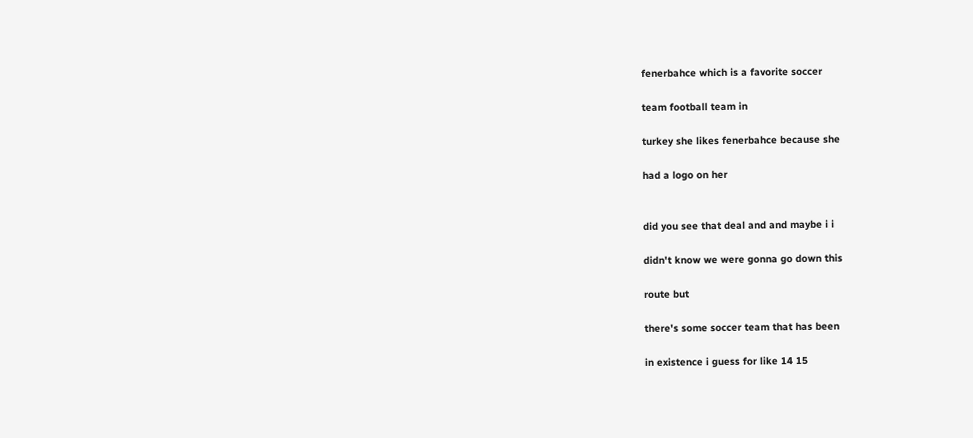fenerbahce which is a favorite soccer

team football team in

turkey she likes fenerbahce because she

had a logo on her


did you see that deal and and maybe i i

didn't know we were gonna go down this

route but

there's some soccer team that has been

in existence i guess for like 14 15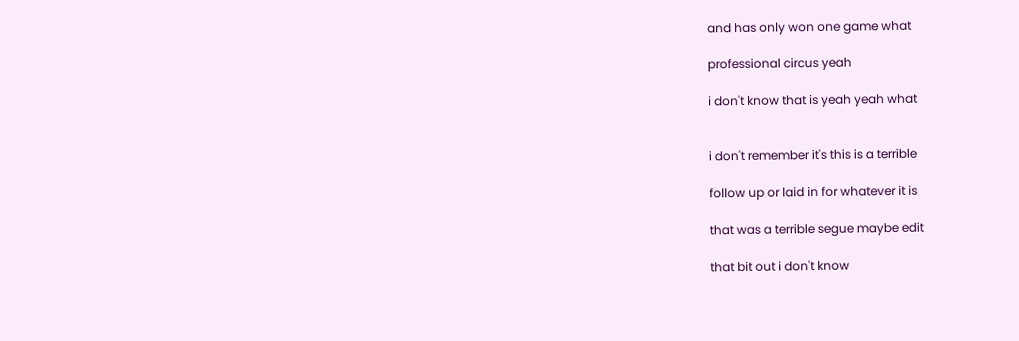and has only won one game what

professional circus yeah

i don't know that is yeah yeah what


i don't remember it's this is a terrible

follow up or laid in for whatever it is

that was a terrible segue maybe edit

that bit out i don't know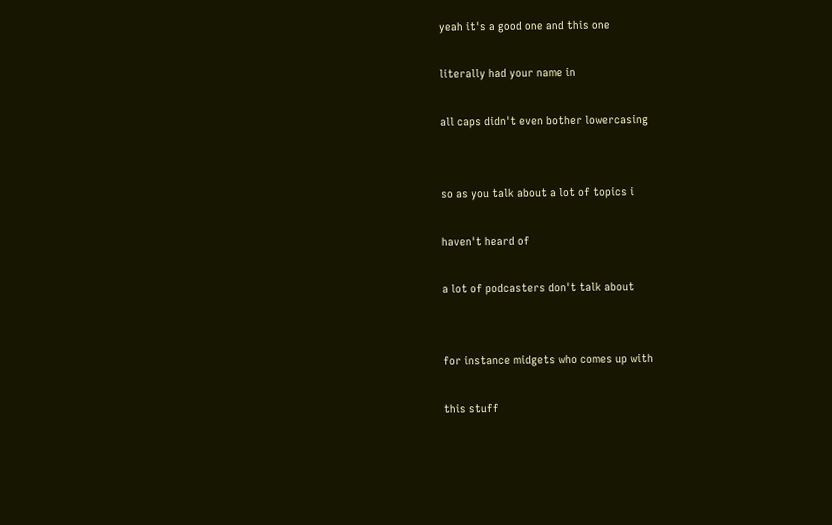yeah it's a good one and this one

literally had your name in

all caps didn't even bother lowercasing


so as you talk about a lot of topics i

haven't heard of

a lot of podcasters don't talk about


for instance midgets who comes up with

this stuff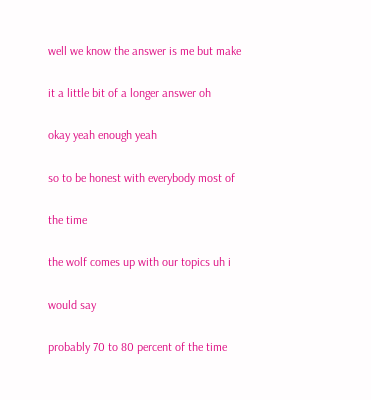well we know the answer is me but make

it a little bit of a longer answer oh

okay yeah enough yeah

so to be honest with everybody most of

the time

the wolf comes up with our topics uh i

would say

probably 70 to 80 percent of the time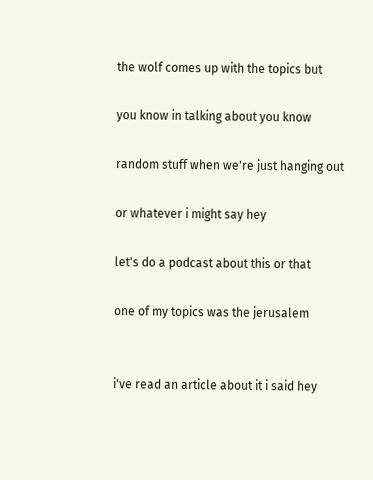the wolf comes up with the topics but

you know in talking about you know

random stuff when we're just hanging out

or whatever i might say hey

let's do a podcast about this or that

one of my topics was the jerusalem


i've read an article about it i said hey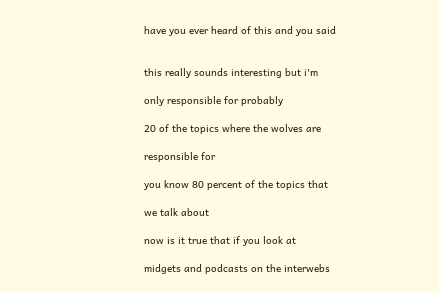have you ever heard of this and you said


this really sounds interesting but i'm

only responsible for probably

20 of the topics where the wolves are

responsible for

you know 80 percent of the topics that

we talk about

now is it true that if you look at

midgets and podcasts on the interwebs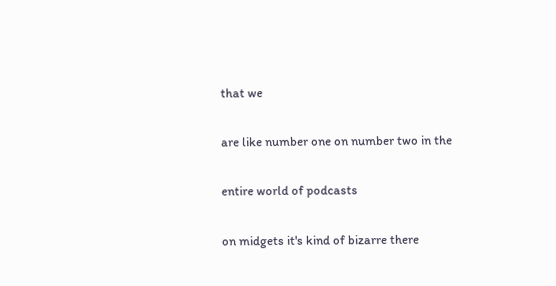that we

are like number one on number two in the

entire world of podcasts

on midgets it's kind of bizarre there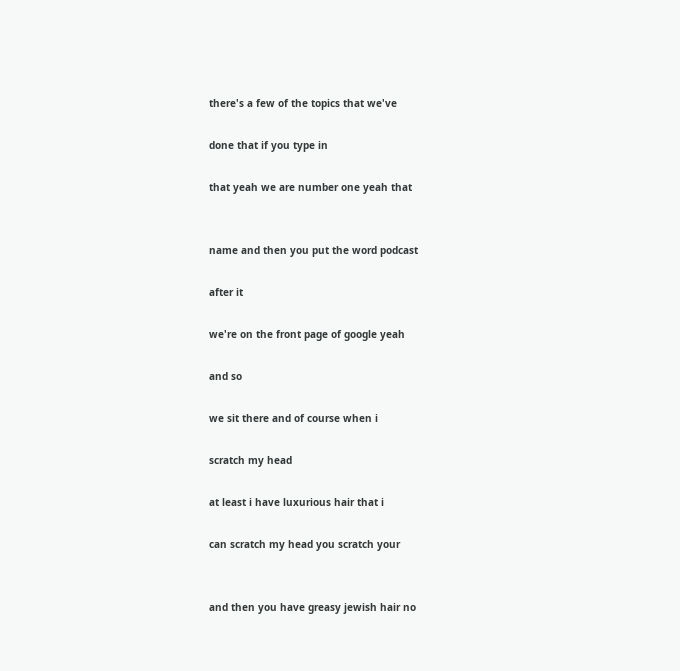there's a few of the topics that we've

done that if you type in

that yeah we are number one yeah that


name and then you put the word podcast

after it

we're on the front page of google yeah

and so

we sit there and of course when i

scratch my head

at least i have luxurious hair that i

can scratch my head you scratch your


and then you have greasy jewish hair no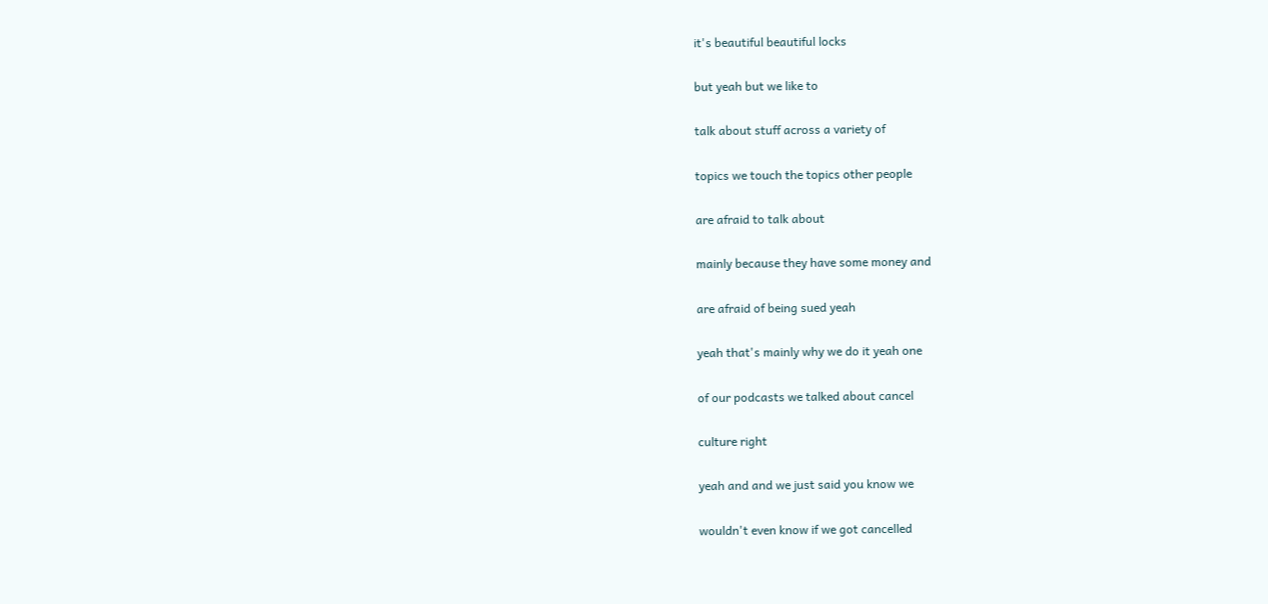it's beautiful beautiful locks

but yeah but we like to

talk about stuff across a variety of

topics we touch the topics other people

are afraid to talk about

mainly because they have some money and

are afraid of being sued yeah

yeah that's mainly why we do it yeah one

of our podcasts we talked about cancel

culture right

yeah and and we just said you know we

wouldn't even know if we got cancelled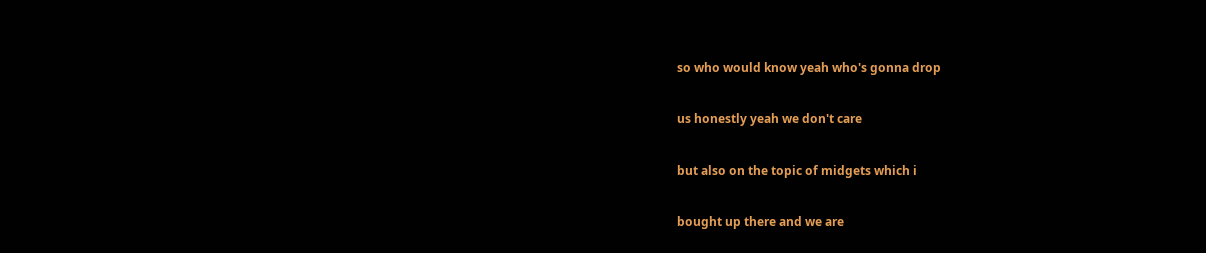so who would know yeah who's gonna drop

us honestly yeah we don't care

but also on the topic of midgets which i

bought up there and we are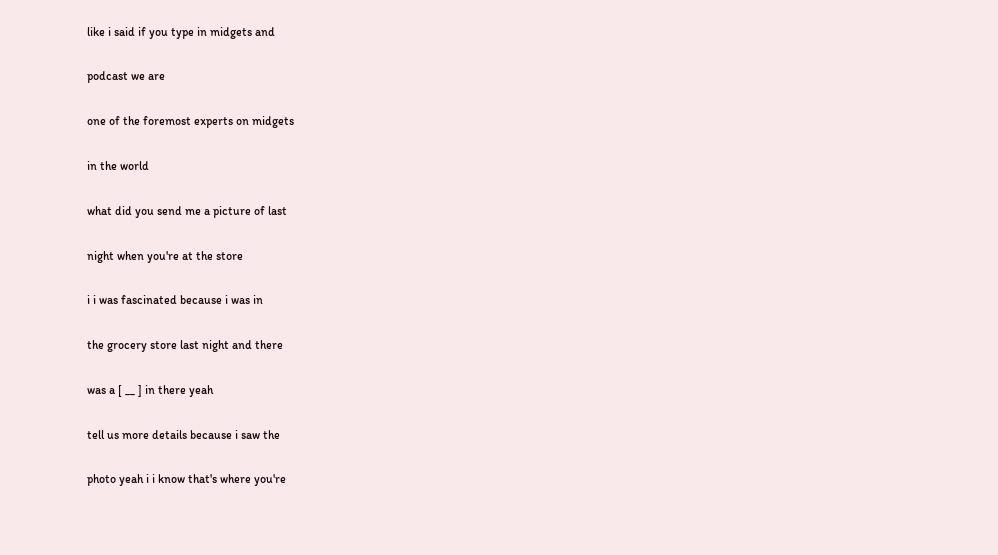like i said if you type in midgets and

podcast we are

one of the foremost experts on midgets

in the world

what did you send me a picture of last

night when you're at the store

i i was fascinated because i was in

the grocery store last night and there

was a [ __ ] in there yeah

tell us more details because i saw the

photo yeah i i know that's where you're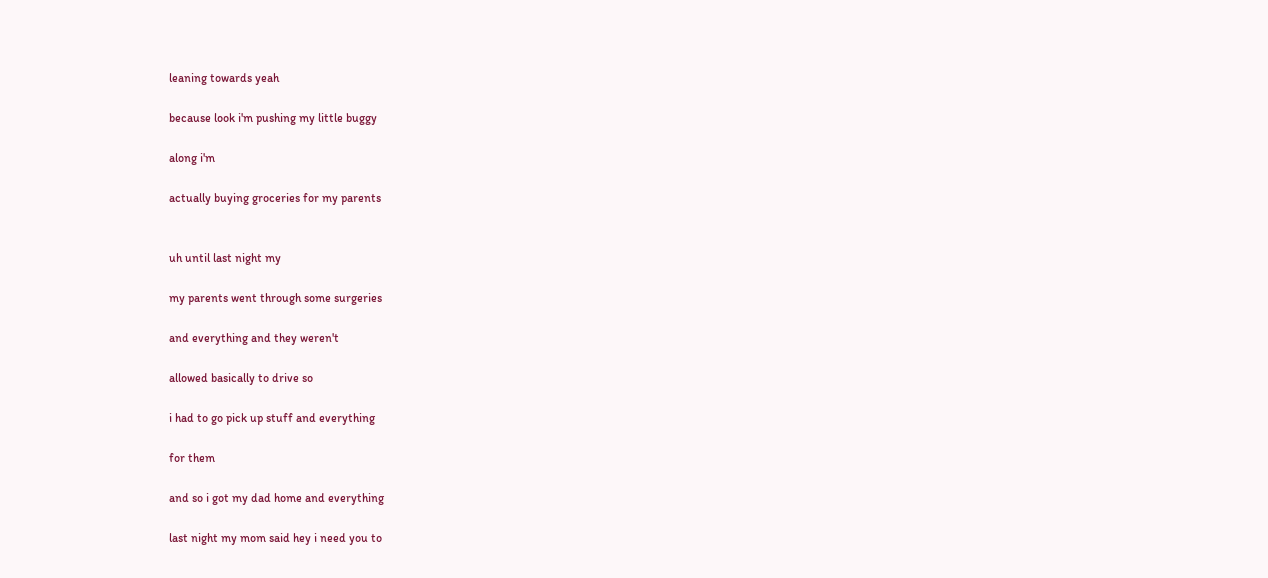leaning towards yeah

because look i'm pushing my little buggy

along i'm

actually buying groceries for my parents


uh until last night my

my parents went through some surgeries

and everything and they weren't

allowed basically to drive so

i had to go pick up stuff and everything

for them

and so i got my dad home and everything

last night my mom said hey i need you to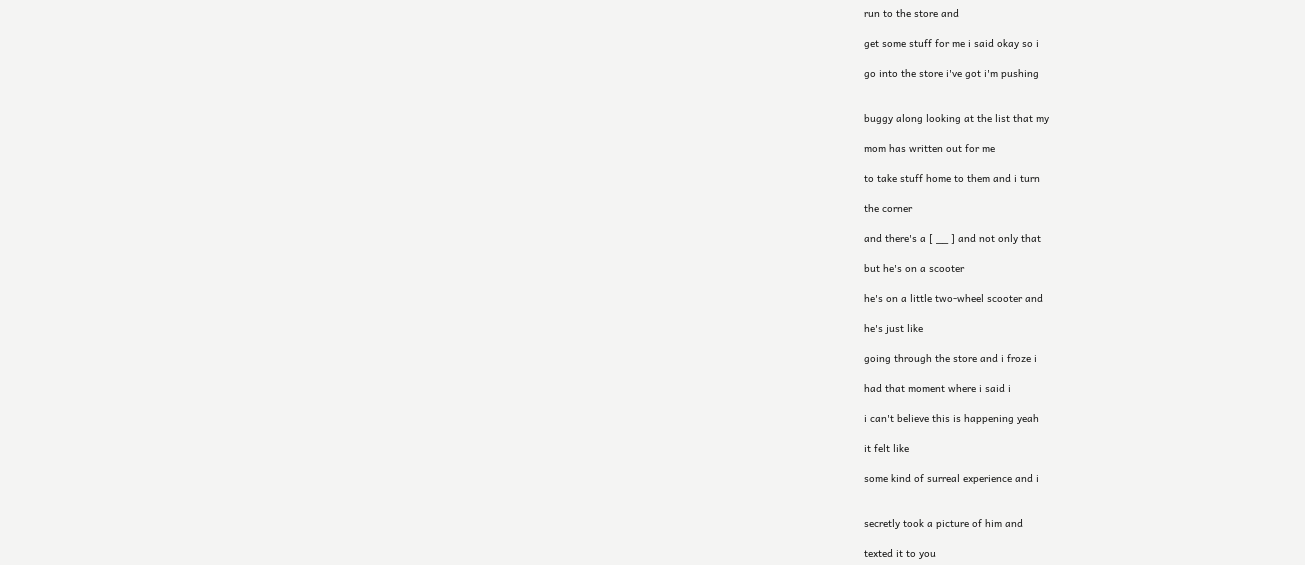run to the store and

get some stuff for me i said okay so i

go into the store i've got i'm pushing


buggy along looking at the list that my

mom has written out for me

to take stuff home to them and i turn

the corner

and there's a [ __ ] and not only that

but he's on a scooter

he's on a little two-wheel scooter and

he's just like

going through the store and i froze i

had that moment where i said i

i can't believe this is happening yeah

it felt like

some kind of surreal experience and i


secretly took a picture of him and

texted it to you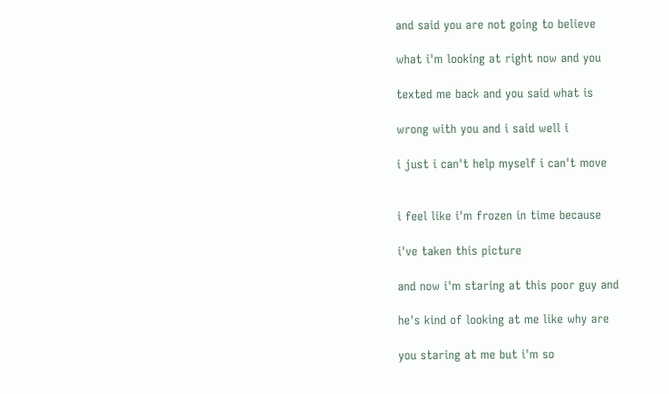and said you are not going to believe

what i'm looking at right now and you

texted me back and you said what is

wrong with you and i said well i

i just i can't help myself i can't move


i feel like i'm frozen in time because

i've taken this picture

and now i'm staring at this poor guy and

he's kind of looking at me like why are

you staring at me but i'm so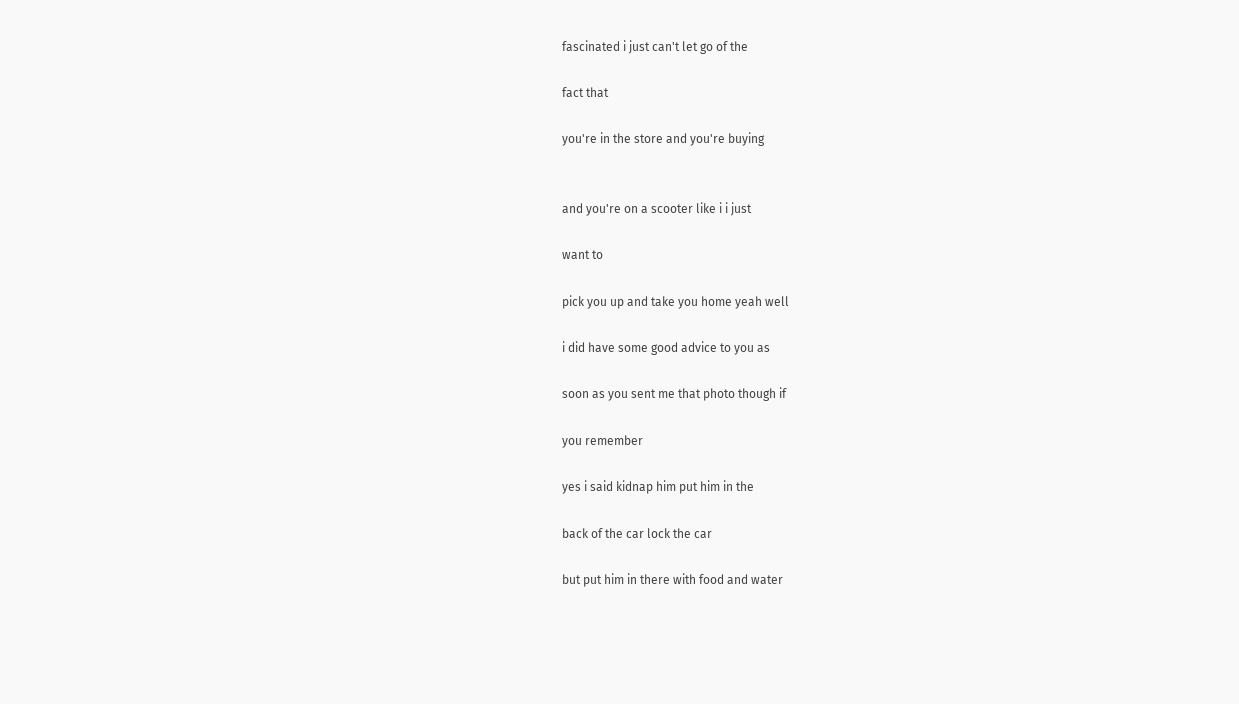fascinated i just can't let go of the

fact that

you're in the store and you're buying


and you're on a scooter like i i just

want to

pick you up and take you home yeah well

i did have some good advice to you as

soon as you sent me that photo though if

you remember

yes i said kidnap him put him in the

back of the car lock the car

but put him in there with food and water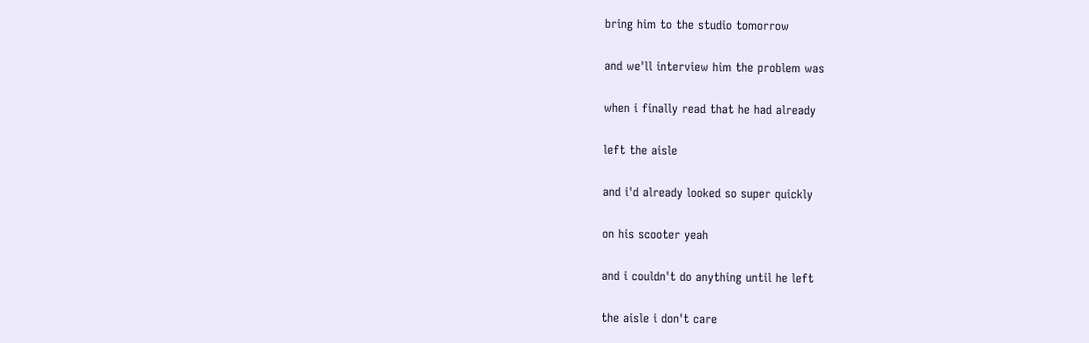bring him to the studio tomorrow

and we'll interview him the problem was

when i finally read that he had already

left the aisle

and i'd already looked so super quickly

on his scooter yeah

and i couldn't do anything until he left

the aisle i don't care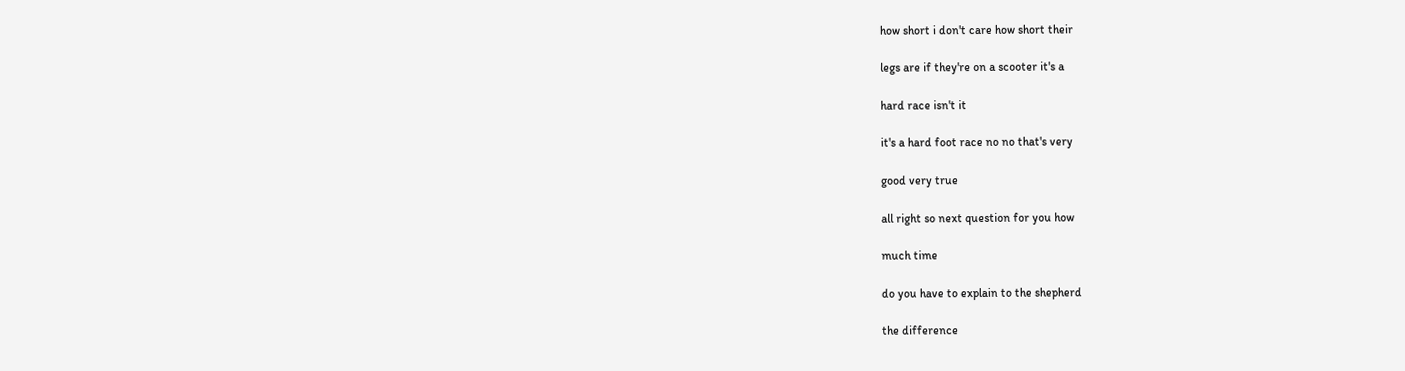how short i don't care how short their

legs are if they're on a scooter it's a

hard race isn't it

it's a hard foot race no no that's very

good very true

all right so next question for you how

much time

do you have to explain to the shepherd

the difference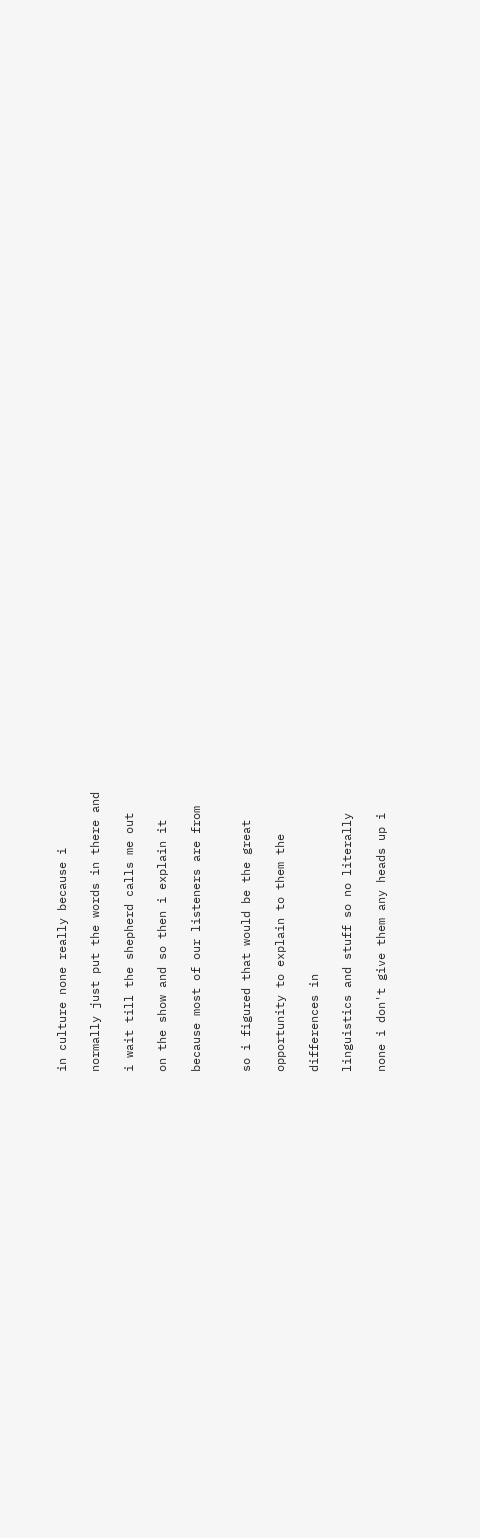in culture none really because i

normally just put the words in there and

i wait till the shepherd calls me out

on the show and so then i explain it

because most of our listeners are from


so i figured that would be the great

opportunity to explain to them the

differences in

linguistics and stuff so no literally

none i don't give them any heads up i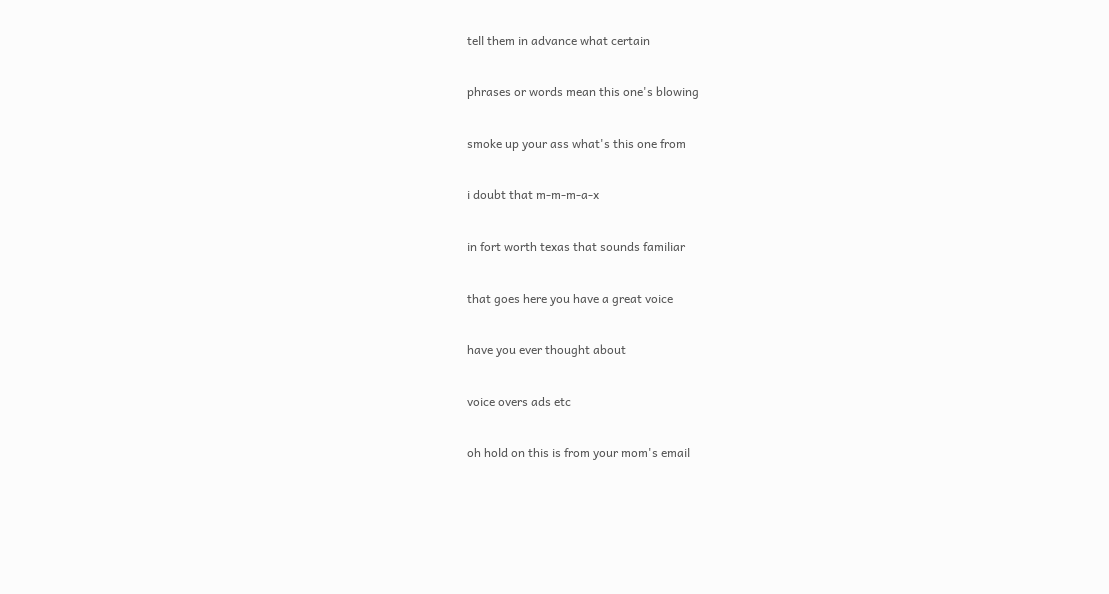tell them in advance what certain

phrases or words mean this one's blowing

smoke up your ass what's this one from

i doubt that m-m-m-a-x

in fort worth texas that sounds familiar

that goes here you have a great voice

have you ever thought about

voice overs ads etc

oh hold on this is from your mom's email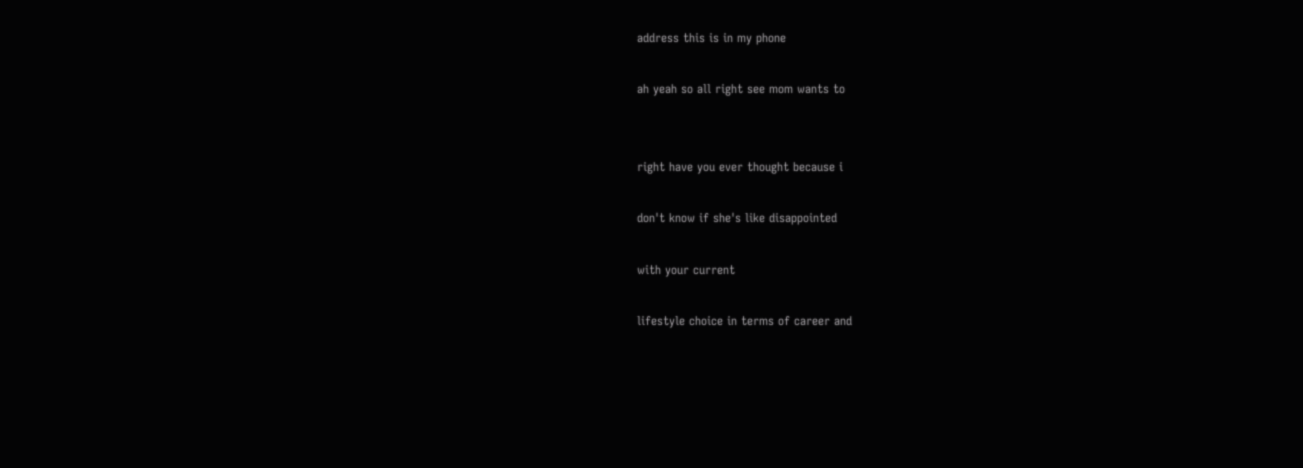address this is in my phone

ah yeah so all right see mom wants to


right have you ever thought because i

don't know if she's like disappointed

with your current

lifestyle choice in terms of career and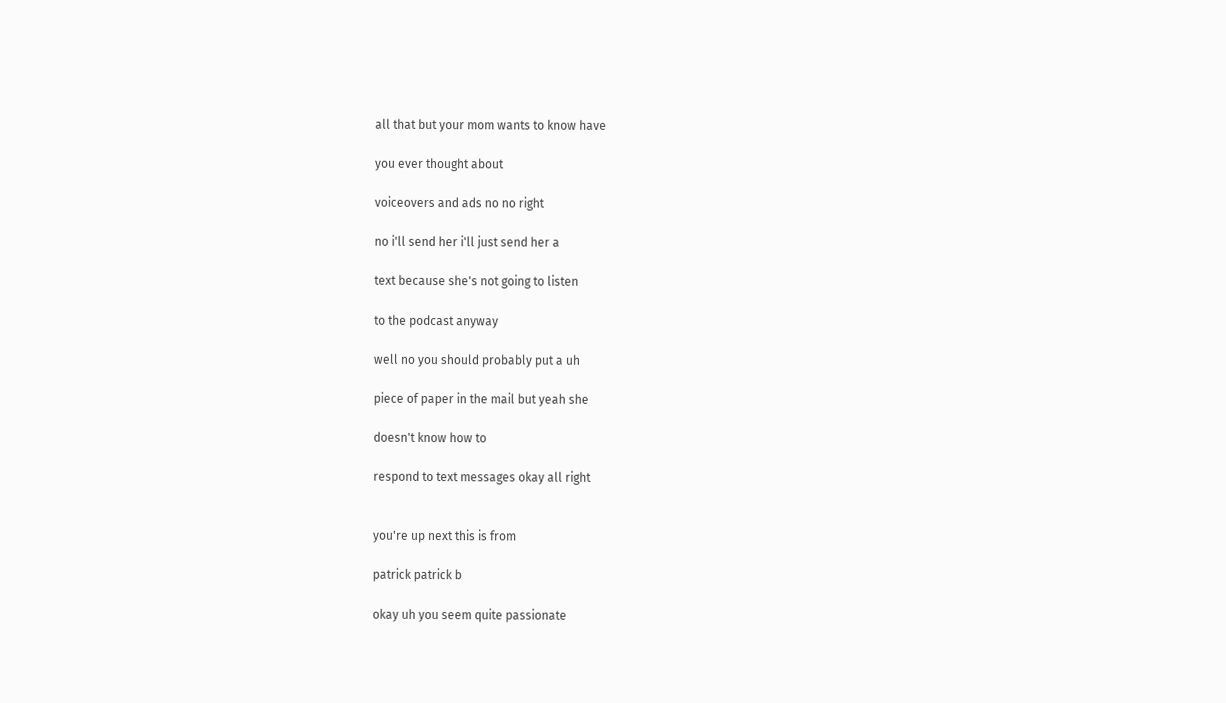all that but your mom wants to know have

you ever thought about

voiceovers and ads no no right

no i'll send her i'll just send her a

text because she's not going to listen

to the podcast anyway

well no you should probably put a uh

piece of paper in the mail but yeah she

doesn't know how to

respond to text messages okay all right


you're up next this is from

patrick patrick b

okay uh you seem quite passionate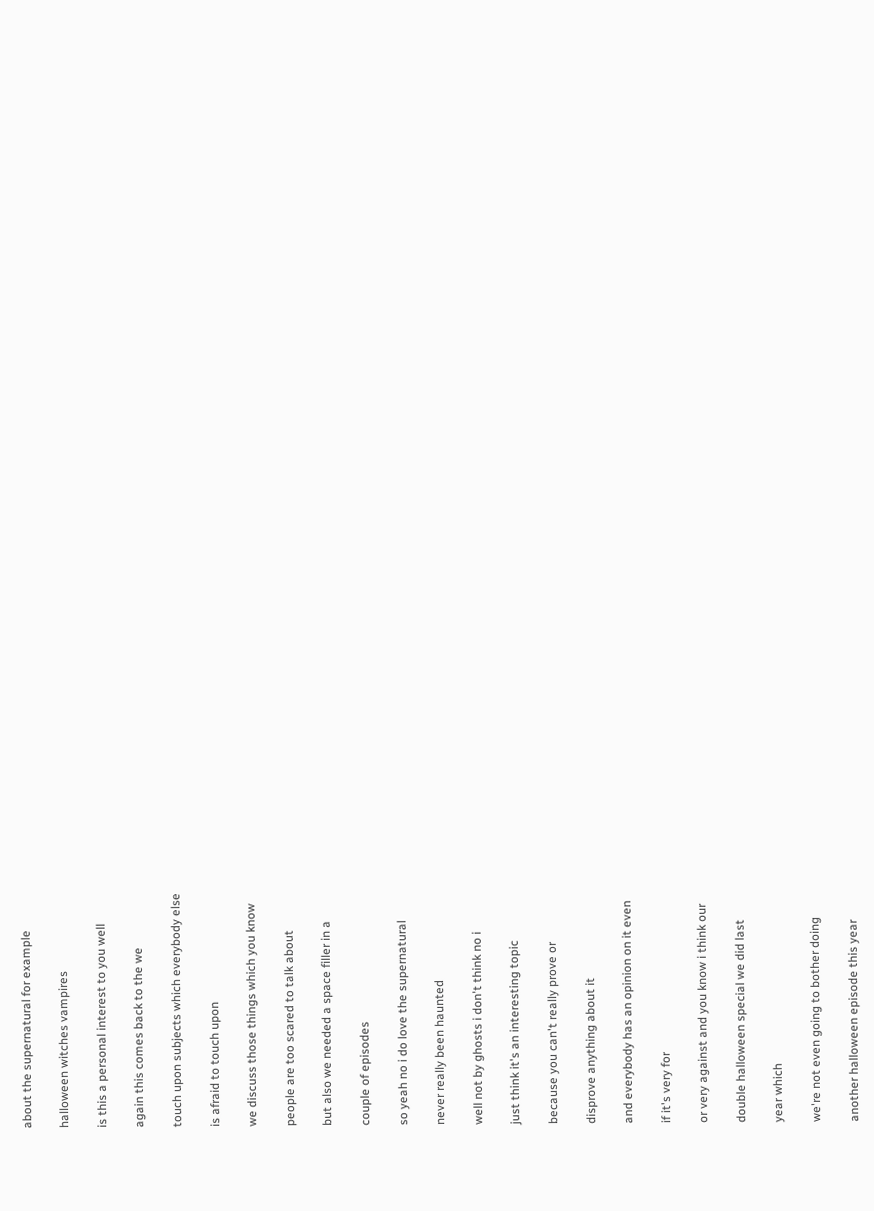about the supernatural for example

halloween witches vampires

is this a personal interest to you well

again this comes back to the we

touch upon subjects which everybody else

is afraid to touch upon

we discuss those things which you know

people are too scared to talk about

but also we needed a space filler in a

couple of episodes

so yeah no i do love the supernatural

never really been haunted

well not by ghosts i don't think no i

just think it's an interesting topic

because you can't really prove or

disprove anything about it

and everybody has an opinion on it even

if it's very for

or very against and you know i think our

double halloween special we did last

year which

we're not even going to bother doing

another halloween episode this year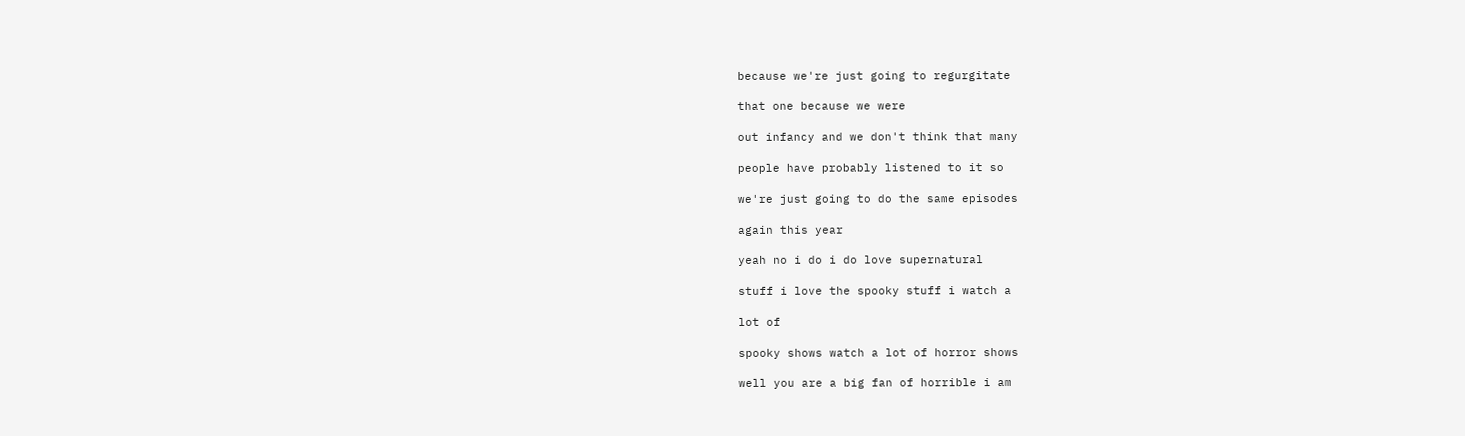because we're just going to regurgitate

that one because we were

out infancy and we don't think that many

people have probably listened to it so

we're just going to do the same episodes

again this year

yeah no i do i do love supernatural

stuff i love the spooky stuff i watch a

lot of

spooky shows watch a lot of horror shows

well you are a big fan of horrible i am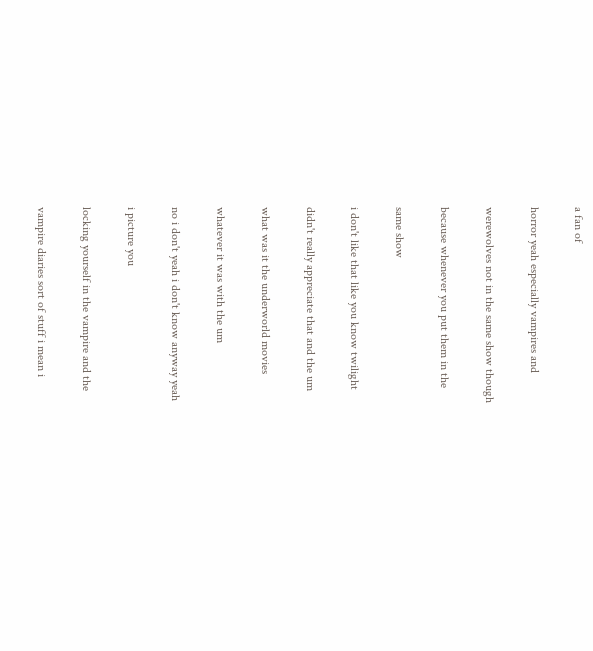a fan of

horror yeah especially vampires and

werewolves not in the same show though

because whenever you put them in the

same show

i don't like that like you know twilight

didn't really appreciate that and the um

what was it the underworld movies

whatever it was with the um

no i don't yeah i don't know anyway yeah

i picture you

locking yourself in the vampire and the

vampire diaries sort of stuff i mean i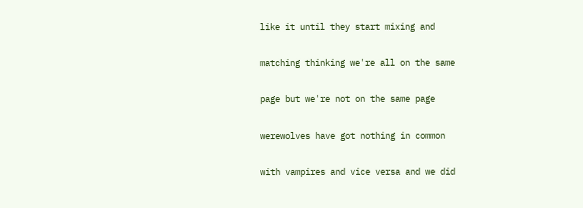like it until they start mixing and

matching thinking we're all on the same

page but we're not on the same page

werewolves have got nothing in common

with vampires and vice versa and we did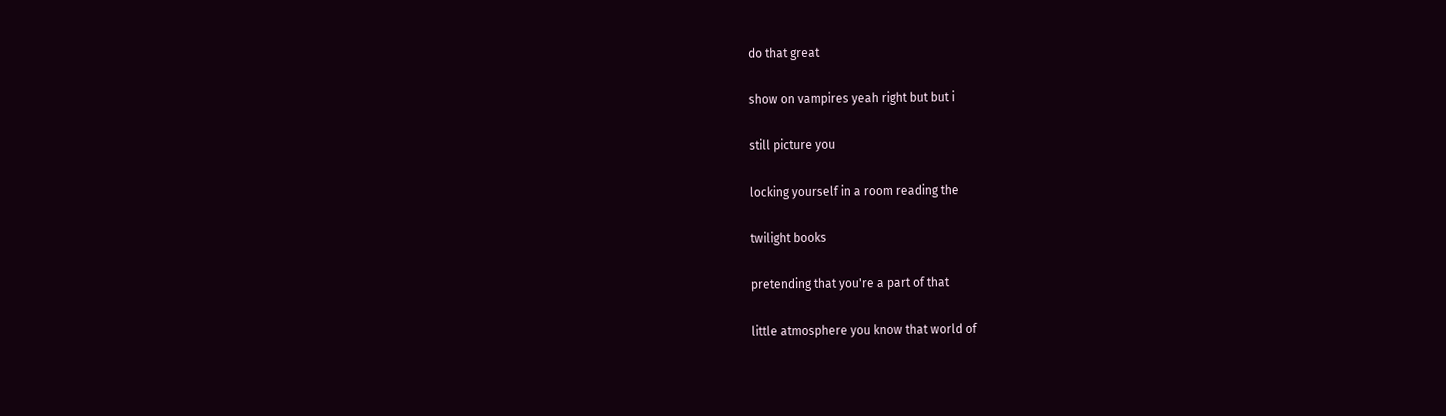do that great

show on vampires yeah right but but i

still picture you

locking yourself in a room reading the

twilight books

pretending that you're a part of that

little atmosphere you know that world of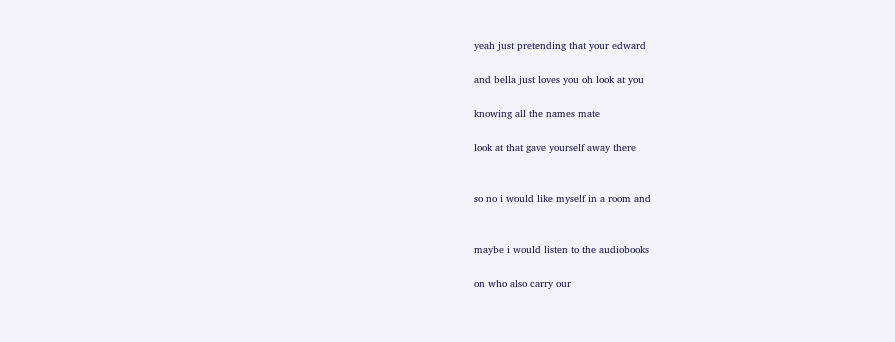yeah just pretending that your edward

and bella just loves you oh look at you

knowing all the names mate

look at that gave yourself away there


so no i would like myself in a room and


maybe i would listen to the audiobooks

on who also carry our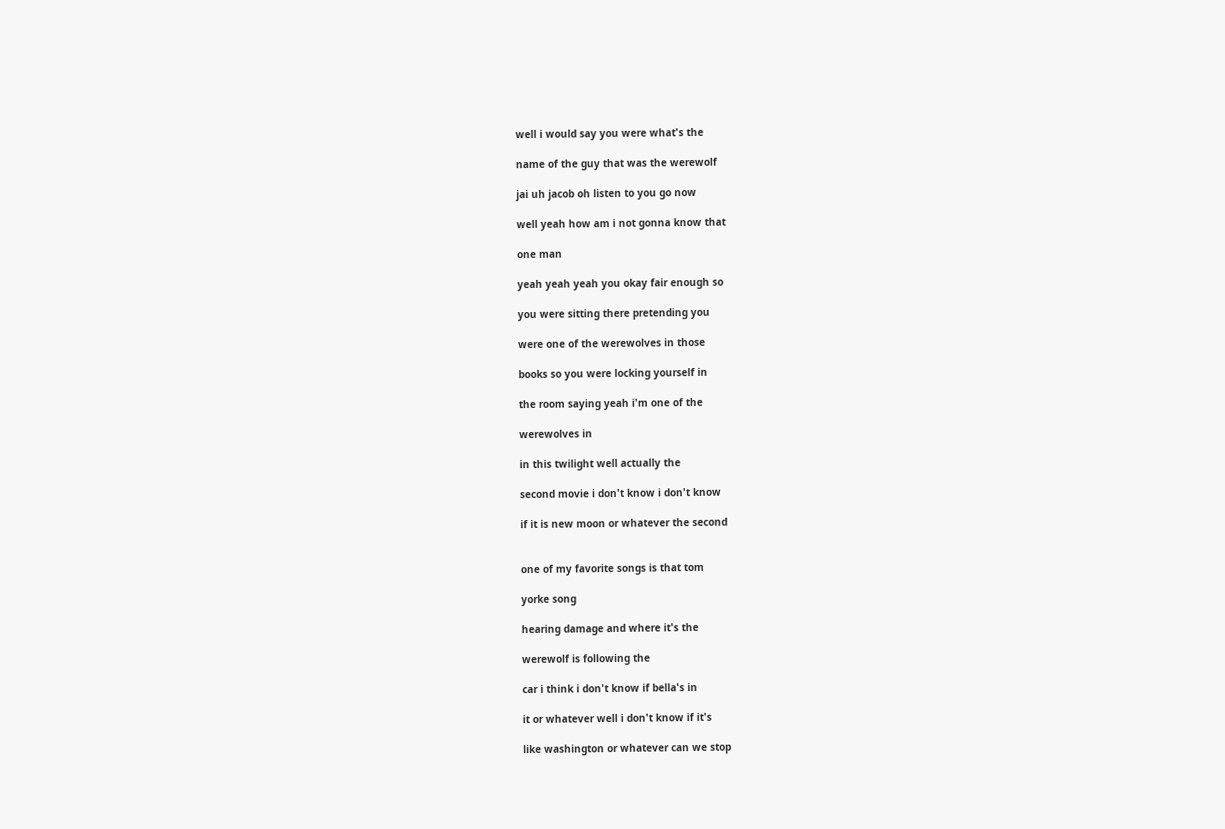well i would say you were what's the

name of the guy that was the werewolf

jai uh jacob oh listen to you go now

well yeah how am i not gonna know that

one man

yeah yeah yeah you okay fair enough so

you were sitting there pretending you

were one of the werewolves in those

books so you were locking yourself in

the room saying yeah i'm one of the

werewolves in

in this twilight well actually the

second movie i don't know i don't know

if it is new moon or whatever the second


one of my favorite songs is that tom

yorke song

hearing damage and where it's the

werewolf is following the

car i think i don't know if bella's in

it or whatever well i don't know if it's

like washington or whatever can we stop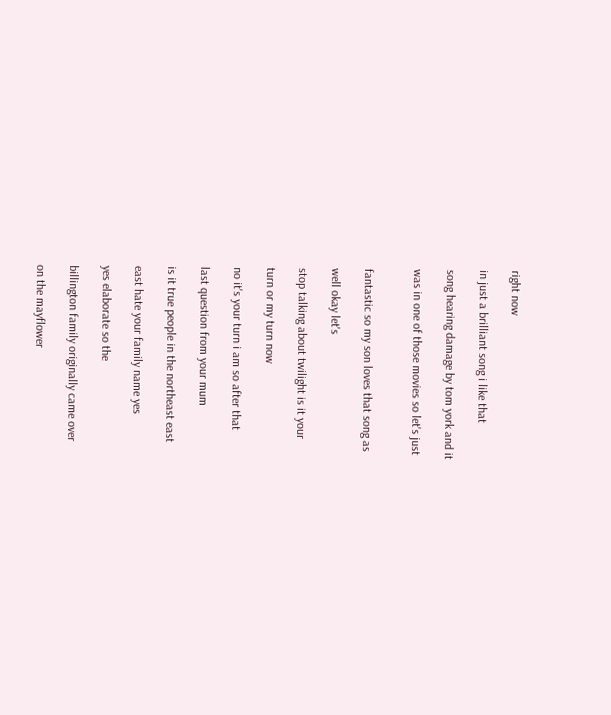right now

in just a brilliant song i like that

song hearing damage by tom york and it

was in one of those movies so let's just


fantastic so my son loves that song as

well okay let's

stop talking about twilight is it your

turn or my turn now

no it's your turn i am so after that

last question from your mum

is it true people in the northeast east

east hate your family name yes

yes elaborate so the

billington family originally came over

on the mayflower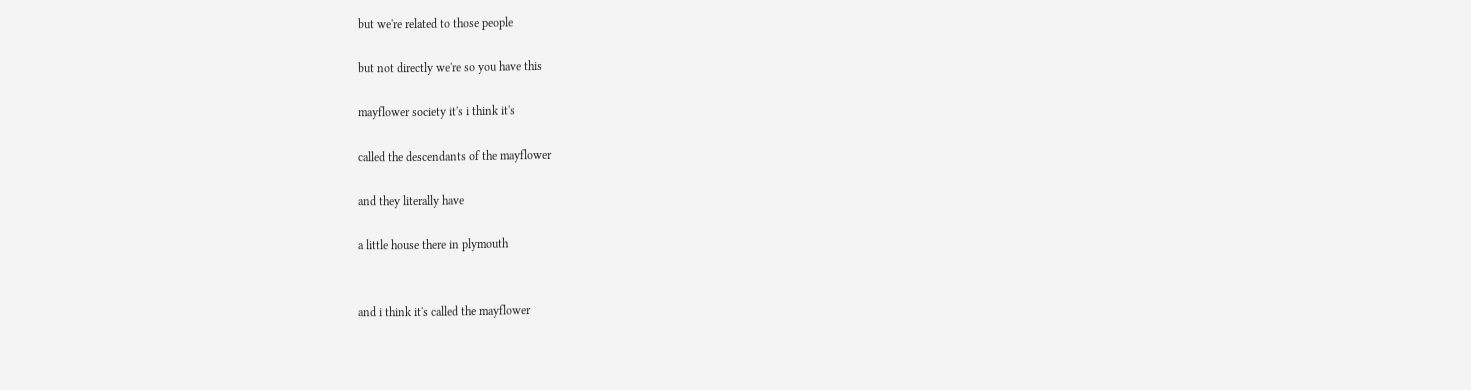but we're related to those people

but not directly we're so you have this

mayflower society it's i think it's

called the descendants of the mayflower

and they literally have

a little house there in plymouth


and i think it's called the mayflower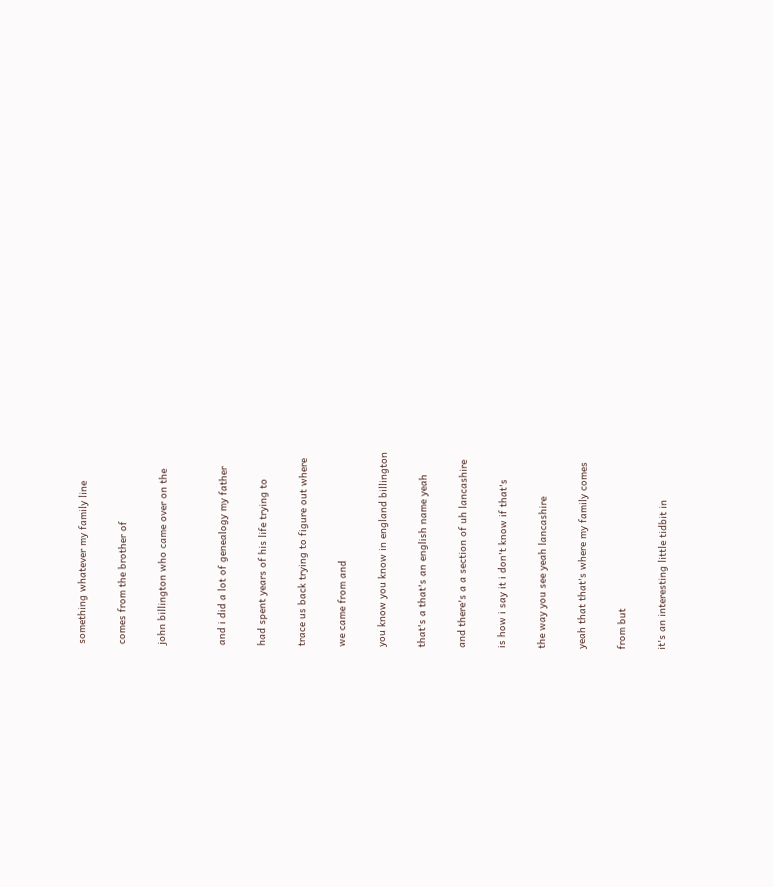something whatever my family line

comes from the brother of

john billington who came over on the


and i did a lot of genealogy my father

had spent years of his life trying to

trace us back trying to figure out where

we came from and

you know you know in england billington

that's a that's an english name yeah

and there's a a section of uh lancashire

is how i say it i don't know if that's

the way you see yeah lancashire

yeah that that's where my family comes

from but

it's an interesting little tidbit in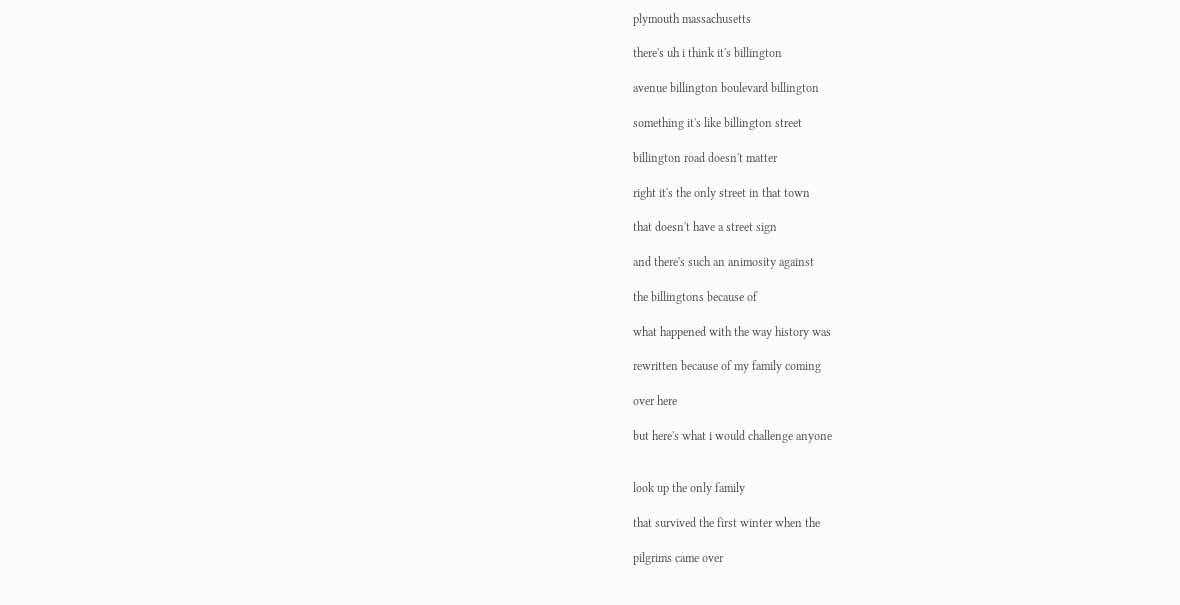plymouth massachusetts

there's uh i think it's billington

avenue billington boulevard billington

something it's like billington street

billington road doesn't matter

right it's the only street in that town

that doesn't have a street sign

and there's such an animosity against

the billingtons because of

what happened with the way history was

rewritten because of my family coming

over here

but here's what i would challenge anyone


look up the only family

that survived the first winter when the

pilgrims came over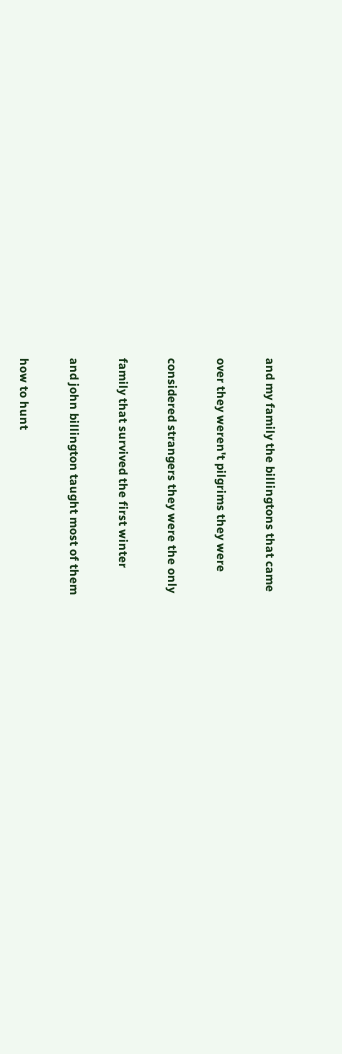and my family the billingtons that came

over they weren't pilgrims they were

considered strangers they were the only

family that survived the first winter

and john billington taught most of them

how to hunt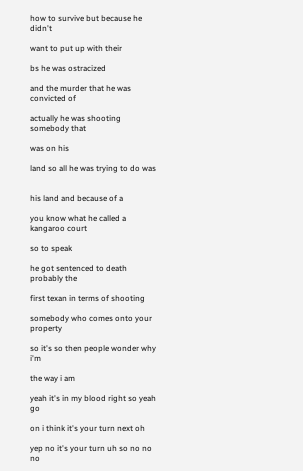how to survive but because he didn't

want to put up with their

bs he was ostracized

and the murder that he was convicted of

actually he was shooting somebody that

was on his

land so all he was trying to do was


his land and because of a

you know what he called a kangaroo court

so to speak

he got sentenced to death probably the

first texan in terms of shooting

somebody who comes onto your property

so it's so then people wonder why i'm

the way i am

yeah it's in my blood right so yeah go

on i think it's your turn next oh

yep no it's your turn uh so no no no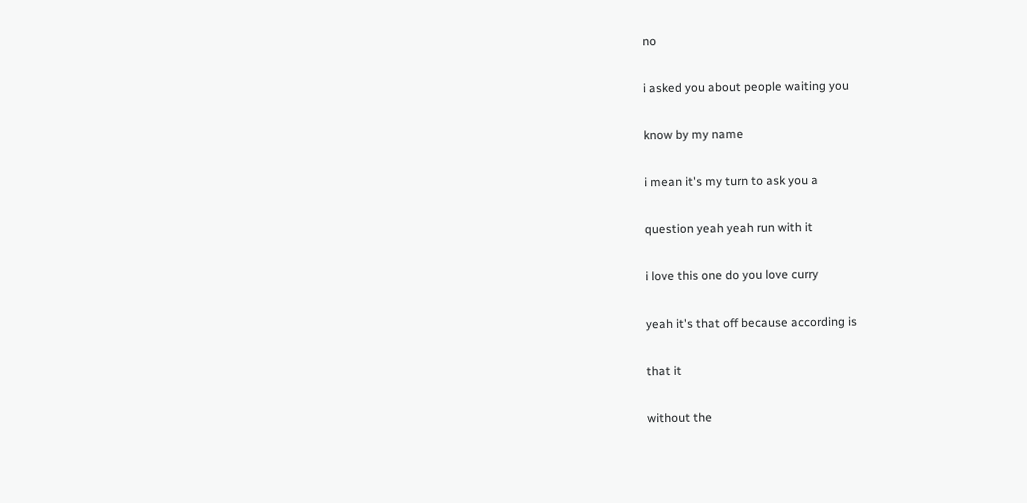no

i asked you about people waiting you

know by my name

i mean it's my turn to ask you a

question yeah yeah run with it

i love this one do you love curry

yeah it's that off because according is

that it

without the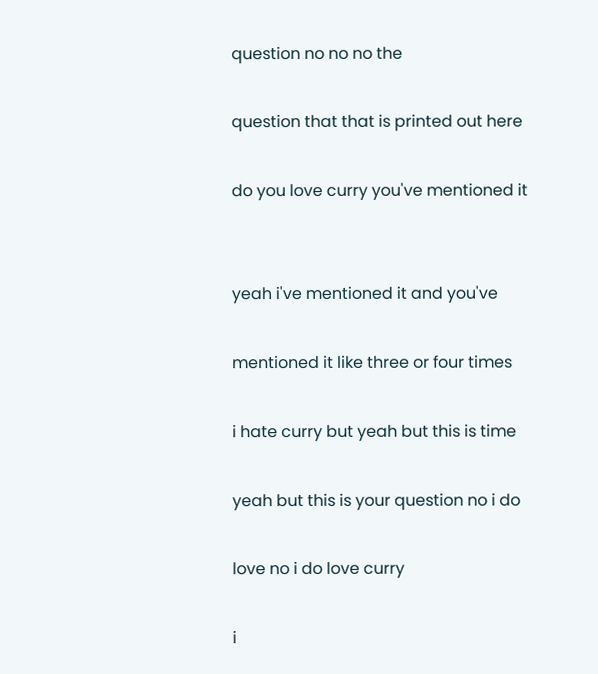question no no no the

question that that is printed out here

do you love curry you've mentioned it


yeah i've mentioned it and you've

mentioned it like three or four times

i hate curry but yeah but this is time

yeah but this is your question no i do

love no i do love curry

i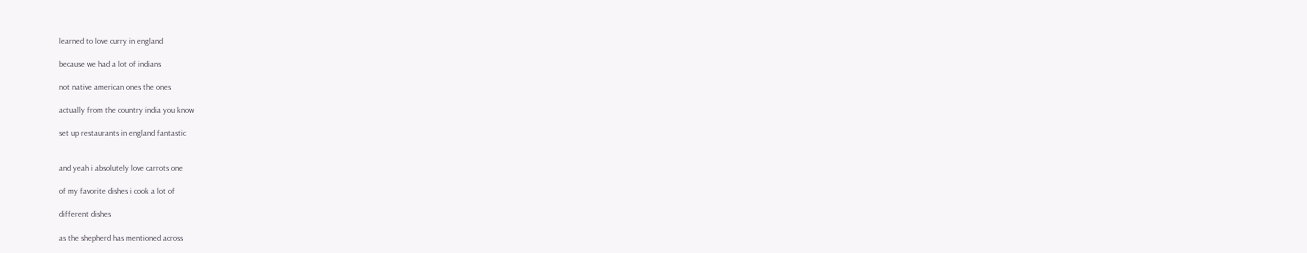learned to love curry in england

because we had a lot of indians

not native american ones the ones

actually from the country india you know

set up restaurants in england fantastic


and yeah i absolutely love carrots one

of my favorite dishes i cook a lot of

different dishes

as the shepherd has mentioned across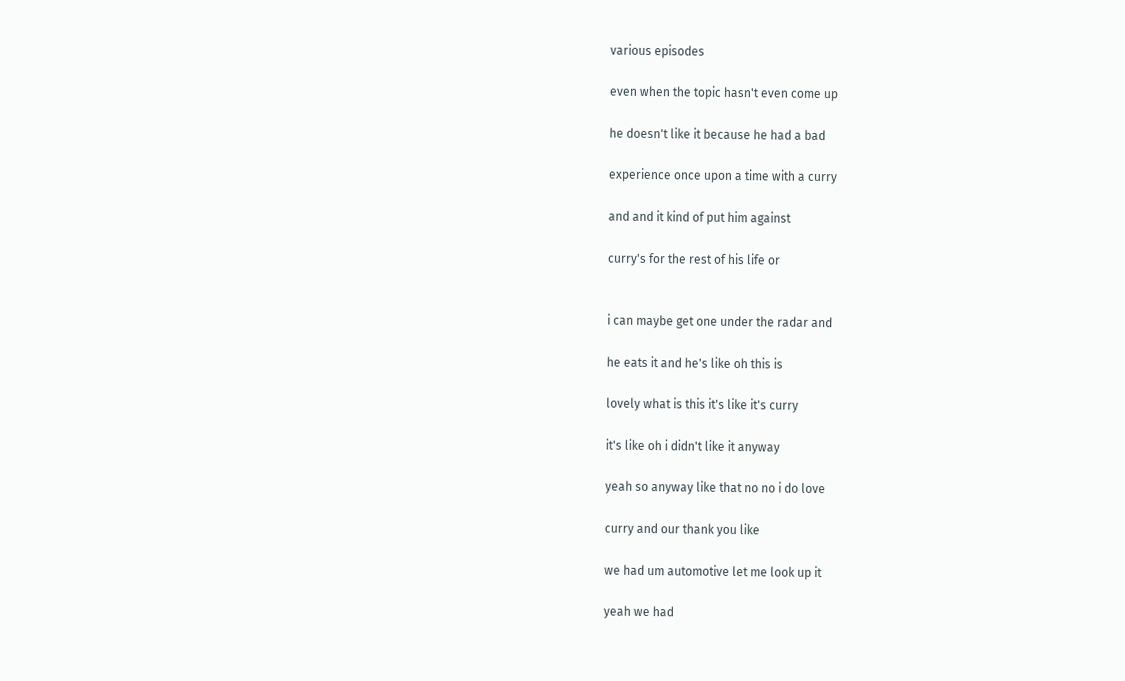various episodes

even when the topic hasn't even come up

he doesn't like it because he had a bad

experience once upon a time with a curry

and and it kind of put him against

curry's for the rest of his life or


i can maybe get one under the radar and

he eats it and he's like oh this is

lovely what is this it's like it's curry

it's like oh i didn't like it anyway

yeah so anyway like that no no i do love

curry and our thank you like

we had um automotive let me look up it

yeah we had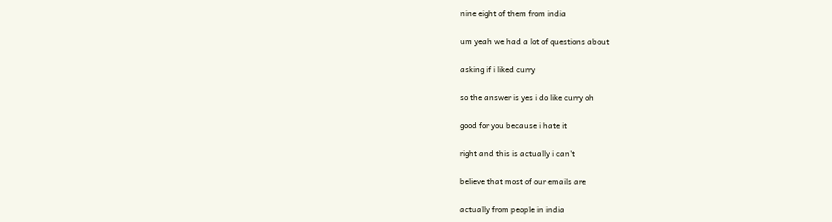nine eight of them from india

um yeah we had a lot of questions about

asking if i liked curry

so the answer is yes i do like curry oh

good for you because i hate it

right and this is actually i can't

believe that most of our emails are

actually from people in india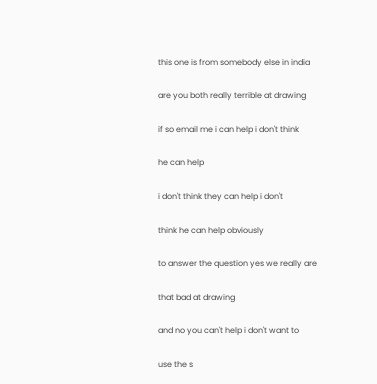this one is from somebody else in india

are you both really terrible at drawing

if so email me i can help i don't think

he can help

i don't think they can help i don't

think he can help obviously

to answer the question yes we really are

that bad at drawing

and no you can't help i don't want to

use the s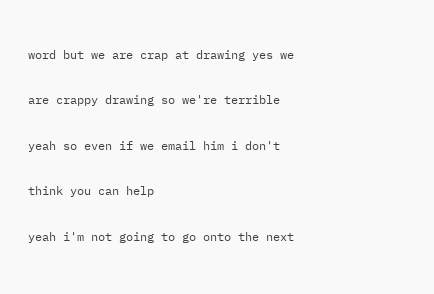word but we are crap at drawing yes we

are crappy drawing so we're terrible

yeah so even if we email him i don't

think you can help

yeah i'm not going to go onto the next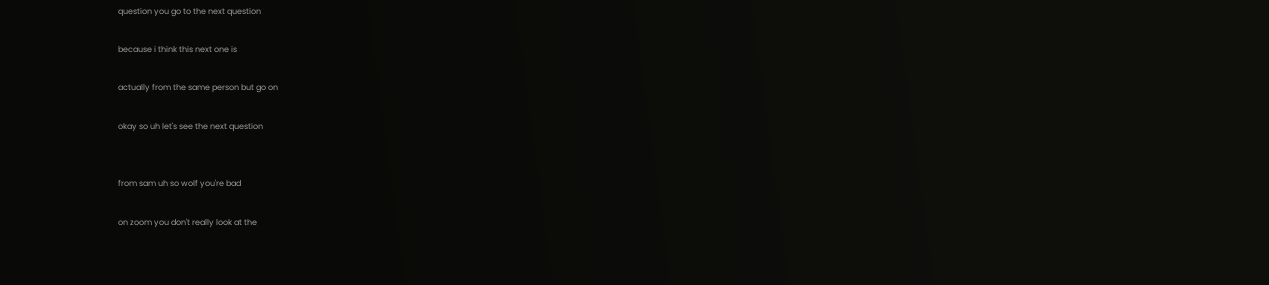question you go to the next question

because i think this next one is

actually from the same person but go on

okay so uh let's see the next question


from sam uh so wolf you're bad

on zoom you don't really look at the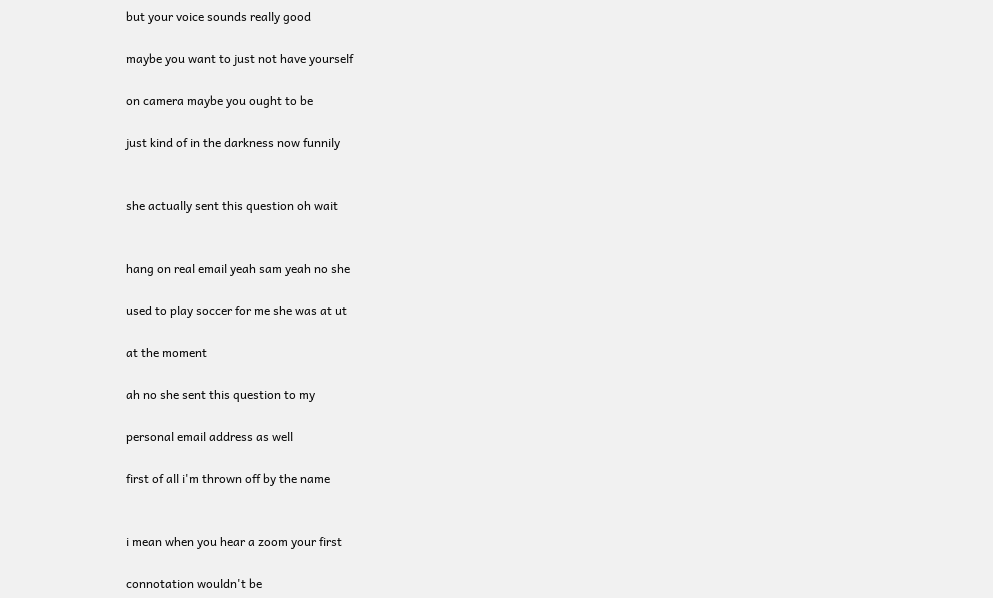but your voice sounds really good

maybe you want to just not have yourself

on camera maybe you ought to be

just kind of in the darkness now funnily


she actually sent this question oh wait


hang on real email yeah sam yeah no she

used to play soccer for me she was at ut

at the moment

ah no she sent this question to my

personal email address as well

first of all i'm thrown off by the name


i mean when you hear a zoom your first

connotation wouldn't be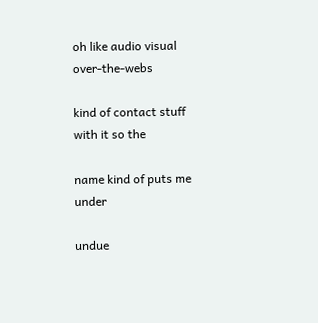oh like audio visual over-the-webs

kind of contact stuff with it so the

name kind of puts me under

undue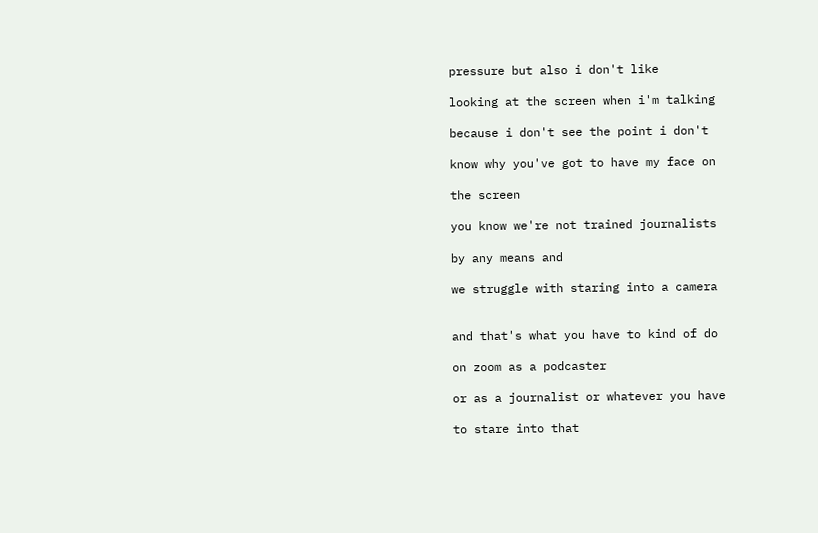pressure but also i don't like

looking at the screen when i'm talking

because i don't see the point i don't

know why you've got to have my face on

the screen

you know we're not trained journalists

by any means and

we struggle with staring into a camera


and that's what you have to kind of do

on zoom as a podcaster

or as a journalist or whatever you have

to stare into that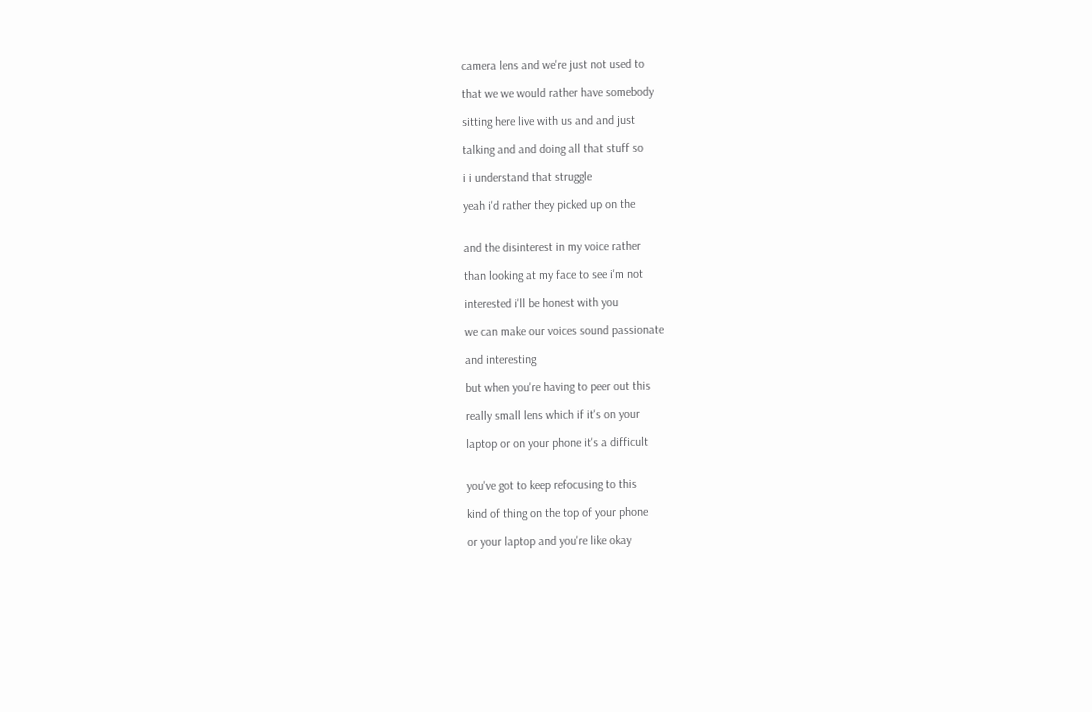camera lens and we're just not used to

that we we would rather have somebody

sitting here live with us and and just

talking and and doing all that stuff so

i i understand that struggle

yeah i'd rather they picked up on the


and the disinterest in my voice rather

than looking at my face to see i'm not

interested i'll be honest with you

we can make our voices sound passionate

and interesting

but when you're having to peer out this

really small lens which if it's on your

laptop or on your phone it's a difficult


you've got to keep refocusing to this

kind of thing on the top of your phone

or your laptop and you're like okay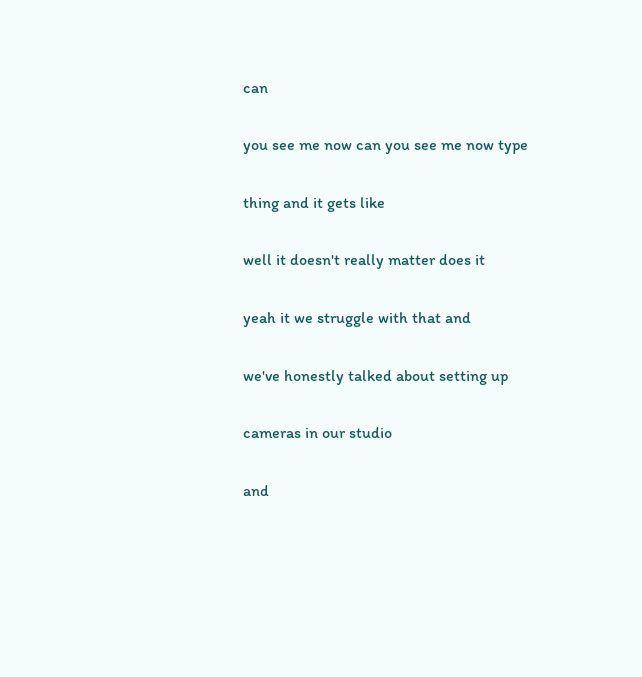can

you see me now can you see me now type

thing and it gets like

well it doesn't really matter does it

yeah it we struggle with that and

we've honestly talked about setting up

cameras in our studio

and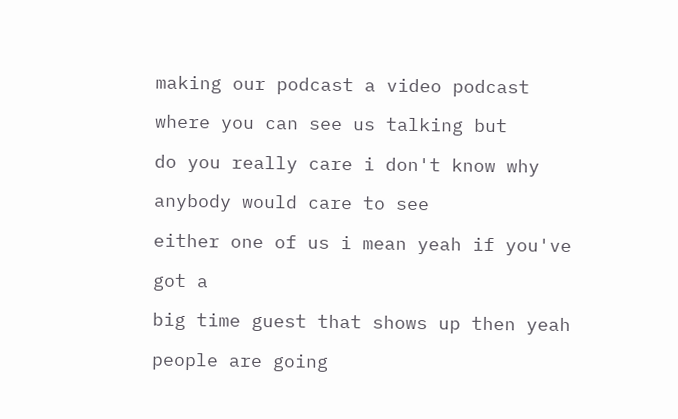making our podcast a video podcast

where you can see us talking but

do you really care i don't know why

anybody would care to see

either one of us i mean yeah if you've

got a

big time guest that shows up then yeah

people are going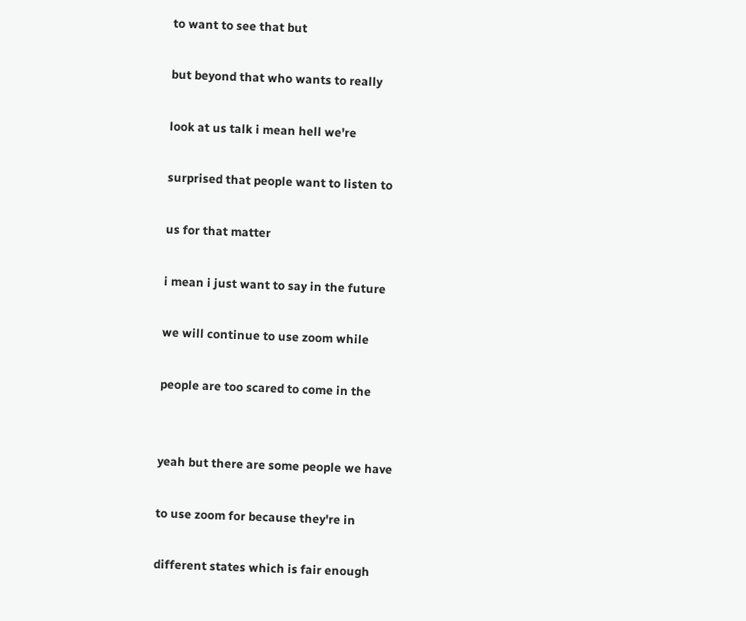to want to see that but

but beyond that who wants to really

look at us talk i mean hell we're

surprised that people want to listen to

us for that matter

i mean i just want to say in the future

we will continue to use zoom while

people are too scared to come in the


yeah but there are some people we have

to use zoom for because they're in

different states which is fair enough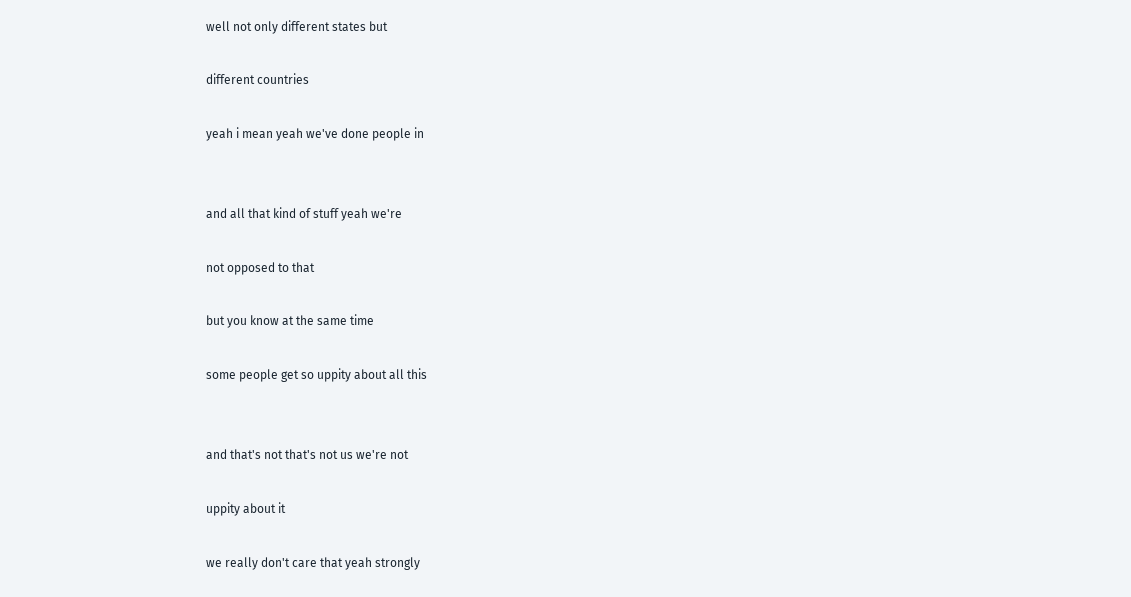well not only different states but

different countries

yeah i mean yeah we've done people in


and all that kind of stuff yeah we're

not opposed to that

but you know at the same time

some people get so uppity about all this


and that's not that's not us we're not

uppity about it

we really don't care that yeah strongly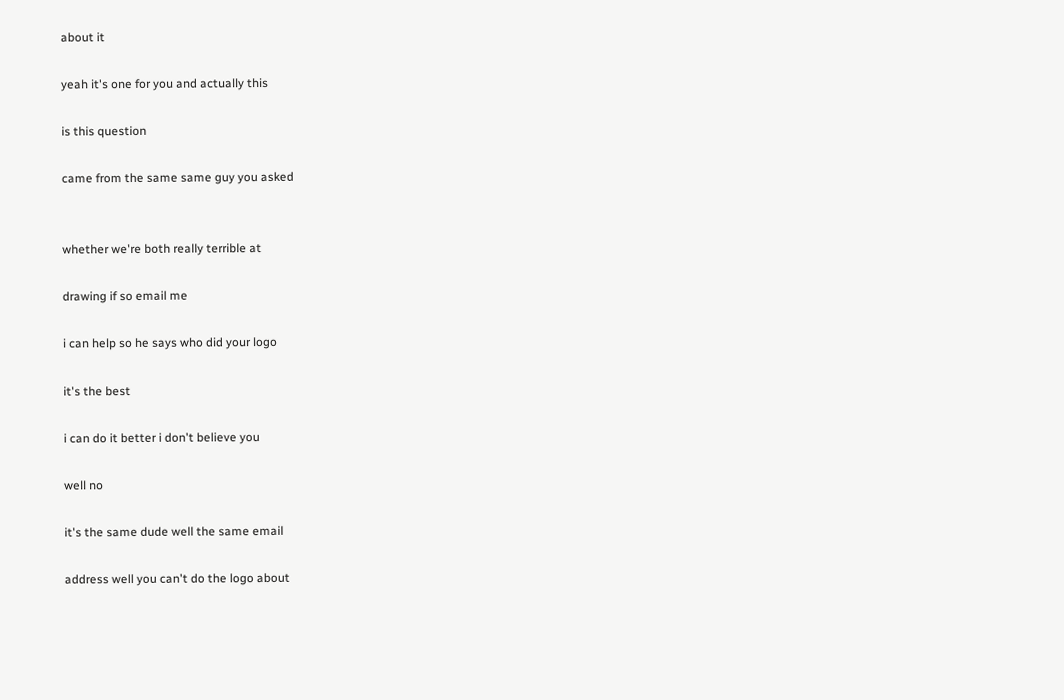about it

yeah it's one for you and actually this

is this question

came from the same same guy you asked


whether we're both really terrible at

drawing if so email me

i can help so he says who did your logo

it's the best

i can do it better i don't believe you

well no

it's the same dude well the same email

address well you can't do the logo about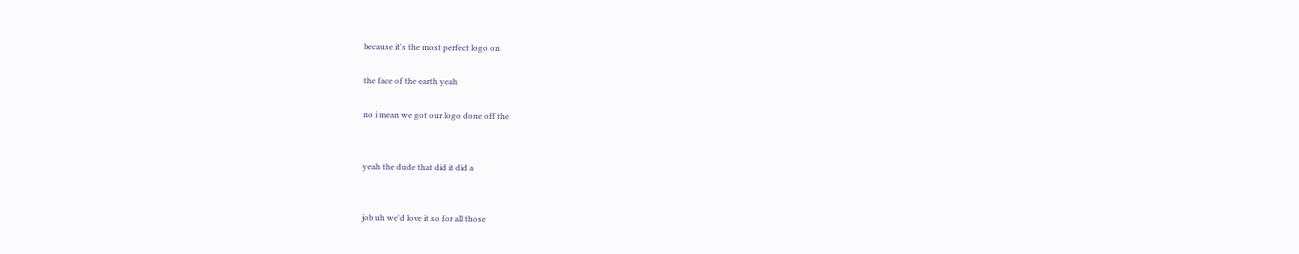because it's the most perfect logo on

the face of the earth yeah

no i mean we got our logo done off the


yeah the dude that did it did a


job uh we'd love it so for all those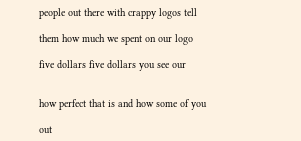people out there with crappy logos tell

them how much we spent on our logo

five dollars five dollars you see our


how perfect that is and how some of you

out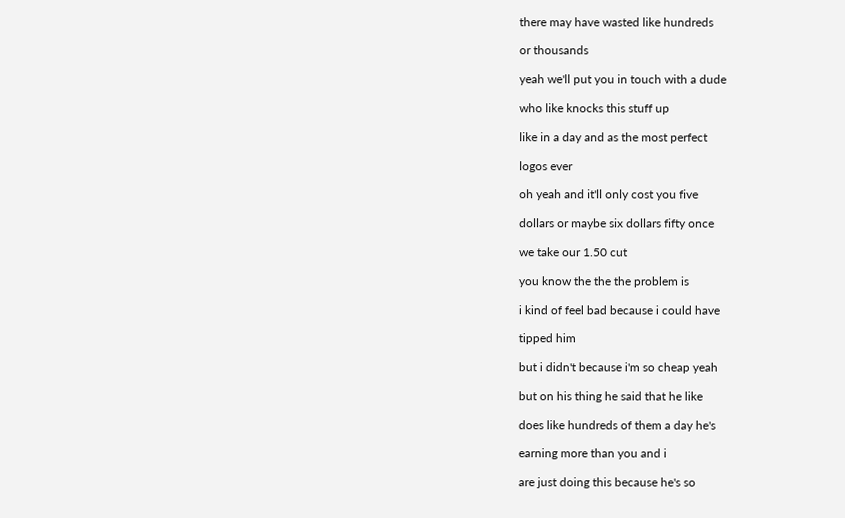there may have wasted like hundreds

or thousands

yeah we'll put you in touch with a dude

who like knocks this stuff up

like in a day and as the most perfect

logos ever

oh yeah and it'll only cost you five

dollars or maybe six dollars fifty once

we take our 1.50 cut

you know the the the problem is

i kind of feel bad because i could have

tipped him

but i didn't because i'm so cheap yeah

but on his thing he said that he like

does like hundreds of them a day he's

earning more than you and i

are just doing this because he's so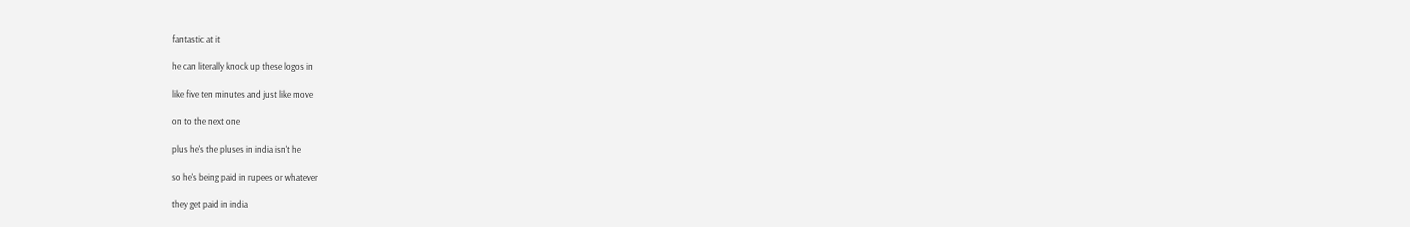fantastic at it

he can literally knock up these logos in

like five ten minutes and just like move

on to the next one

plus he's the pluses in india isn't he

so he's being paid in rupees or whatever

they get paid in india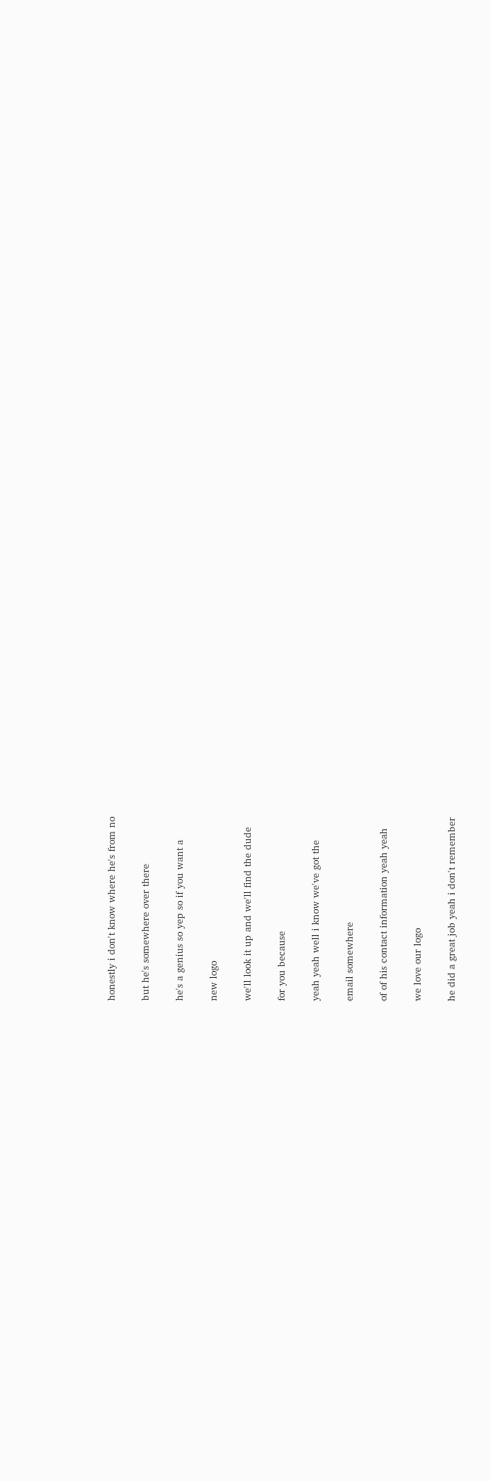honestly i don't know where he's from no

but he's somewhere over there

he's a genius so yep so if you want a

new logo

we'll look it up and we'll find the dude

for you because

yeah yeah well i know we've got the

email somewhere

of of his contact information yeah yeah

we love our logo

he did a great job yeah i don't remember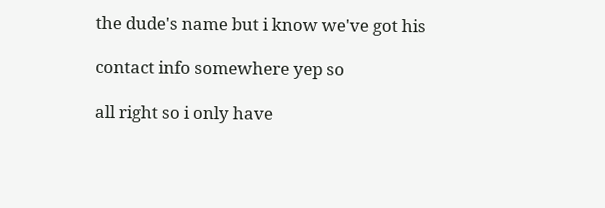the dude's name but i know we've got his

contact info somewhere yep so

all right so i only have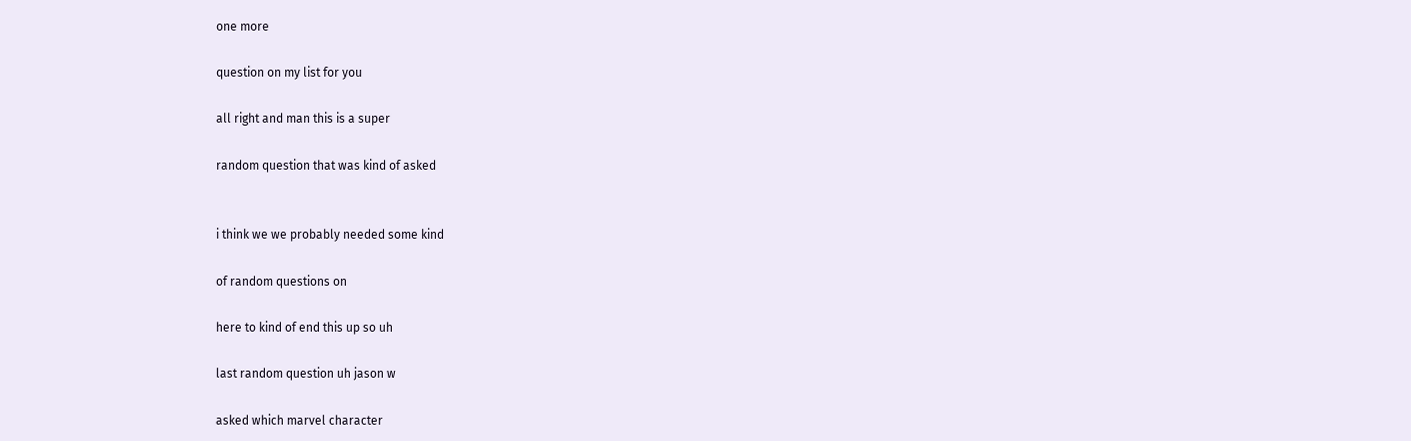one more

question on my list for you

all right and man this is a super

random question that was kind of asked


i think we we probably needed some kind

of random questions on

here to kind of end this up so uh

last random question uh jason w

asked which marvel character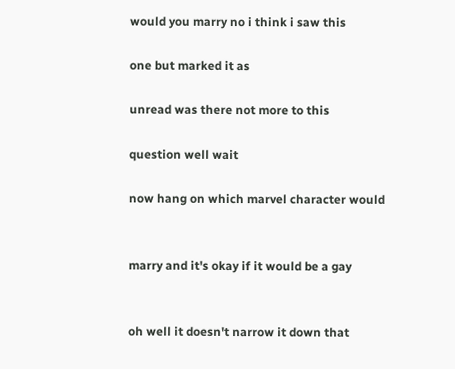would you marry no i think i saw this

one but marked it as

unread was there not more to this

question well wait

now hang on which marvel character would


marry and it's okay if it would be a gay


oh well it doesn't narrow it down that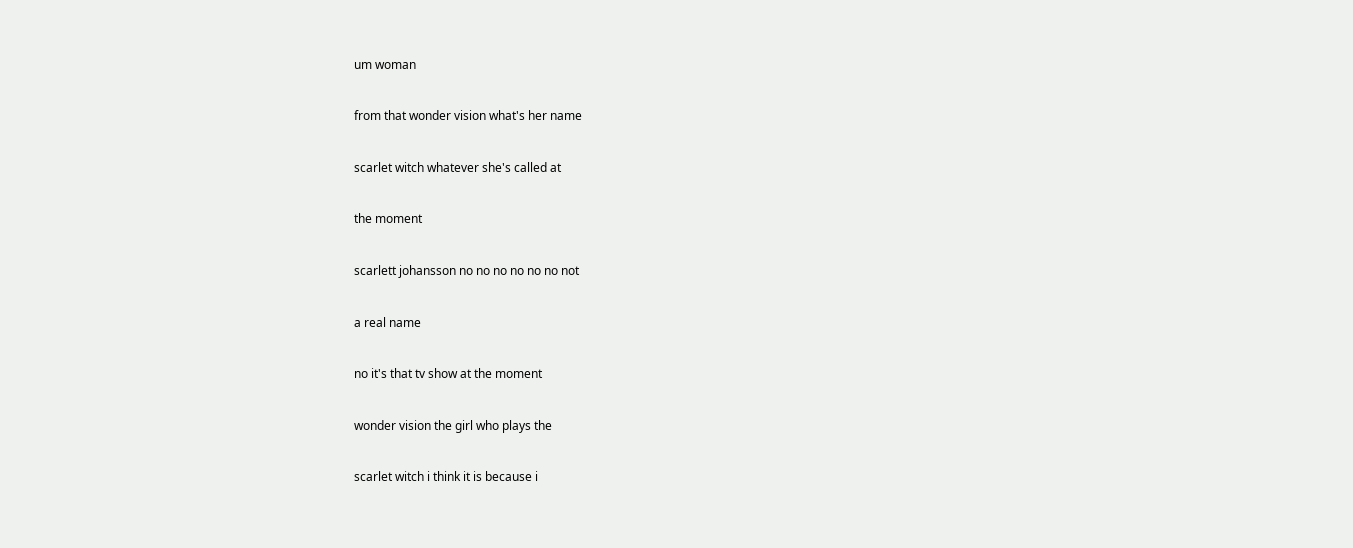um woman

from that wonder vision what's her name

scarlet witch whatever she's called at

the moment

scarlett johansson no no no no no no not

a real name

no it's that tv show at the moment

wonder vision the girl who plays the

scarlet witch i think it is because i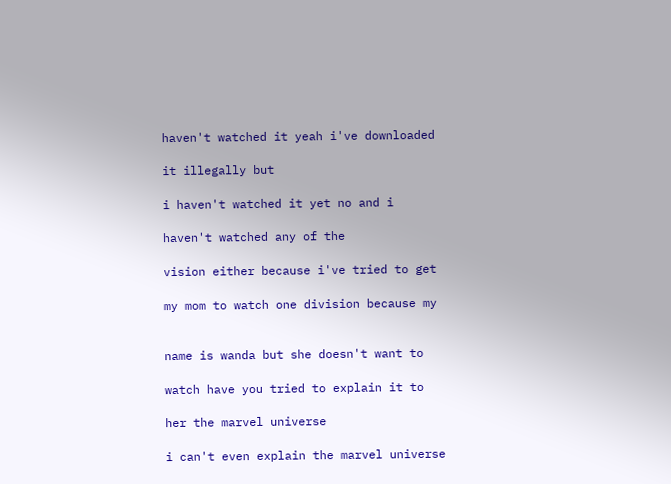haven't watched it yeah i've downloaded

it illegally but

i haven't watched it yet no and i

haven't watched any of the

vision either because i've tried to get

my mom to watch one division because my


name is wanda but she doesn't want to

watch have you tried to explain it to

her the marvel universe

i can't even explain the marvel universe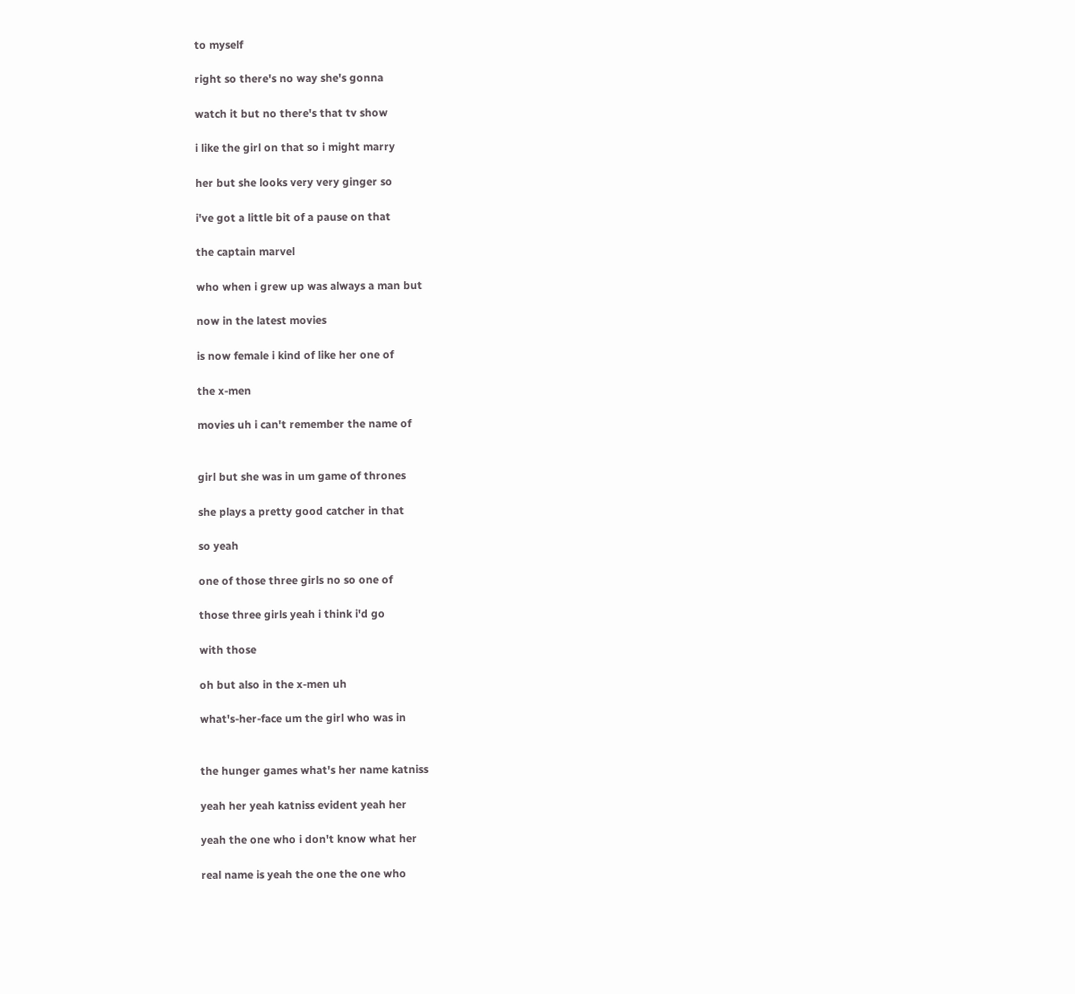to myself

right so there's no way she's gonna

watch it but no there's that tv show

i like the girl on that so i might marry

her but she looks very very ginger so

i've got a little bit of a pause on that

the captain marvel

who when i grew up was always a man but

now in the latest movies

is now female i kind of like her one of

the x-men

movies uh i can't remember the name of


girl but she was in um game of thrones

she plays a pretty good catcher in that

so yeah

one of those three girls no so one of

those three girls yeah i think i'd go

with those

oh but also in the x-men uh

what's-her-face um the girl who was in


the hunger games what's her name katniss

yeah her yeah katniss evident yeah her

yeah the one who i don't know what her

real name is yeah the one the one who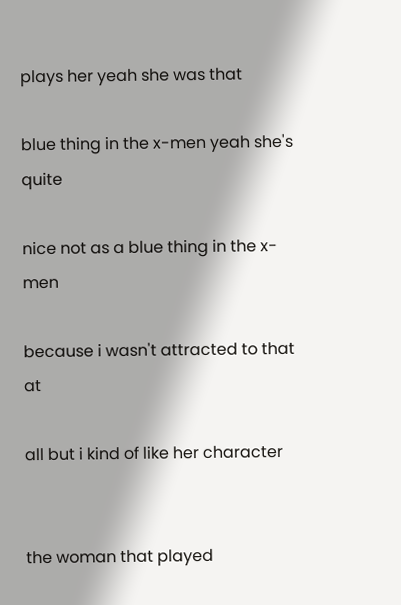plays her yeah she was that

blue thing in the x-men yeah she's quite

nice not as a blue thing in the x-men

because i wasn't attracted to that at

all but i kind of like her character


the woman that played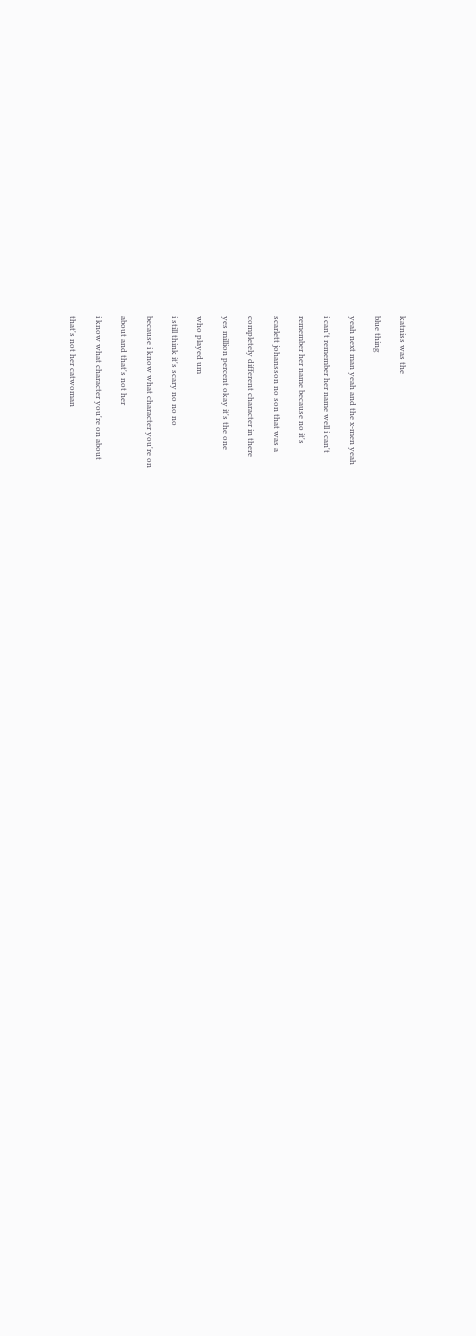katniss was the

blue thing

yeah next man yeah and the x-men yeah

i can't remember her name well i can't

remember her name because no it's

scarlett johansson no son that was a

completely different character in there

yes million percent okay it's the one

who played um

i still think it's scary no no no

because i know what character you're on

about and that's not her

i know what character you're on about

that's not her catwoman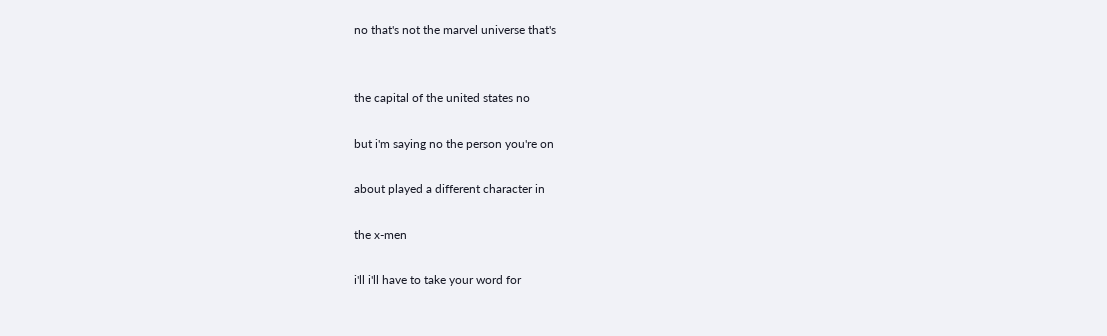no that's not the marvel universe that's


the capital of the united states no

but i'm saying no the person you're on

about played a different character in

the x-men

i'll i'll have to take your word for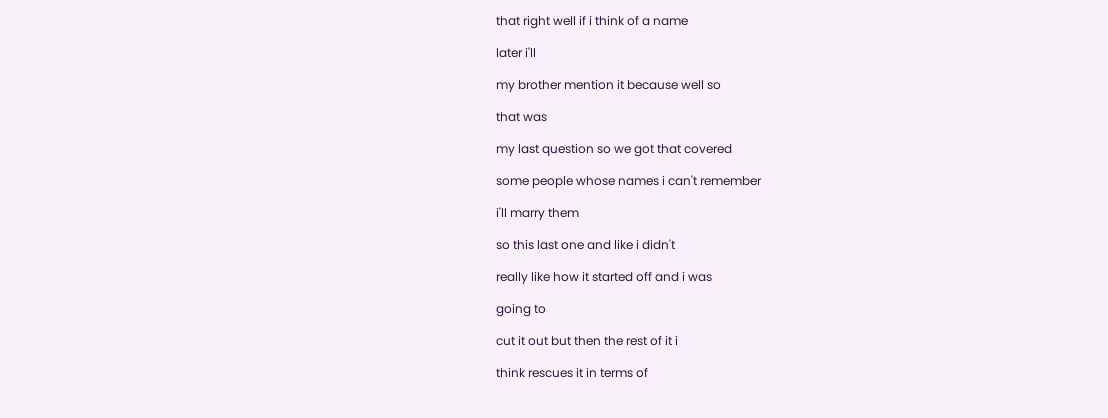that right well if i think of a name

later i'll

my brother mention it because well so

that was

my last question so we got that covered

some people whose names i can't remember

i'll marry them

so this last one and like i didn't

really like how it started off and i was

going to

cut it out but then the rest of it i

think rescues it in terms of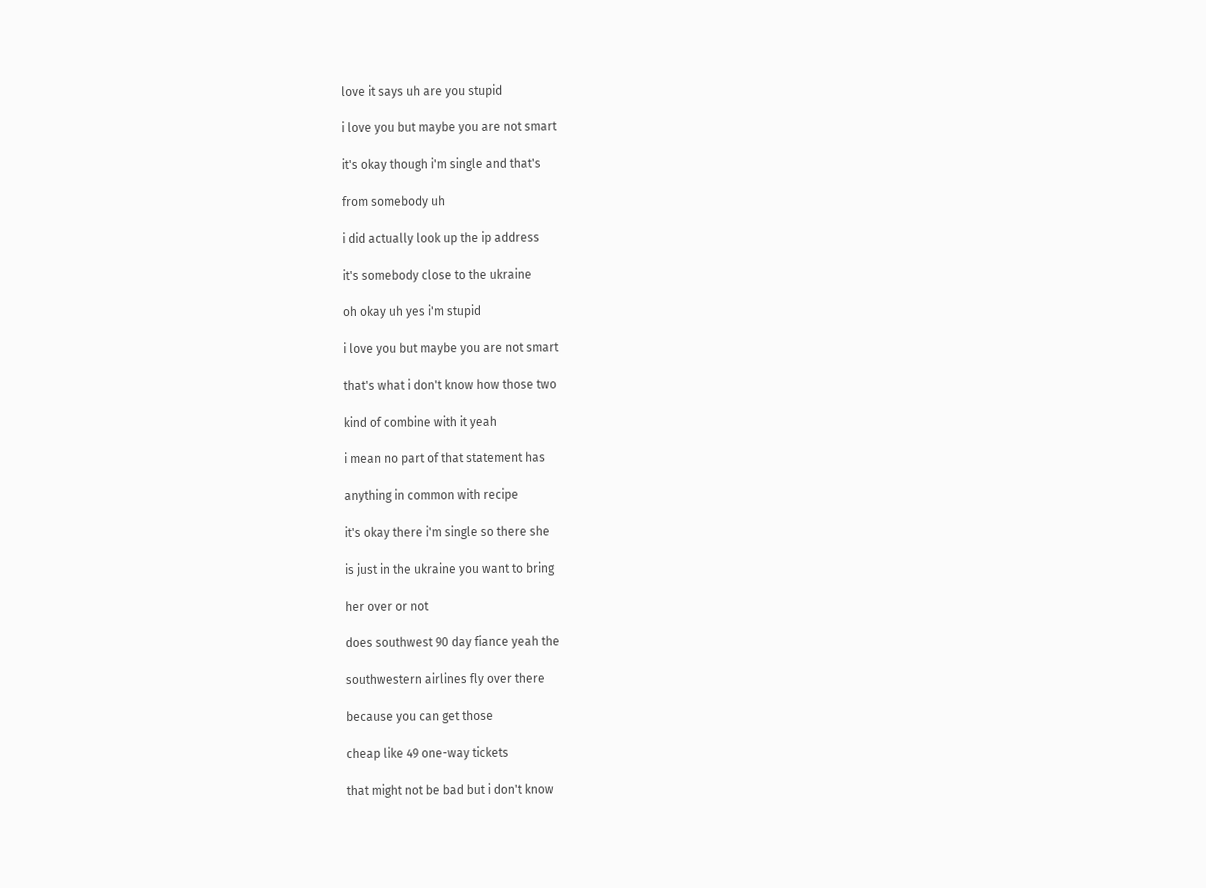love it says uh are you stupid

i love you but maybe you are not smart

it's okay though i'm single and that's

from somebody uh

i did actually look up the ip address

it's somebody close to the ukraine

oh okay uh yes i'm stupid

i love you but maybe you are not smart

that's what i don't know how those two

kind of combine with it yeah

i mean no part of that statement has

anything in common with recipe

it's okay there i'm single so there she

is just in the ukraine you want to bring

her over or not

does southwest 90 day fiance yeah the

southwestern airlines fly over there

because you can get those

cheap like 49 one-way tickets

that might not be bad but i don't know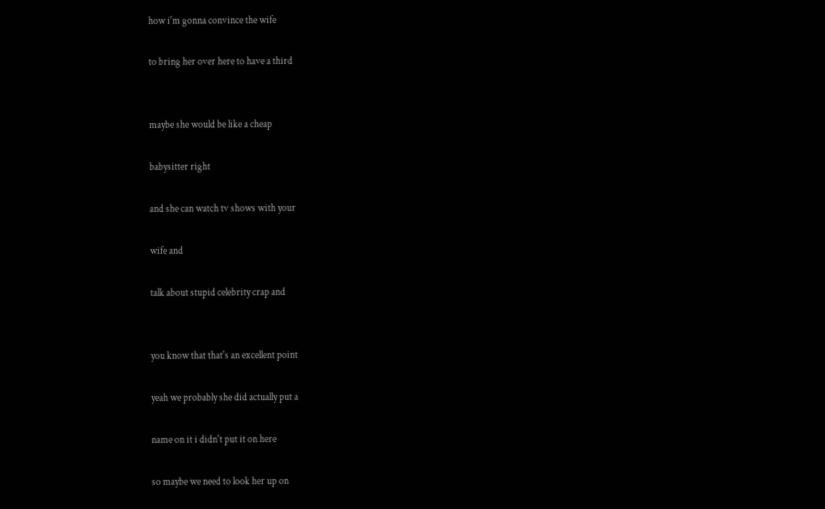how i'm gonna convince the wife

to bring her over here to have a third


maybe she would be like a cheap

babysitter right

and she can watch tv shows with your

wife and

talk about stupid celebrity crap and


you know that that's an excellent point

yeah we probably she did actually put a

name on it i didn't put it on here

so maybe we need to look her up on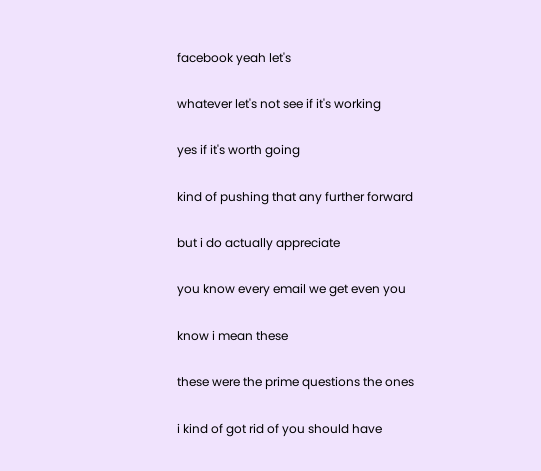facebook yeah let's

whatever let's not see if it's working

yes if it's worth going

kind of pushing that any further forward

but i do actually appreciate

you know every email we get even you

know i mean these

these were the prime questions the ones

i kind of got rid of you should have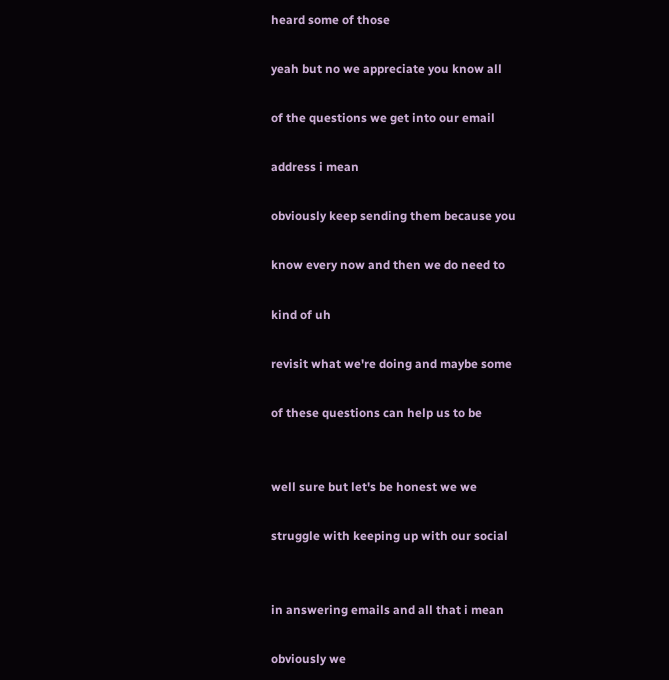heard some of those

yeah but no we appreciate you know all

of the questions we get into our email

address i mean

obviously keep sending them because you

know every now and then we do need to

kind of uh

revisit what we're doing and maybe some

of these questions can help us to be


well sure but let's be honest we we

struggle with keeping up with our social


in answering emails and all that i mean

obviously we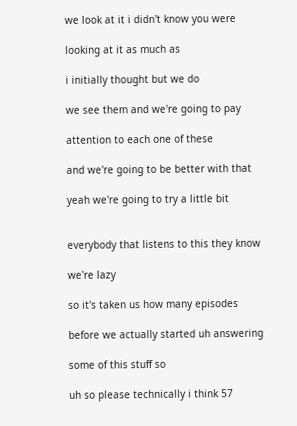we look at it i didn't know you were

looking at it as much as

i initially thought but we do

we see them and we're going to pay

attention to each one of these

and we're going to be better with that

yeah we're going to try a little bit


everybody that listens to this they know

we're lazy

so it's taken us how many episodes

before we actually started uh answering

some of this stuff so

uh so please technically i think 57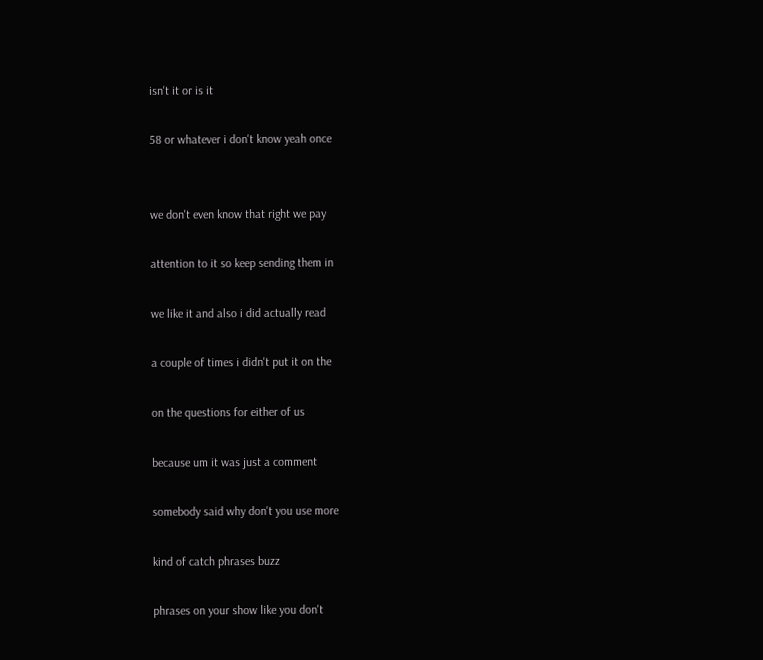isn't it or is it

58 or whatever i don't know yeah once


we don't even know that right we pay

attention to it so keep sending them in

we like it and also i did actually read

a couple of times i didn't put it on the

on the questions for either of us

because um it was just a comment

somebody said why don't you use more

kind of catch phrases buzz

phrases on your show like you don't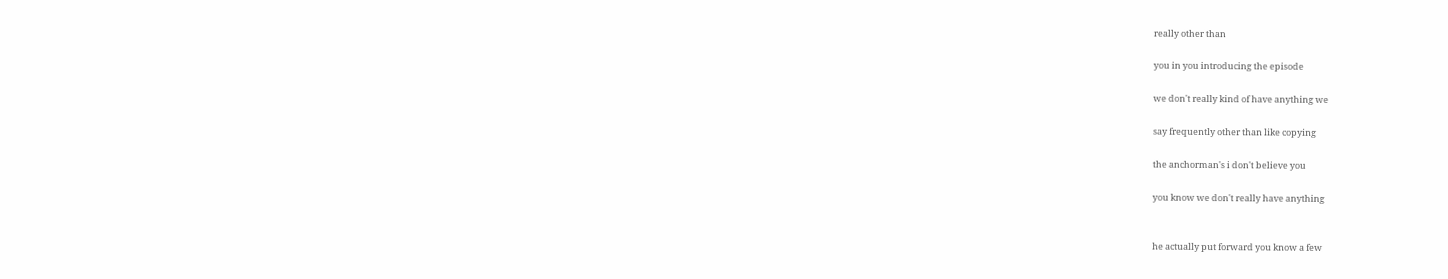really other than

you in you introducing the episode

we don't really kind of have anything we

say frequently other than like copying

the anchorman's i don't believe you

you know we don't really have anything


he actually put forward you know a few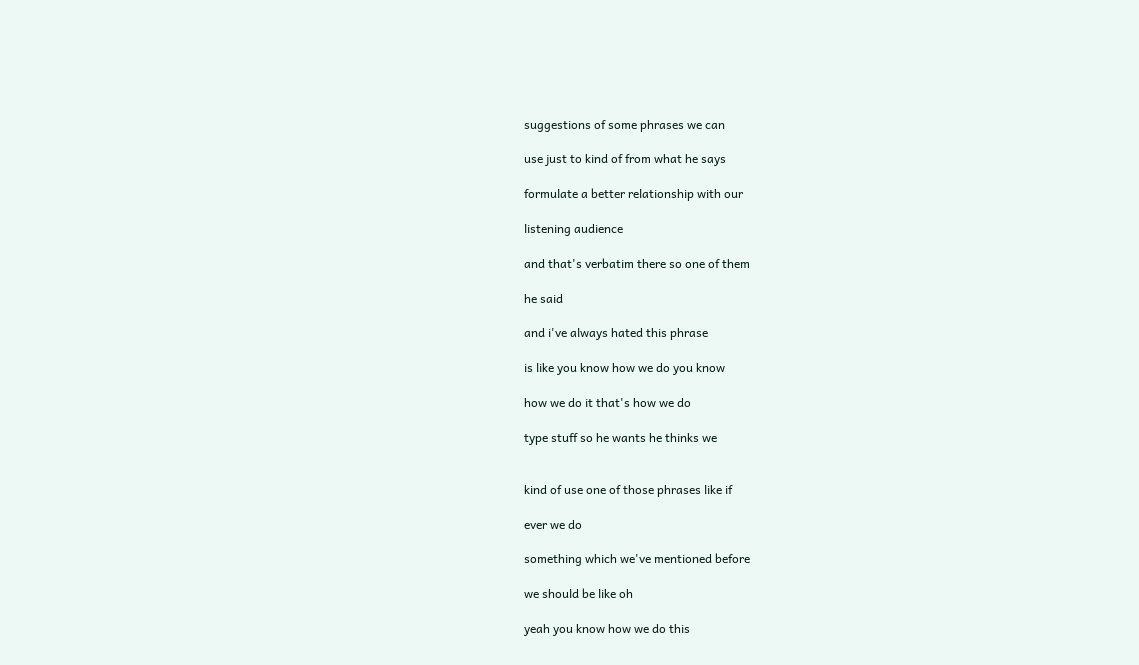suggestions of some phrases we can

use just to kind of from what he says

formulate a better relationship with our

listening audience

and that's verbatim there so one of them

he said

and i've always hated this phrase

is like you know how we do you know

how we do it that's how we do

type stuff so he wants he thinks we


kind of use one of those phrases like if

ever we do

something which we've mentioned before

we should be like oh

yeah you know how we do this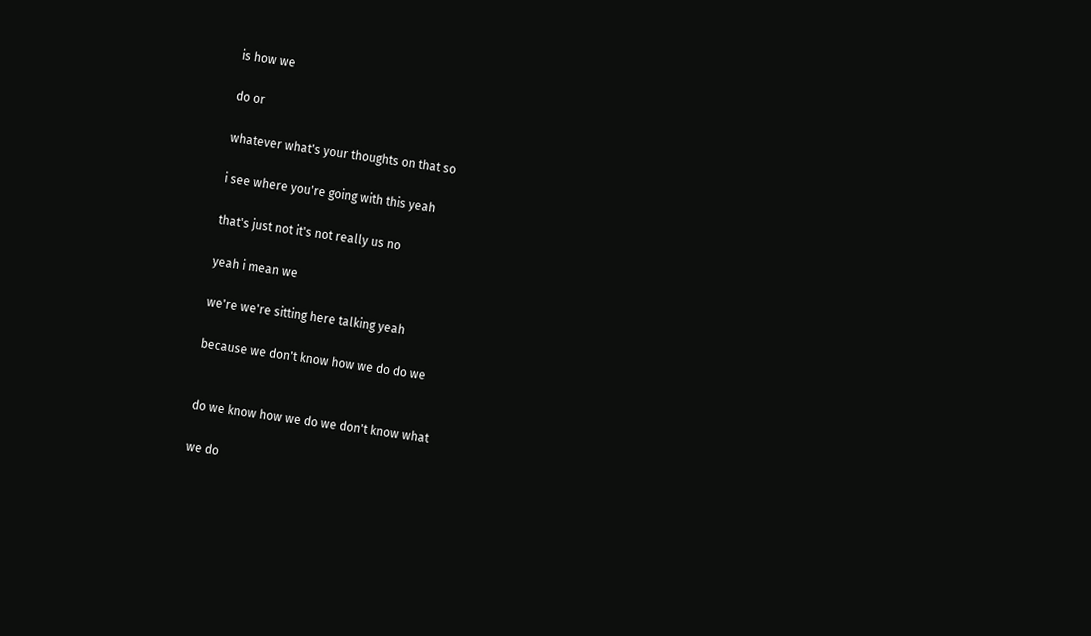is how we

do or

whatever what's your thoughts on that so

i see where you're going with this yeah

that's just not it's not really us no

yeah i mean we

we're we're sitting here talking yeah

because we don't know how we do do we


do we know how we do we don't know what

we do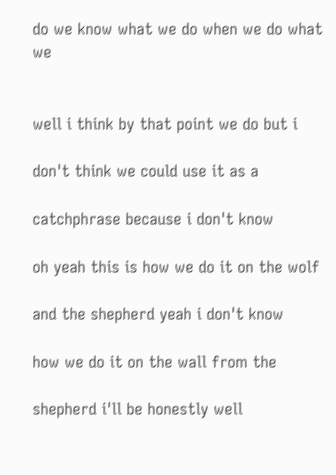do we know what we do when we do what we


well i think by that point we do but i

don't think we could use it as a

catchphrase because i don't know

oh yeah this is how we do it on the wolf

and the shepherd yeah i don't know

how we do it on the wall from the

shepherd i'll be honestly well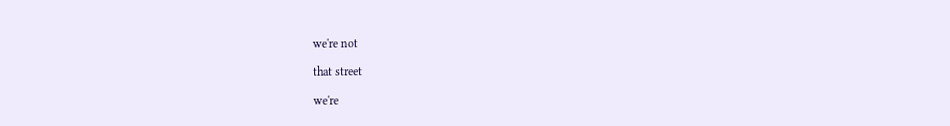we're not

that street

we're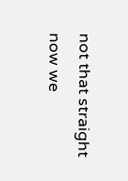not that straight now we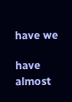have we

have almost